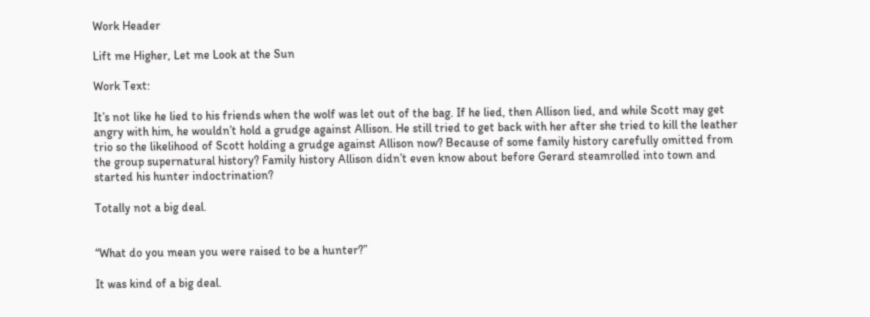Work Header

Lift me Higher, Let me Look at the Sun

Work Text:

It’s not like he lied to his friends when the wolf was let out of the bag. If he lied, then Allison lied, and while Scott may get angry with him, he wouldn’t hold a grudge against Allison. He still tried to get back with her after she tried to kill the leather trio so the likelihood of Scott holding a grudge against Allison now? Because of some family history carefully omitted from the group supernatural history? Family history Allison didn’t even know about before Gerard steamrolled into town and started his hunter indoctrination?

Totally not a big deal.


“What do you mean you were raised to be a hunter?”

It was kind of a big deal.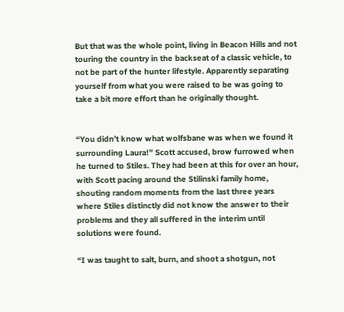But that was the whole point, living in Beacon Hills and not touring the country in the backseat of a classic vehicle, to not be part of the hunter lifestyle. Apparently separating yourself from what you were raised to be was going to take a bit more effort than he originally thought.


“You didn’t know what wolfsbane was when we found it surrounding Laura!” Scott accused, brow furrowed when he turned to Stiles. They had been at this for over an hour, with Scott pacing around the Stilinski family home, shouting random moments from the last three years where Stiles distinctly did not know the answer to their problems and they all suffered in the interim until solutions were found.

“I was taught to salt, burn, and shoot a shotgun, not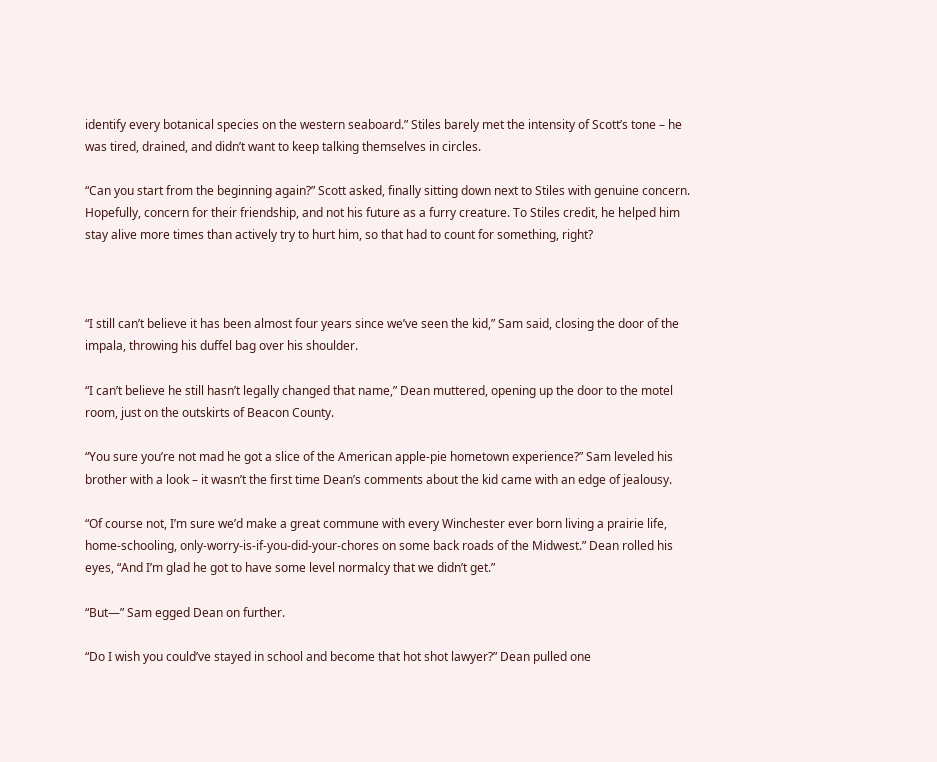identify every botanical species on the western seaboard.” Stiles barely met the intensity of Scott’s tone – he was tired, drained, and didn’t want to keep talking themselves in circles.

“Can you start from the beginning again?” Scott asked, finally sitting down next to Stiles with genuine concern. Hopefully, concern for their friendship, and not his future as a furry creature. To Stiles credit, he helped him stay alive more times than actively try to hurt him, so that had to count for something, right?



“I still can’t believe it has been almost four years since we’ve seen the kid,” Sam said, closing the door of the impala, throwing his duffel bag over his shoulder.

“I can’t believe he still hasn’t legally changed that name,” Dean muttered, opening up the door to the motel room, just on the outskirts of Beacon County.

“You sure you’re not mad he got a slice of the American apple-pie hometown experience?” Sam leveled his brother with a look – it wasn’t the first time Dean’s comments about the kid came with an edge of jealousy.

“Of course not, I’m sure we’d make a great commune with every Winchester ever born living a prairie life, home-schooling, only-worry-is-if-you-did-your-chores on some back roads of the Midwest.” Dean rolled his eyes, “And I’m glad he got to have some level normalcy that we didn’t get.”

“But—” Sam egged Dean on further.

“Do I wish you could’ve stayed in school and become that hot shot lawyer?” Dean pulled one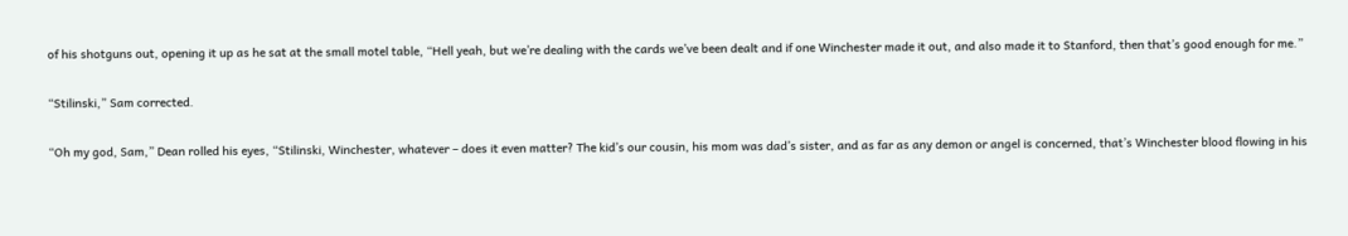of his shotguns out, opening it up as he sat at the small motel table, “Hell yeah, but we’re dealing with the cards we’ve been dealt and if one Winchester made it out, and also made it to Stanford, then that’s good enough for me.”

“Stilinski,” Sam corrected.

“Oh my god, Sam,” Dean rolled his eyes, “Stilinski, Winchester, whatever – does it even matter? The kid’s our cousin, his mom was dad’s sister, and as far as any demon or angel is concerned, that’s Winchester blood flowing in his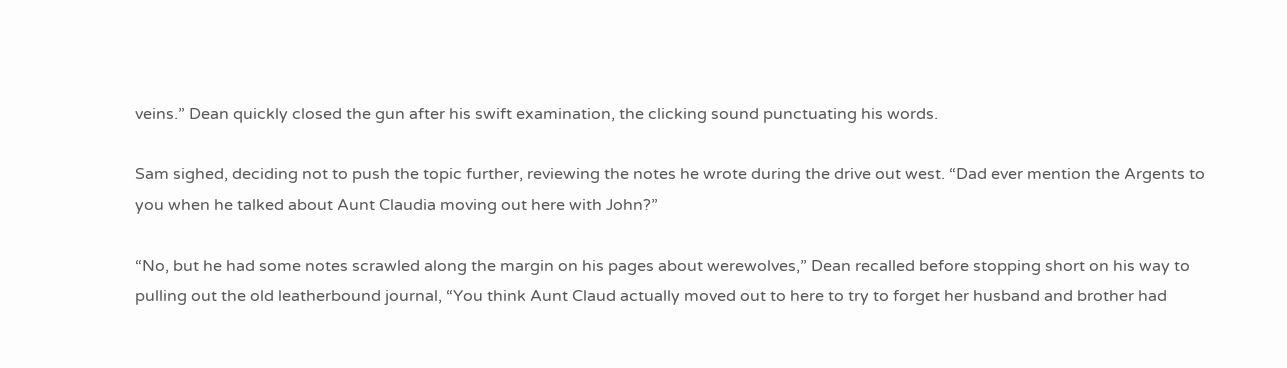veins.” Dean quickly closed the gun after his swift examination, the clicking sound punctuating his words.

Sam sighed, deciding not to push the topic further, reviewing the notes he wrote during the drive out west. “Dad ever mention the Argents to you when he talked about Aunt Claudia moving out here with John?”

“No, but he had some notes scrawled along the margin on his pages about werewolves,” Dean recalled before stopping short on his way to pulling out the old leatherbound journal, “You think Aunt Claud actually moved out to here to try to forget her husband and brother had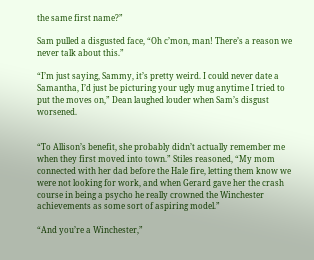the same first name?”

Sam pulled a disgusted face, “Oh c’mon, man! There’s a reason we never talk about this.”

“I’m just saying, Sammy, it’s pretty weird. I could never date a Samantha, I’d just be picturing your ugly mug anytime I tried to put the moves on,” Dean laughed louder when Sam’s disgust worsened.


“To Allison’s benefit, she probably didn’t actually remember me when they first moved into town.” Stiles reasoned, “My mom connected with her dad before the Hale fire, letting them know we were not looking for work, and when Gerard gave her the crash course in being a psycho he really crowned the Winchester achievements as some sort of aspiring model.”

“And you’re a Winchester,”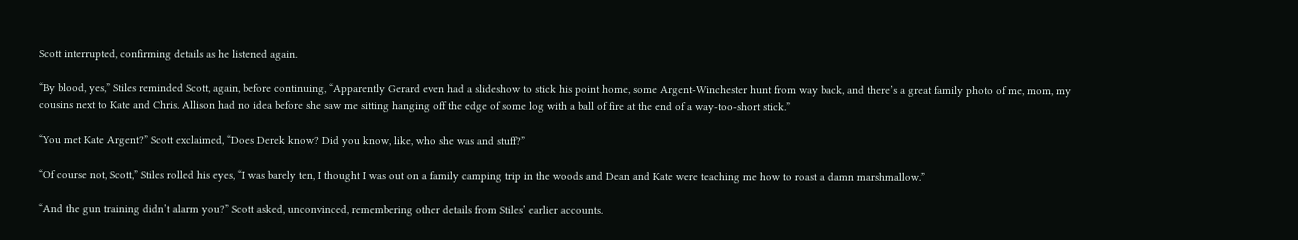Scott interrupted, confirming details as he listened again.

“By blood, yes,” Stiles reminded Scott, again, before continuing, “Apparently Gerard even had a slideshow to stick his point home, some Argent-Winchester hunt from way back, and there’s a great family photo of me, mom, my cousins next to Kate and Chris. Allison had no idea before she saw me sitting hanging off the edge of some log with a ball of fire at the end of a way-too-short stick.”

“You met Kate Argent?” Scott exclaimed, “Does Derek know? Did you know, like, who she was and stuff?”

“Of course not, Scott,” Stiles rolled his eyes, “I was barely ten, I thought I was out on a family camping trip in the woods and Dean and Kate were teaching me how to roast a damn marshmallow.”

“And the gun training didn’t alarm you?” Scott asked, unconvinced, remembering other details from Stiles’ earlier accounts.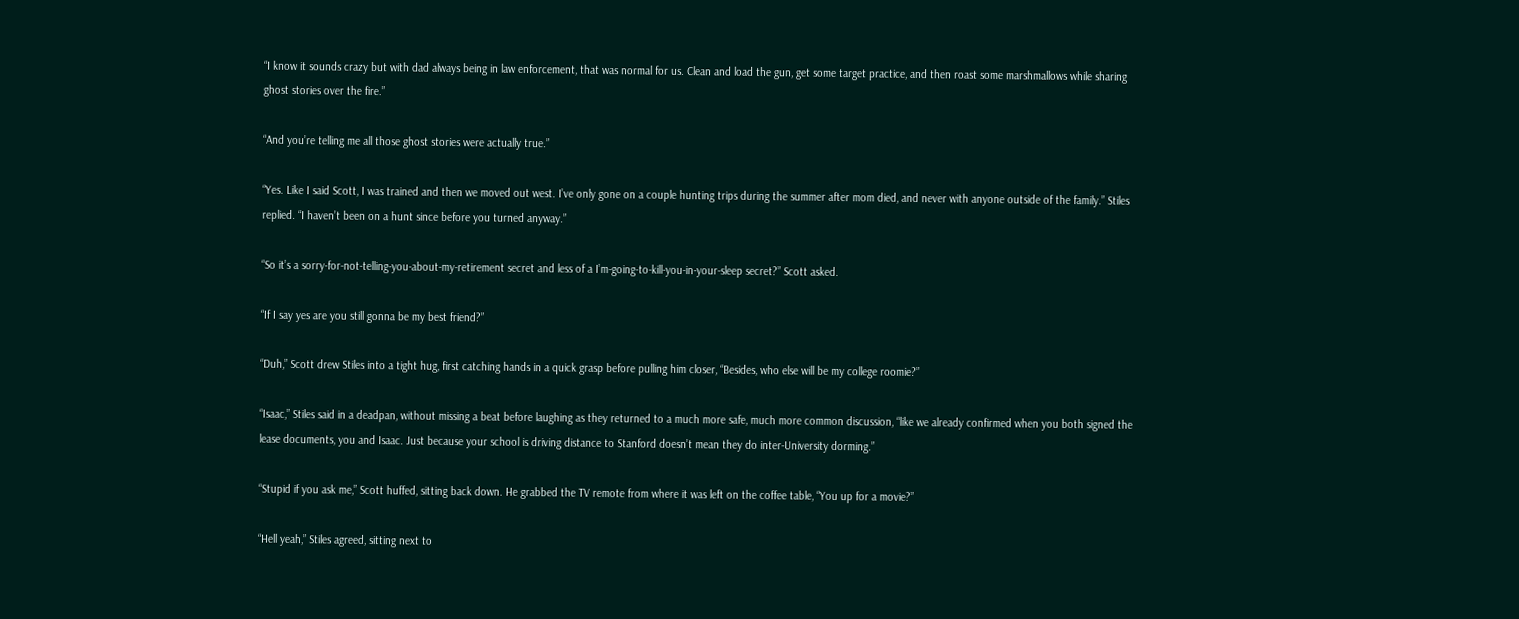“I know it sounds crazy but with dad always being in law enforcement, that was normal for us. Clean and load the gun, get some target practice, and then roast some marshmallows while sharing ghost stories over the fire.”

“And you’re telling me all those ghost stories were actually true.”

“Yes. Like I said Scott, I was trained and then we moved out west. I’ve only gone on a couple hunting trips during the summer after mom died, and never with anyone outside of the family.” Stiles replied. “I haven’t been on a hunt since before you turned anyway.”

“So it’s a sorry-for-not-telling-you-about-my-retirement secret and less of a I’m-going-to-kill-you-in-your-sleep secret?” Scott asked.

“If I say yes are you still gonna be my best friend?”

“Duh,” Scott drew Stiles into a tight hug, first catching hands in a quick grasp before pulling him closer, “Besides, who else will be my college roomie?”

“Isaac,” Stiles said in a deadpan, without missing a beat before laughing as they returned to a much more safe, much more common discussion, “like we already confirmed when you both signed the lease documents, you and Isaac. Just because your school is driving distance to Stanford doesn’t mean they do inter-University dorming.”

“Stupid if you ask me,” Scott huffed, sitting back down. He grabbed the TV remote from where it was left on the coffee table, “You up for a movie?”

“Hell yeah,” Stiles agreed, sitting next to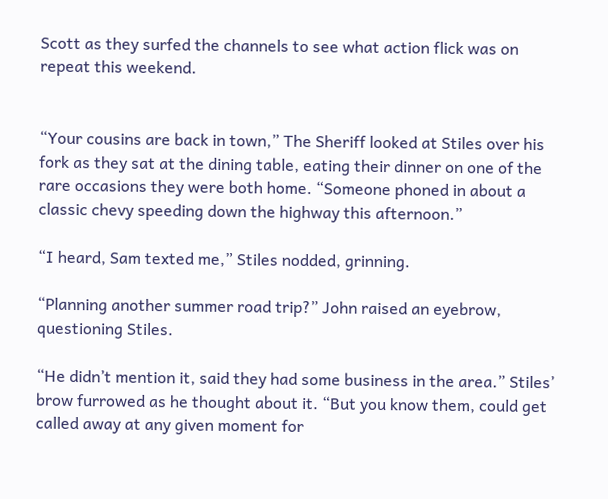Scott as they surfed the channels to see what action flick was on repeat this weekend.


“Your cousins are back in town,” The Sheriff looked at Stiles over his fork as they sat at the dining table, eating their dinner on one of the rare occasions they were both home. “Someone phoned in about a classic chevy speeding down the highway this afternoon.”

“I heard, Sam texted me,” Stiles nodded, grinning.

“Planning another summer road trip?” John raised an eyebrow, questioning Stiles.

“He didn’t mention it, said they had some business in the area.” Stiles’ brow furrowed as he thought about it. “But you know them, could get called away at any given moment for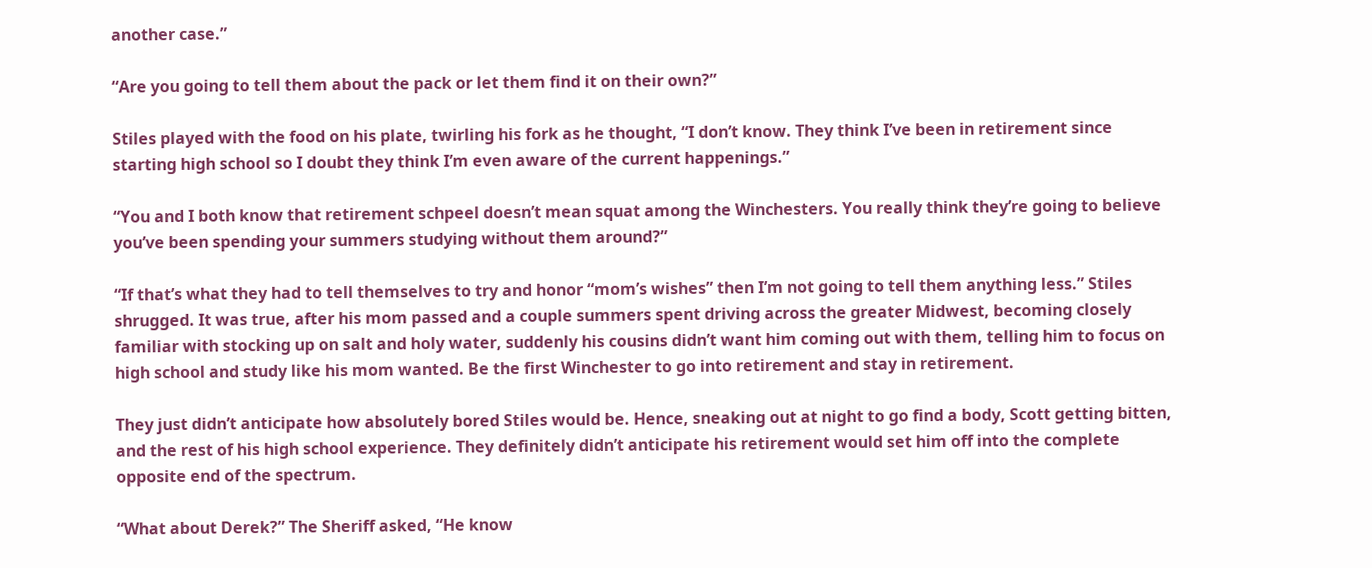another case.”

“Are you going to tell them about the pack or let them find it on their own?”

Stiles played with the food on his plate, twirling his fork as he thought, “I don’t know. They think I’ve been in retirement since starting high school so I doubt they think I’m even aware of the current happenings.”

“You and I both know that retirement schpeel doesn’t mean squat among the Winchesters. You really think they’re going to believe you’ve been spending your summers studying without them around?”

“If that’s what they had to tell themselves to try and honor “mom’s wishes” then I’m not going to tell them anything less.” Stiles shrugged. It was true, after his mom passed and a couple summers spent driving across the greater Midwest, becoming closely familiar with stocking up on salt and holy water, suddenly his cousins didn’t want him coming out with them, telling him to focus on high school and study like his mom wanted. Be the first Winchester to go into retirement and stay in retirement.

They just didn’t anticipate how absolutely bored Stiles would be. Hence, sneaking out at night to go find a body, Scott getting bitten, and the rest of his high school experience. They definitely didn’t anticipate his retirement would set him off into the complete opposite end of the spectrum.

“What about Derek?” The Sheriff asked, “He know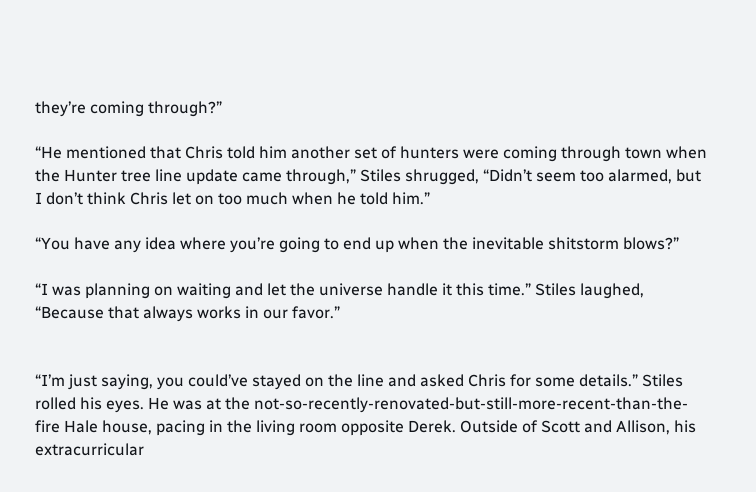they’re coming through?”

“He mentioned that Chris told him another set of hunters were coming through town when the Hunter tree line update came through,” Stiles shrugged, “Didn’t seem too alarmed, but I don’t think Chris let on too much when he told him.”

“You have any idea where you’re going to end up when the inevitable shitstorm blows?”

“I was planning on waiting and let the universe handle it this time.” Stiles laughed, “Because that always works in our favor.”


“I’m just saying, you could’ve stayed on the line and asked Chris for some details.” Stiles rolled his eyes. He was at the not-so-recently-renovated-but-still-more-recent-than-the-fire Hale house, pacing in the living room opposite Derek. Outside of Scott and Allison, his extracurricular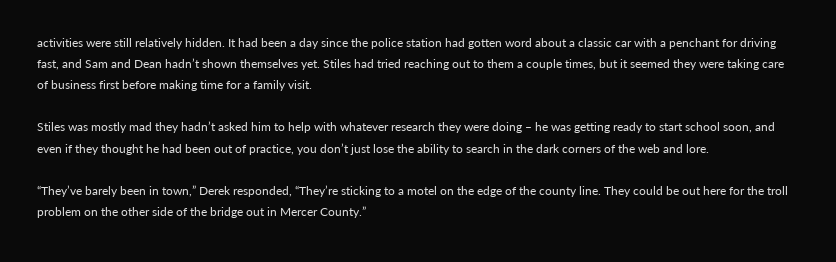activities were still relatively hidden. It had been a day since the police station had gotten word about a classic car with a penchant for driving fast, and Sam and Dean hadn’t shown themselves yet. Stiles had tried reaching out to them a couple times, but it seemed they were taking care of business first before making time for a family visit.

Stiles was mostly mad they hadn’t asked him to help with whatever research they were doing – he was getting ready to start school soon, and even if they thought he had been out of practice, you don’t just lose the ability to search in the dark corners of the web and lore.

“They’ve barely been in town,” Derek responded, “They’re sticking to a motel on the edge of the county line. They could be out here for the troll problem on the other side of the bridge out in Mercer County.”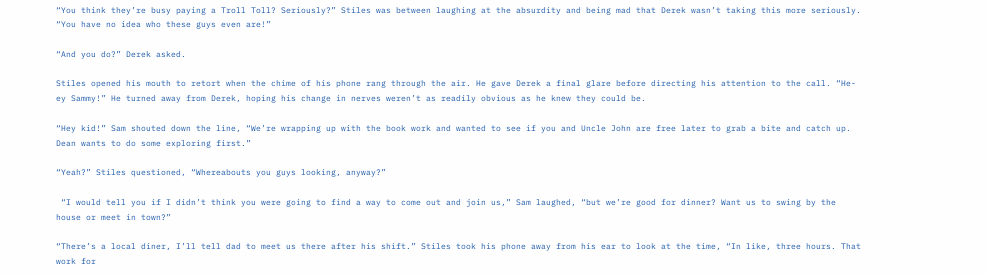“You think they’re busy paying a Troll Toll? Seriously?” Stiles was between laughing at the absurdity and being mad that Derek wasn’t taking this more seriously. “You have no idea who these guys even are!”

“And you do?” Derek asked.

Stiles opened his mouth to retort when the chime of his phone rang through the air. He gave Derek a final glare before directing his attention to the call. “He-ey Sammy!” He turned away from Derek, hoping his change in nerves weren’t as readily obvious as he knew they could be.

“Hey kid!” Sam shouted down the line, “We’re wrapping up with the book work and wanted to see if you and Uncle John are free later to grab a bite and catch up. Dean wants to do some exploring first.”

“Yeah?” Stiles questioned, “Whereabouts you guys looking, anyway?”

 “I would tell you if I didn’t think you were going to find a way to come out and join us,” Sam laughed, “but we’re good for dinner? Want us to swing by the house or meet in town?”

“There’s a local diner, I’ll tell dad to meet us there after his shift.” Stiles took his phone away from his ear to look at the time, “In like, three hours. That work for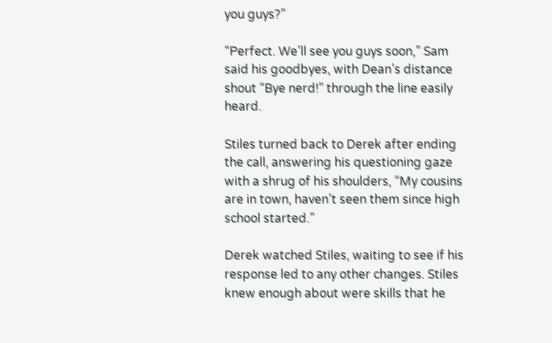you guys?”

“Perfect. We’ll see you guys soon,” Sam said his goodbyes, with Dean’s distance shout “Bye nerd!” through the line easily heard.

Stiles turned back to Derek after ending the call, answering his questioning gaze with a shrug of his shoulders, “My cousins are in town, haven’t seen them since high school started.”

Derek watched Stiles, waiting to see if his response led to any other changes. Stiles knew enough about were skills that he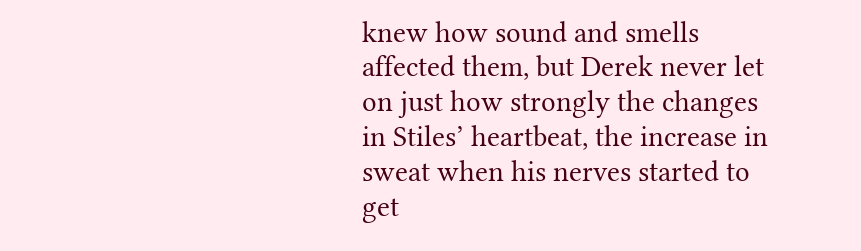knew how sound and smells affected them, but Derek never let on just how strongly the changes in Stiles’ heartbeat, the increase in sweat when his nerves started to get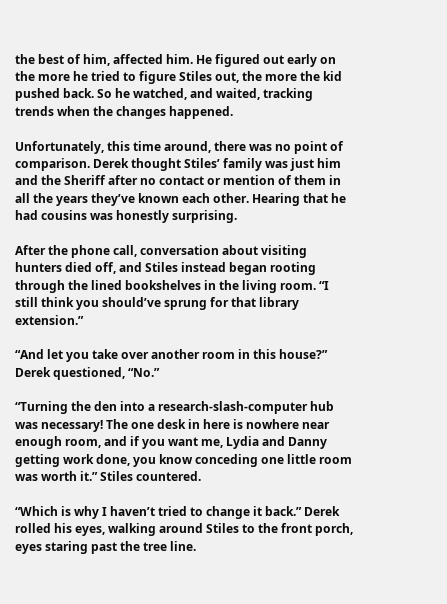the best of him, affected him. He figured out early on the more he tried to figure Stiles out, the more the kid pushed back. So he watched, and waited, tracking trends when the changes happened.

Unfortunately, this time around, there was no point of comparison. Derek thought Stiles’ family was just him and the Sheriff after no contact or mention of them in all the years they’ve known each other. Hearing that he had cousins was honestly surprising.

After the phone call, conversation about visiting hunters died off, and Stiles instead began rooting through the lined bookshelves in the living room. “I still think you should’ve sprung for that library extension.”

“And let you take over another room in this house?” Derek questioned, “No.”

“Turning the den into a research-slash-computer hub was necessary! The one desk in here is nowhere near enough room, and if you want me, Lydia and Danny getting work done, you know conceding one little room was worth it.” Stiles countered.

“Which is why I haven’t tried to change it back.” Derek rolled his eyes, walking around Stiles to the front porch, eyes staring past the tree line.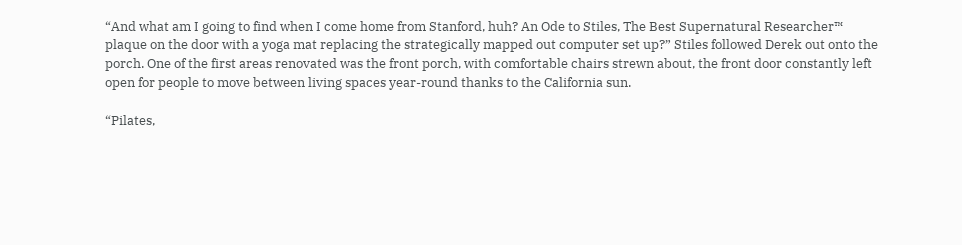“And what am I going to find when I come home from Stanford, huh? An Ode to Stiles, The Best Supernatural Researcher™ plaque on the door with a yoga mat replacing the strategically mapped out computer set up?” Stiles followed Derek out onto the porch. One of the first areas renovated was the front porch, with comfortable chairs strewn about, the front door constantly left open for people to move between living spaces year-round thanks to the California sun.

“Pilates,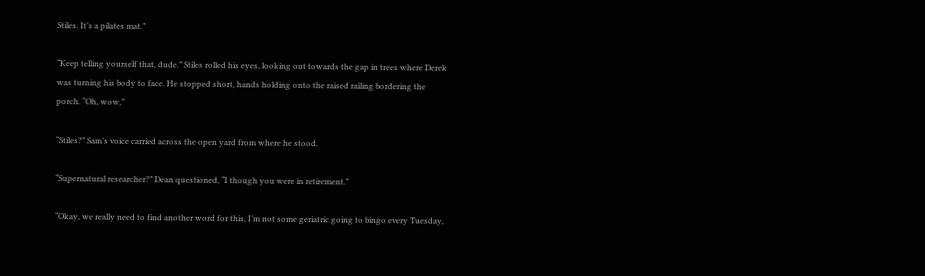Stiles. It’s a pilates mat.”

“Keep telling yourself that, dude.” Stiles rolled his eyes, looking out towards the gap in trees where Derek was turning his body to face. He stopped short, hands holding onto the raised railing bordering the porch. “Oh, wow,”

“Stiles?” Sam’s voice carried across the open yard from where he stood.

“Supernatural researcher?” Dean questioned, “I though you were in retirement.”

“Okay, we really need to find another word for this, I’m not some geriatric going to bingo every Tuesday,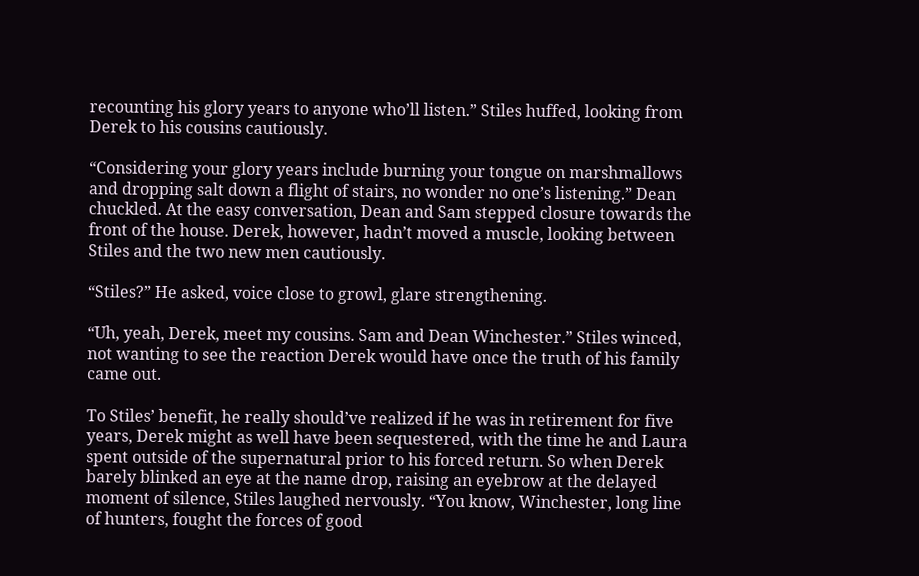recounting his glory years to anyone who’ll listen.” Stiles huffed, looking from Derek to his cousins cautiously.

“Considering your glory years include burning your tongue on marshmallows and dropping salt down a flight of stairs, no wonder no one’s listening.” Dean chuckled. At the easy conversation, Dean and Sam stepped closure towards the front of the house. Derek, however, hadn’t moved a muscle, looking between Stiles and the two new men cautiously.

“Stiles?” He asked, voice close to growl, glare strengthening.

“Uh, yeah, Derek, meet my cousins. Sam and Dean Winchester.” Stiles winced, not wanting to see the reaction Derek would have once the truth of his family came out.

To Stiles’ benefit, he really should’ve realized if he was in retirement for five years, Derek might as well have been sequestered, with the time he and Laura spent outside of the supernatural prior to his forced return. So when Derek barely blinked an eye at the name drop, raising an eyebrow at the delayed moment of silence, Stiles laughed nervously. “You know, Winchester, long line of hunters, fought the forces of good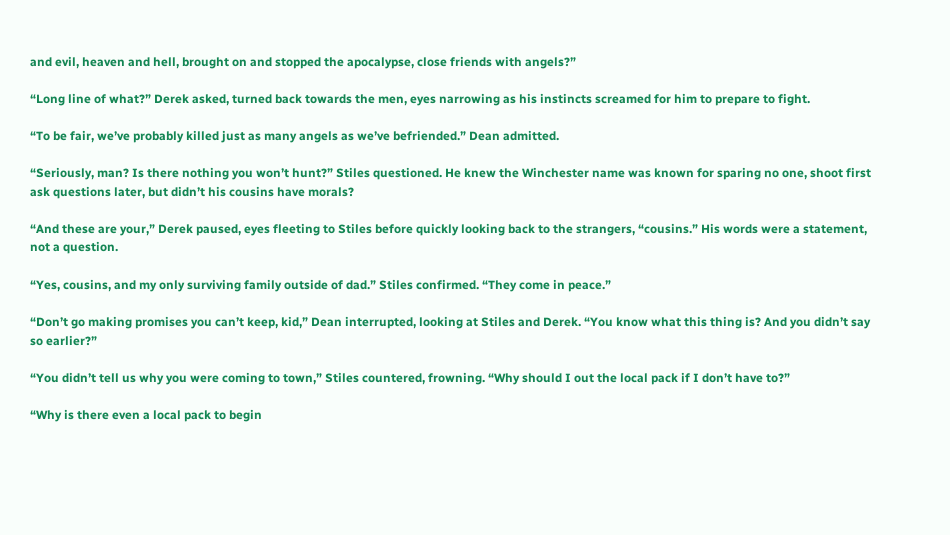and evil, heaven and hell, brought on and stopped the apocalypse, close friends with angels?”

“Long line of what?” Derek asked, turned back towards the men, eyes narrowing as his instincts screamed for him to prepare to fight.

“To be fair, we’ve probably killed just as many angels as we’ve befriended.” Dean admitted.

“Seriously, man? Is there nothing you won’t hunt?” Stiles questioned. He knew the Winchester name was known for sparing no one, shoot first ask questions later, but didn’t his cousins have morals?

“And these are your,” Derek paused, eyes fleeting to Stiles before quickly looking back to the strangers, “cousins.” His words were a statement, not a question.

“Yes, cousins, and my only surviving family outside of dad.” Stiles confirmed. “They come in peace.”

“Don’t go making promises you can’t keep, kid,” Dean interrupted, looking at Stiles and Derek. “You know what this thing is? And you didn’t say so earlier?”

“You didn’t tell us why you were coming to town,” Stiles countered, frowning. “Why should I out the local pack if I don’t have to?”

“Why is there even a local pack to begin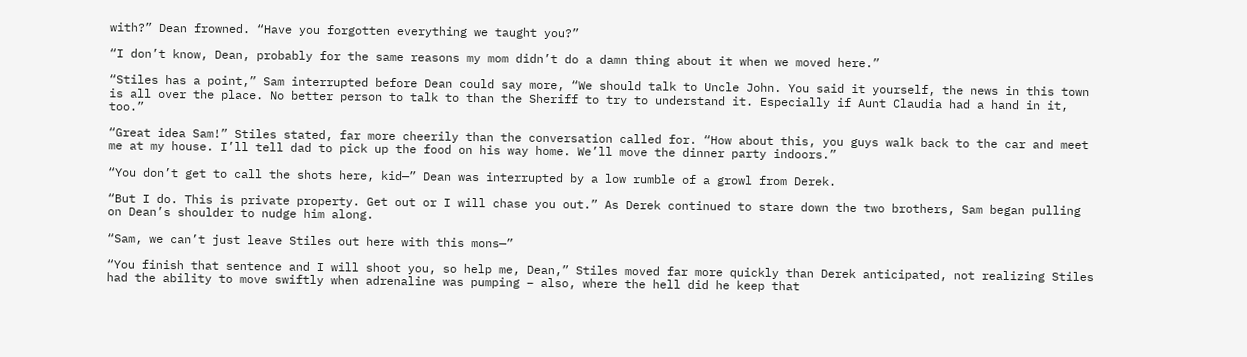with?” Dean frowned. “Have you forgotten everything we taught you?”

“I don’t know, Dean, probably for the same reasons my mom didn’t do a damn thing about it when we moved here.”

“Stiles has a point,” Sam interrupted before Dean could say more, “We should talk to Uncle John. You said it yourself, the news in this town is all over the place. No better person to talk to than the Sheriff to try to understand it. Especially if Aunt Claudia had a hand in it, too.”

“Great idea Sam!” Stiles stated, far more cheerily than the conversation called for. “How about this, you guys walk back to the car and meet me at my house. I’ll tell dad to pick up the food on his way home. We’ll move the dinner party indoors.”

“You don’t get to call the shots here, kid—” Dean was interrupted by a low rumble of a growl from Derek.

“But I do. This is private property. Get out or I will chase you out.” As Derek continued to stare down the two brothers, Sam began pulling on Dean’s shoulder to nudge him along.

“Sam, we can’t just leave Stiles out here with this mons—”

“You finish that sentence and I will shoot you, so help me, Dean,” Stiles moved far more quickly than Derek anticipated, not realizing Stiles had the ability to move swiftly when adrenaline was pumping – also, where the hell did he keep that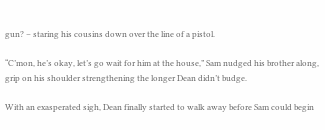gun? – staring his cousins down over the line of a pistol.

“C’mon, he’s okay, let’s go wait for him at the house,” Sam nudged his brother along, grip on his shoulder strengthening the longer Dean didn’t budge.

With an exasperated sigh, Dean finally started to walk away before Sam could begin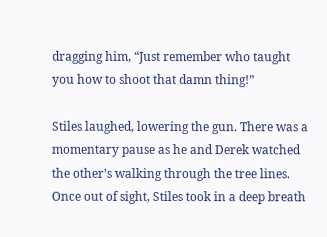dragging him, “Just remember who taught you how to shoot that damn thing!”

Stiles laughed, lowering the gun. There was a momentary pause as he and Derek watched the other’s walking through the tree lines. Once out of sight, Stiles took in a deep breath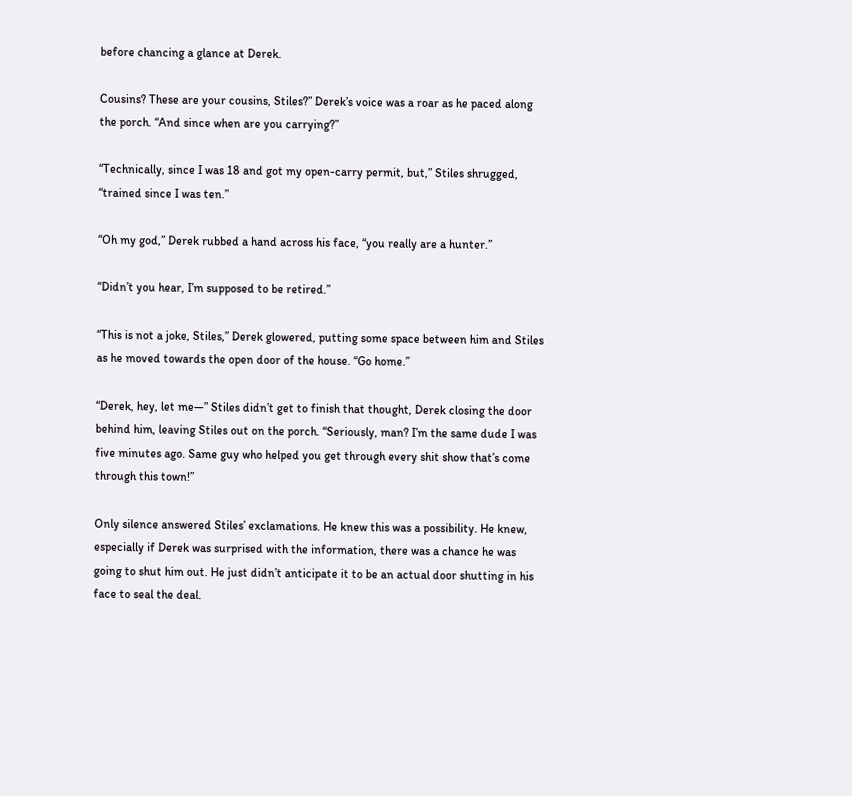before chancing a glance at Derek.

Cousins? These are your cousins, Stiles?” Derek’s voice was a roar as he paced along the porch. “And since when are you carrying?”

“Technically, since I was 18 and got my open-carry permit, but,” Stiles shrugged, “trained since I was ten.”

“Oh my god,” Derek rubbed a hand across his face, “you really are a hunter.”

“Didn’t you hear, I’m supposed to be retired.”

“This is not a joke, Stiles,” Derek glowered, putting some space between him and Stiles as he moved towards the open door of the house. “Go home.”

“Derek, hey, let me—” Stiles didn’t get to finish that thought, Derek closing the door behind him, leaving Stiles out on the porch. “Seriously, man? I’m the same dude I was five minutes ago. Same guy who helped you get through every shit show that’s come through this town!”

Only silence answered Stiles’ exclamations. He knew this was a possibility. He knew, especially if Derek was surprised with the information, there was a chance he was going to shut him out. He just didn’t anticipate it to be an actual door shutting in his face to seal the deal.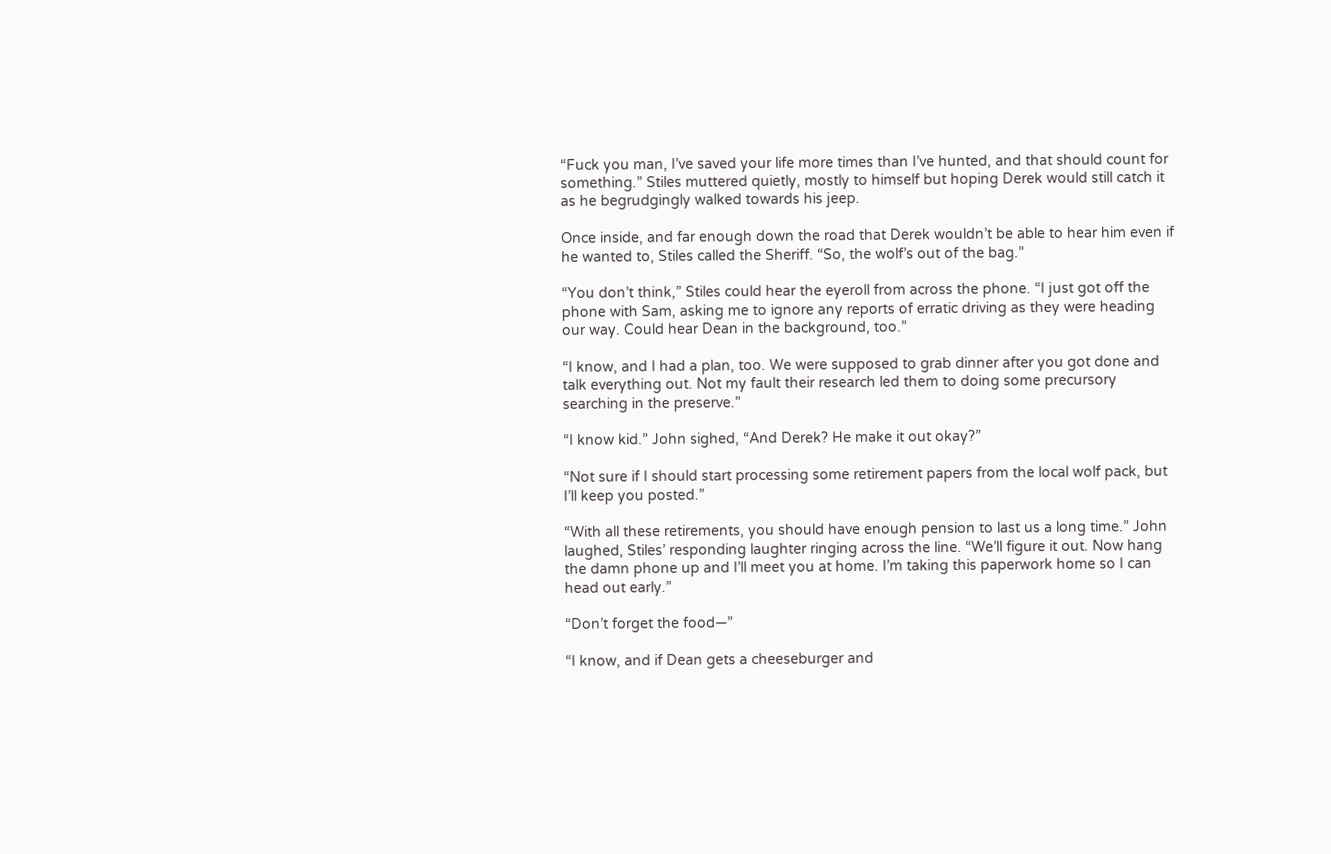“Fuck you man, I’ve saved your life more times than I’ve hunted, and that should count for something.” Stiles muttered quietly, mostly to himself but hoping Derek would still catch it as he begrudgingly walked towards his jeep.

Once inside, and far enough down the road that Derek wouldn’t be able to hear him even if he wanted to, Stiles called the Sheriff. “So, the wolf’s out of the bag.”

“You don’t think,” Stiles could hear the eyeroll from across the phone. “I just got off the phone with Sam, asking me to ignore any reports of erratic driving as they were heading our way. Could hear Dean in the background, too.”

“I know, and I had a plan, too. We were supposed to grab dinner after you got done and talk everything out. Not my fault their research led them to doing some precursory searching in the preserve.”

“I know kid.” John sighed, “And Derek? He make it out okay?”

“Not sure if I should start processing some retirement papers from the local wolf pack, but I’ll keep you posted.”

“With all these retirements, you should have enough pension to last us a long time.” John laughed, Stiles’ responding laughter ringing across the line. “We’ll figure it out. Now hang the damn phone up and I’ll meet you at home. I’m taking this paperwork home so I can head out early.”

“Don’t forget the food—”

“I know, and if Dean gets a cheeseburger and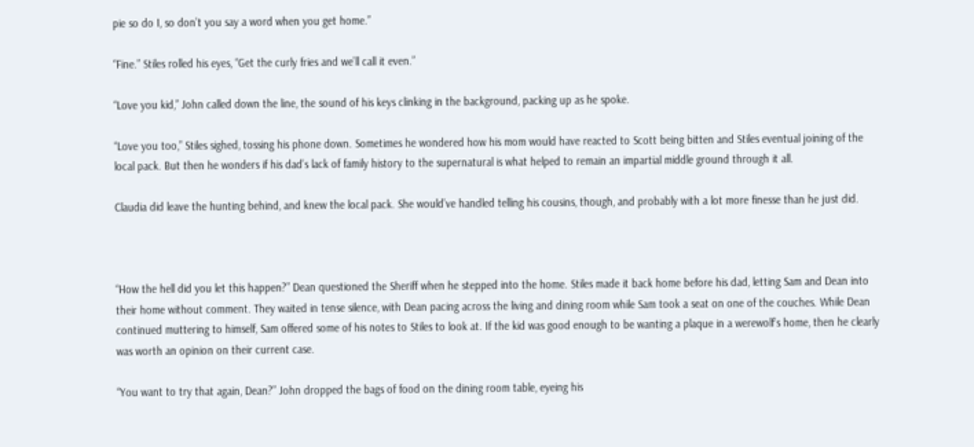pie so do I, so don’t you say a word when you get home.”

“Fine.” Stiles rolled his eyes, “Get the curly fries and we’ll call it even.”

“Love you kid,” John called down the line, the sound of his keys clinking in the background, packing up as he spoke.

“Love you too,” Stiles sighed, tossing his phone down. Sometimes he wondered how his mom would have reacted to Scott being bitten and Stiles eventual joining of the local pack. But then he wonders if his dad’s lack of family history to the supernatural is what helped to remain an impartial middle ground through it all.

Claudia did leave the hunting behind, and knew the local pack. She would’ve handled telling his cousins, though, and probably with a lot more finesse than he just did.



“How the hell did you let this happen?” Dean questioned the Sheriff when he stepped into the home. Stiles made it back home before his dad, letting Sam and Dean into their home without comment. They waited in tense silence, with Dean pacing across the living and dining room while Sam took a seat on one of the couches. While Dean continued muttering to himself, Sam offered some of his notes to Stiles to look at. If the kid was good enough to be wanting a plaque in a werewolf’s home, then he clearly was worth an opinion on their current case.

“You want to try that again, Dean?” John dropped the bags of food on the dining room table, eyeing his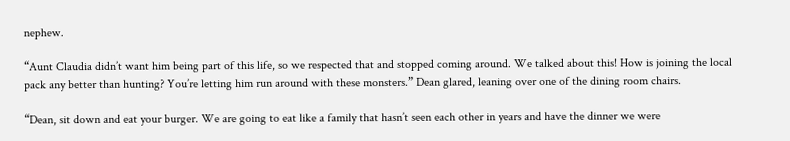nephew.

“Aunt Claudia didn’t want him being part of this life, so we respected that and stopped coming around. We talked about this! How is joining the local pack any better than hunting? You’re letting him run around with these monsters.” Dean glared, leaning over one of the dining room chairs.

“Dean, sit down and eat your burger. We are going to eat like a family that hasn’t seen each other in years and have the dinner we were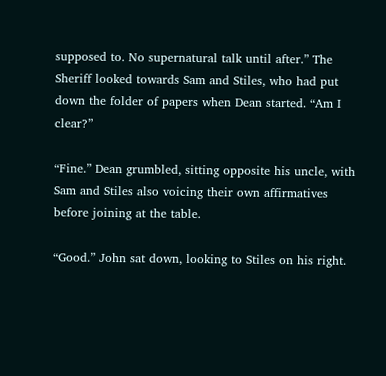supposed to. No supernatural talk until after.” The Sheriff looked towards Sam and Stiles, who had put down the folder of papers when Dean started. “Am I clear?”

“Fine.” Dean grumbled, sitting opposite his uncle, with Sam and Stiles also voicing their own affirmatives before joining at the table.

“Good.” John sat down, looking to Stiles on his right.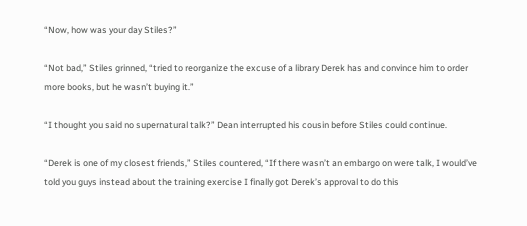“Now, how was your day Stiles?”

“Not bad,” Stiles grinned, “tried to reorganize the excuse of a library Derek has and convince him to order more books, but he wasn’t buying it.”

“I thought you said no supernatural talk?” Dean interrupted his cousin before Stiles could continue.

“Derek is one of my closest friends,” Stiles countered, “If there wasn’t an embargo on were talk, I would’ve told you guys instead about the training exercise I finally got Derek’s approval to do this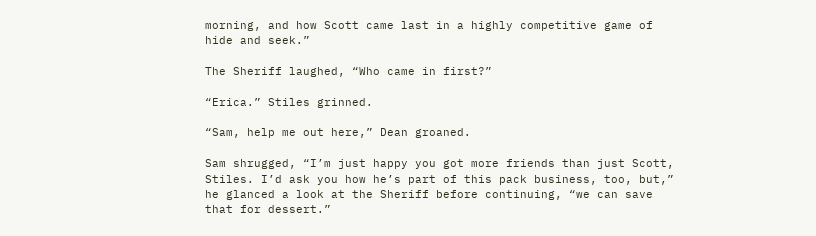morning, and how Scott came last in a highly competitive game of hide and seek.”

The Sheriff laughed, “Who came in first?”

“Erica.” Stiles grinned.

“Sam, help me out here,” Dean groaned.

Sam shrugged, “I’m just happy you got more friends than just Scott, Stiles. I’d ask you how he’s part of this pack business, too, but,” he glanced a look at the Sheriff before continuing, “we can save that for dessert.”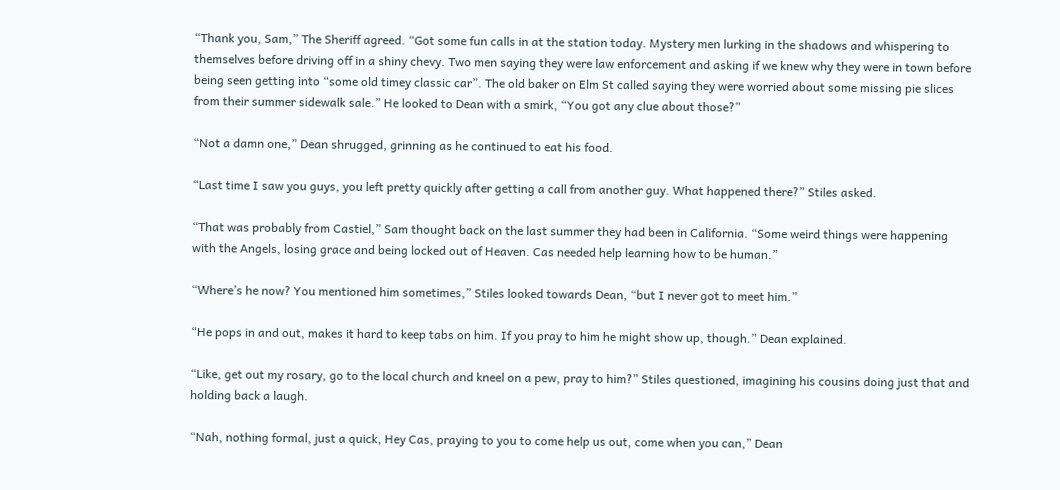“Thank you, Sam,” The Sheriff agreed. “Got some fun calls in at the station today. Mystery men lurking in the shadows and whispering to themselves before driving off in a shiny chevy. Two men saying they were law enforcement and asking if we knew why they were in town before being seen getting into “some old timey classic car”. The old baker on Elm St called saying they were worried about some missing pie slices from their summer sidewalk sale.” He looked to Dean with a smirk, “You got any clue about those?”

“Not a damn one,” Dean shrugged, grinning as he continued to eat his food.

“Last time I saw you guys, you left pretty quickly after getting a call from another guy. What happened there?” Stiles asked.

“That was probably from Castiel,” Sam thought back on the last summer they had been in California. “Some weird things were happening with the Angels, losing grace and being locked out of Heaven. Cas needed help learning how to be human.”

“Where’s he now? You mentioned him sometimes,” Stiles looked towards Dean, “but I never got to meet him.”

“He pops in and out, makes it hard to keep tabs on him. If you pray to him he might show up, though.” Dean explained.

“Like, get out my rosary, go to the local church and kneel on a pew, pray to him?” Stiles questioned, imagining his cousins doing just that and holding back a laugh.

“Nah, nothing formal, just a quick, Hey Cas, praying to you to come help us out, come when you can,” Dean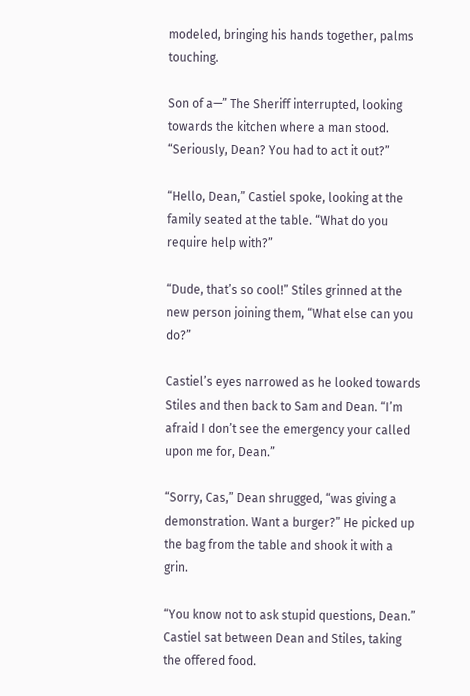modeled, bringing his hands together, palms touching.

Son of a—” The Sheriff interrupted, looking towards the kitchen where a man stood. “Seriously, Dean? You had to act it out?”

“Hello, Dean,” Castiel spoke, looking at the family seated at the table. “What do you require help with?”

“Dude, that’s so cool!” Stiles grinned at the new person joining them, “What else can you do?”

Castiel’s eyes narrowed as he looked towards Stiles and then back to Sam and Dean. “I’m afraid I don’t see the emergency your called upon me for, Dean.”

“Sorry, Cas,” Dean shrugged, “was giving a demonstration. Want a burger?” He picked up the bag from the table and shook it with a grin.

“You know not to ask stupid questions, Dean.” Castiel sat between Dean and Stiles, taking the offered food.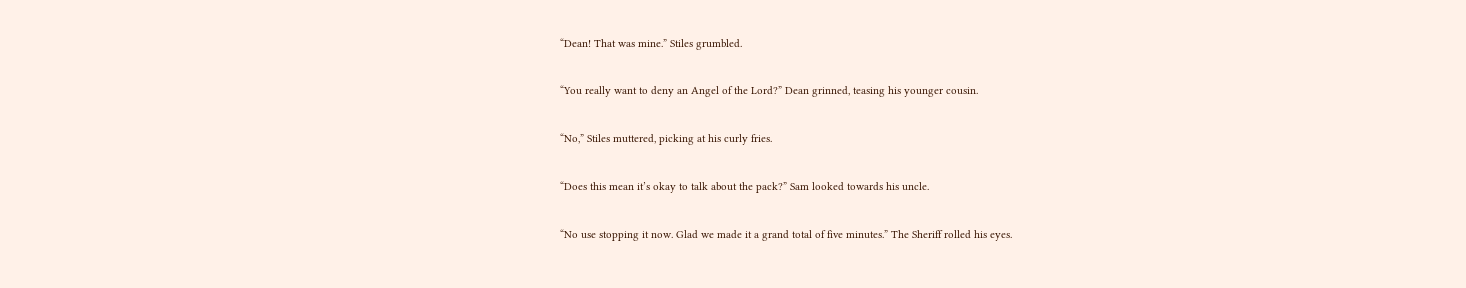“Dean! That was mine.” Stiles grumbled.

“You really want to deny an Angel of the Lord?” Dean grinned, teasing his younger cousin.

“No,” Stiles muttered, picking at his curly fries.

“Does this mean it’s okay to talk about the pack?” Sam looked towards his uncle.

“No use stopping it now. Glad we made it a grand total of five minutes.” The Sheriff rolled his eyes.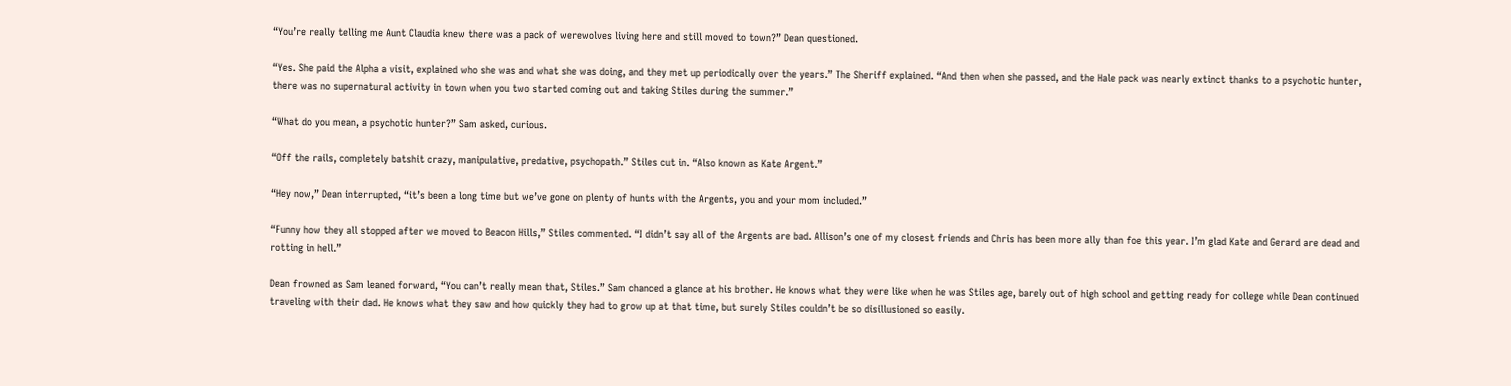“You’re really telling me Aunt Claudia knew there was a pack of werewolves living here and still moved to town?” Dean questioned.

“Yes. She paid the Alpha a visit, explained who she was and what she was doing, and they met up periodically over the years.” The Sheriff explained. “And then when she passed, and the Hale pack was nearly extinct thanks to a psychotic hunter, there was no supernatural activity in town when you two started coming out and taking Stiles during the summer.”

“What do you mean, a psychotic hunter?” Sam asked, curious.

“Off the rails, completely batshit crazy, manipulative, predative, psychopath.” Stiles cut in. “Also known as Kate Argent.”

“Hey now,” Dean interrupted, “it’s been a long time but we’ve gone on plenty of hunts with the Argents, you and your mom included.”

“Funny how they all stopped after we moved to Beacon Hills,” Stiles commented. “I didn’t say all of the Argents are bad. Allison’s one of my closest friends and Chris has been more ally than foe this year. I’m glad Kate and Gerard are dead and rotting in hell.”

Dean frowned as Sam leaned forward, “You can’t really mean that, Stiles.” Sam chanced a glance at his brother. He knows what they were like when he was Stiles age, barely out of high school and getting ready for college while Dean continued traveling with their dad. He knows what they saw and how quickly they had to grow up at that time, but surely Stiles couldn’t be so disillusioned so easily.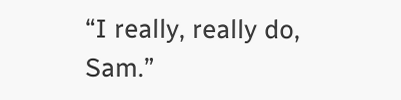“I really, really do, Sam.”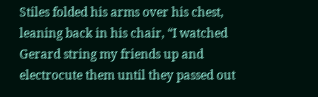Stiles folded his arms over his chest, leaning back in his chair, “I watched Gerard string my friends up and electrocute them until they passed out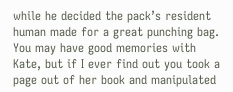while he decided the pack’s resident human made for a great punching bag. You may have good memories with Kate, but if I ever find out you took a page out of her book and manipulated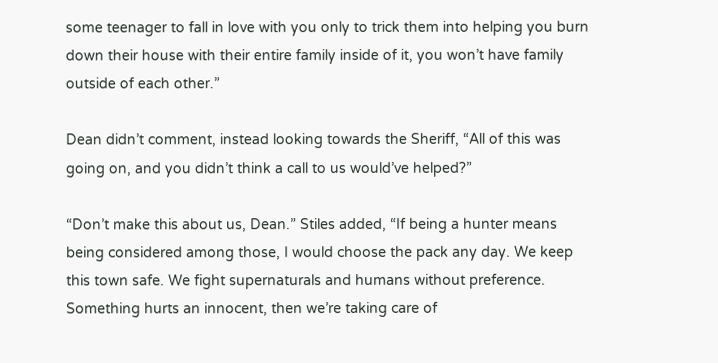some teenager to fall in love with you only to trick them into helping you burn down their house with their entire family inside of it, you won’t have family outside of each other.”

Dean didn’t comment, instead looking towards the Sheriff, “All of this was going on, and you didn’t think a call to us would’ve helped?”

“Don’t make this about us, Dean.” Stiles added, “If being a hunter means being considered among those, I would choose the pack any day. We keep this town safe. We fight supernaturals and humans without preference. Something hurts an innocent, then we’re taking care of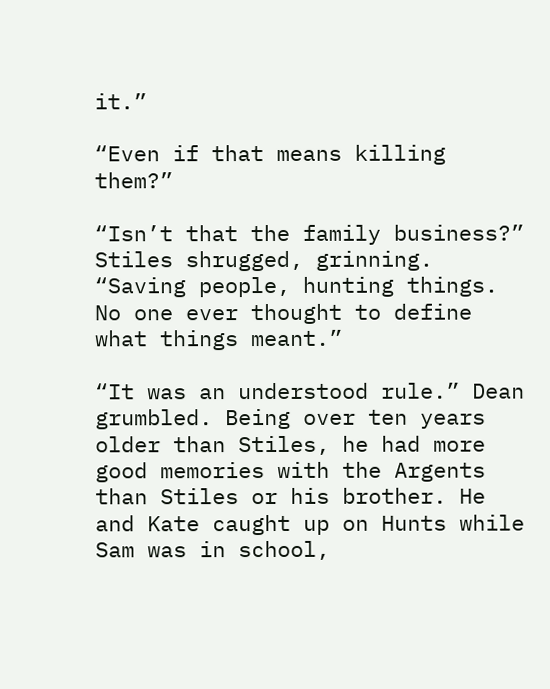it.”

“Even if that means killing them?”

“Isn’t that the family business?” Stiles shrugged, grinning. “Saving people, hunting things. No one ever thought to define what things meant.”

“It was an understood rule.” Dean grumbled. Being over ten years older than Stiles, he had more good memories with the Argents than Stiles or his brother. He and Kate caught up on Hunts while Sam was in school,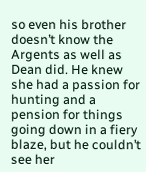so even his brother doesn’t know the Argents as well as Dean did. He knew she had a passion for hunting and a pension for things going down in a fiery blaze, but he couldn’t see her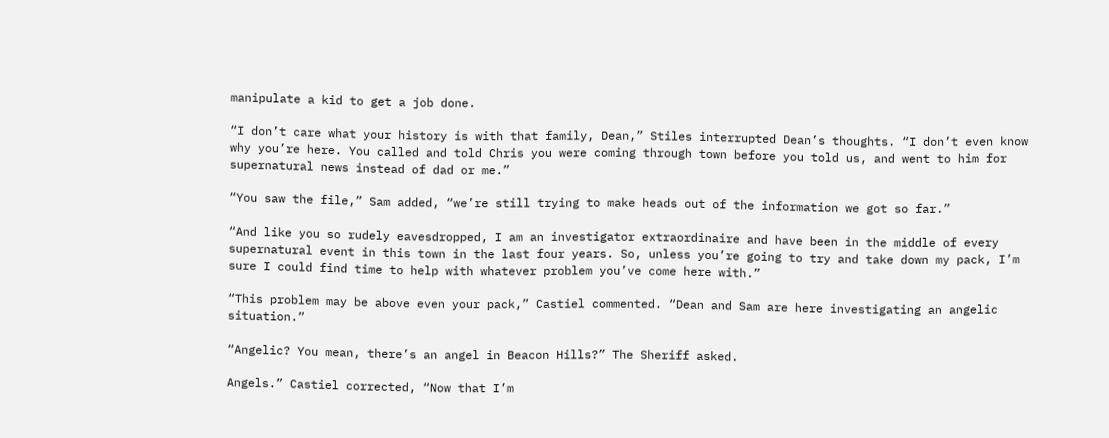manipulate a kid to get a job done.

“I don’t care what your history is with that family, Dean,” Stiles interrupted Dean’s thoughts. “I don’t even know why you’re here. You called and told Chris you were coming through town before you told us, and went to him for supernatural news instead of dad or me.”

“You saw the file,” Sam added, “we’re still trying to make heads out of the information we got so far.”

“And like you so rudely eavesdropped, I am an investigator extraordinaire and have been in the middle of every supernatural event in this town in the last four years. So, unless you’re going to try and take down my pack, I’m sure I could find time to help with whatever problem you’ve come here with.”

“This problem may be above even your pack,” Castiel commented. “Dean and Sam are here investigating an angelic situation.”

“Angelic? You mean, there’s an angel in Beacon Hills?” The Sheriff asked.

Angels.” Castiel corrected, “Now that I’m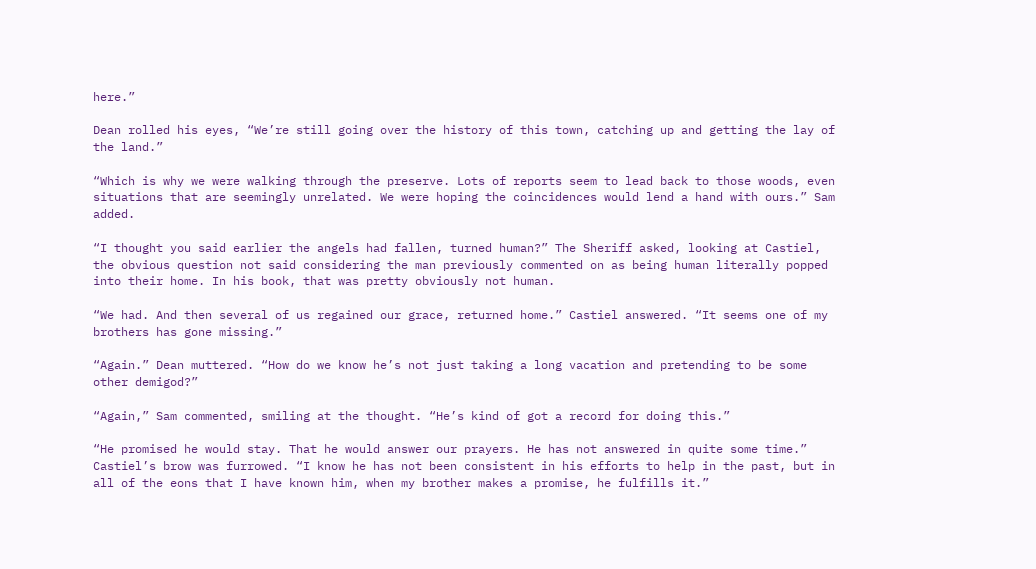here.”

Dean rolled his eyes, “We’re still going over the history of this town, catching up and getting the lay of the land.”

“Which is why we were walking through the preserve. Lots of reports seem to lead back to those woods, even situations that are seemingly unrelated. We were hoping the coincidences would lend a hand with ours.” Sam added.

“I thought you said earlier the angels had fallen, turned human?” The Sheriff asked, looking at Castiel, the obvious question not said considering the man previously commented on as being human literally popped into their home. In his book, that was pretty obviously not human.

“We had. And then several of us regained our grace, returned home.” Castiel answered. “It seems one of my brothers has gone missing.”

“Again.” Dean muttered. “How do we know he’s not just taking a long vacation and pretending to be some other demigod?”

“Again,” Sam commented, smiling at the thought. “He’s kind of got a record for doing this.”

“He promised he would stay. That he would answer our prayers. He has not answered in quite some time.” Castiel’s brow was furrowed. “I know he has not been consistent in his efforts to help in the past, but in all of the eons that I have known him, when my brother makes a promise, he fulfills it.”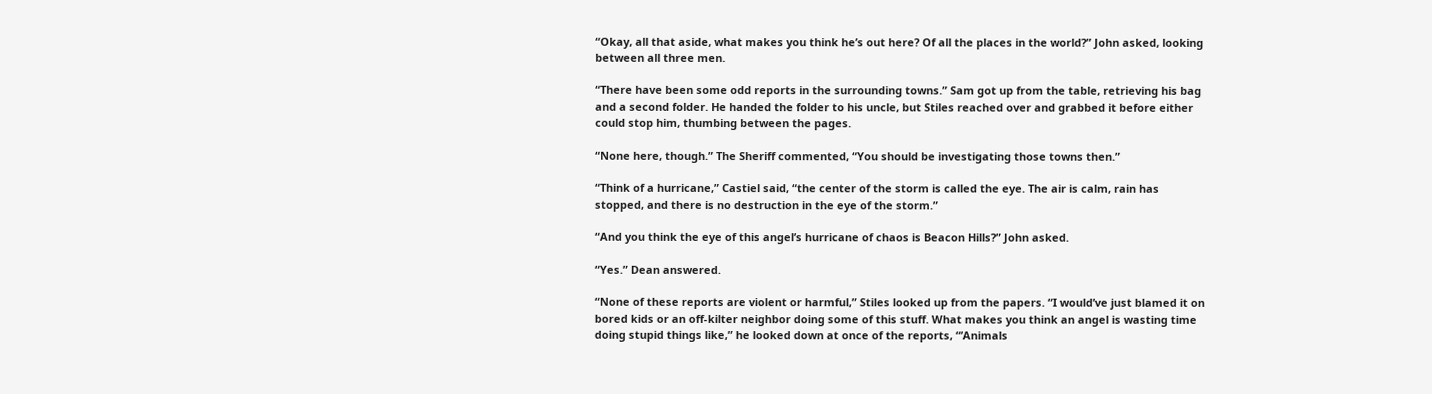“Okay, all that aside, what makes you think he’s out here? Of all the places in the world?” John asked, looking between all three men.

“There have been some odd reports in the surrounding towns.” Sam got up from the table, retrieving his bag and a second folder. He handed the folder to his uncle, but Stiles reached over and grabbed it before either could stop him, thumbing between the pages.

“None here, though.” The Sheriff commented, “You should be investigating those towns then.”

“Think of a hurricane,” Castiel said, “the center of the storm is called the eye. The air is calm, rain has stopped, and there is no destruction in the eye of the storm.”

“And you think the eye of this angel’s hurricane of chaos is Beacon Hills?” John asked.

“Yes.” Dean answered.

“None of these reports are violent or harmful,” Stiles looked up from the papers. “I would’ve just blamed it on bored kids or an off-kilter neighbor doing some of this stuff. What makes you think an angel is wasting time doing stupid things like,” he looked down at once of the reports, “’Animals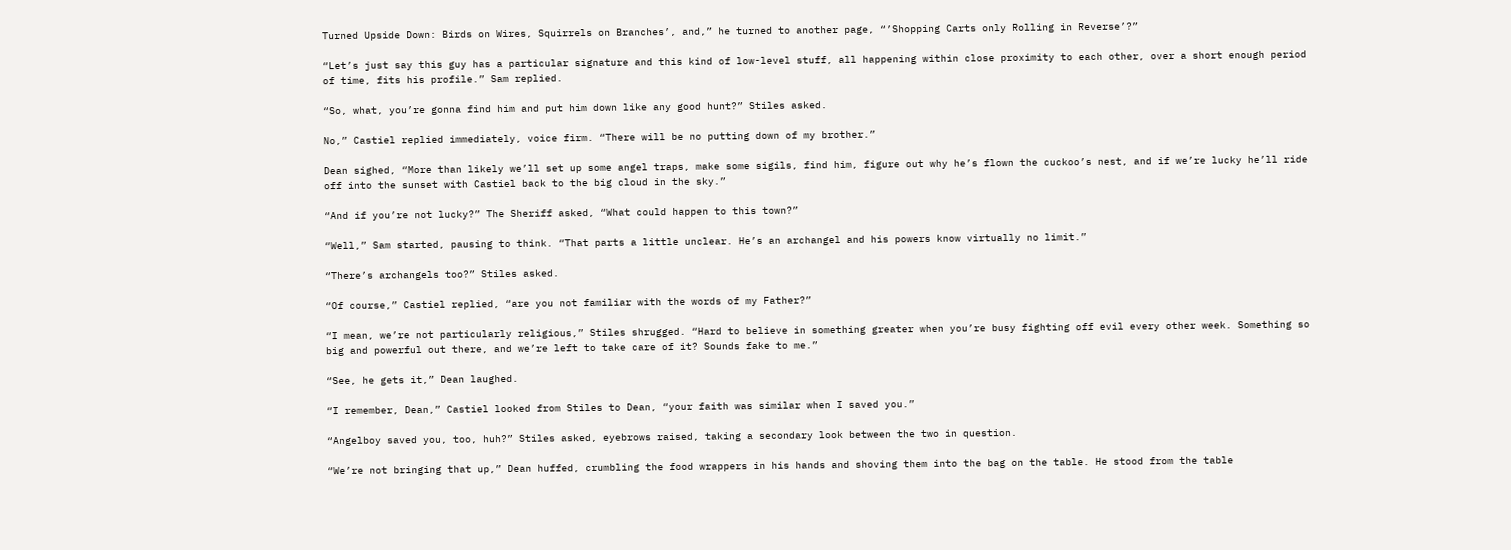Turned Upside Down: Birds on Wires, Squirrels on Branches’, and,” he turned to another page, “’Shopping Carts only Rolling in Reverse’?”

“Let’s just say this guy has a particular signature and this kind of low-level stuff, all happening within close proximity to each other, over a short enough period of time, fits his profile.” Sam replied.

“So, what, you’re gonna find him and put him down like any good hunt?” Stiles asked.

No,” Castiel replied immediately, voice firm. “There will be no putting down of my brother.”

Dean sighed, “More than likely we’ll set up some angel traps, make some sigils, find him, figure out why he’s flown the cuckoo’s nest, and if we’re lucky he’ll ride off into the sunset with Castiel back to the big cloud in the sky.”

“And if you’re not lucky?” The Sheriff asked, “What could happen to this town?”

“Well,” Sam started, pausing to think. “That parts a little unclear. He’s an archangel and his powers know virtually no limit.”

“There’s archangels too?” Stiles asked.

“Of course,” Castiel replied, “are you not familiar with the words of my Father?”

“I mean, we’re not particularly religious,” Stiles shrugged. “Hard to believe in something greater when you’re busy fighting off evil every other week. Something so big and powerful out there, and we’re left to take care of it? Sounds fake to me.”

“See, he gets it,” Dean laughed.

“I remember, Dean,” Castiel looked from Stiles to Dean, “your faith was similar when I saved you.”

“Angelboy saved you, too, huh?” Stiles asked, eyebrows raised, taking a secondary look between the two in question.

“We’re not bringing that up,” Dean huffed, crumbling the food wrappers in his hands and shoving them into the bag on the table. He stood from the table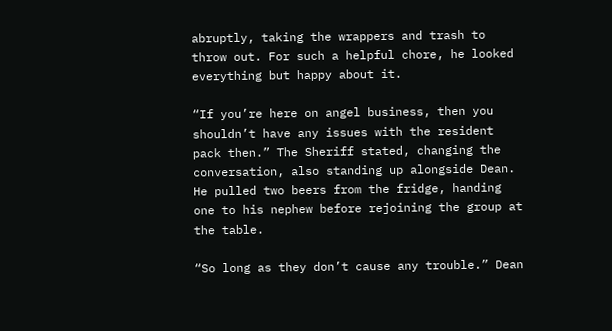abruptly, taking the wrappers and trash to throw out. For such a helpful chore, he looked everything but happy about it.

“If you’re here on angel business, then you shouldn’t have any issues with the resident pack then.” The Sheriff stated, changing the conversation, also standing up alongside Dean. He pulled two beers from the fridge, handing one to his nephew before rejoining the group at the table.

“So long as they don’t cause any trouble.” Dean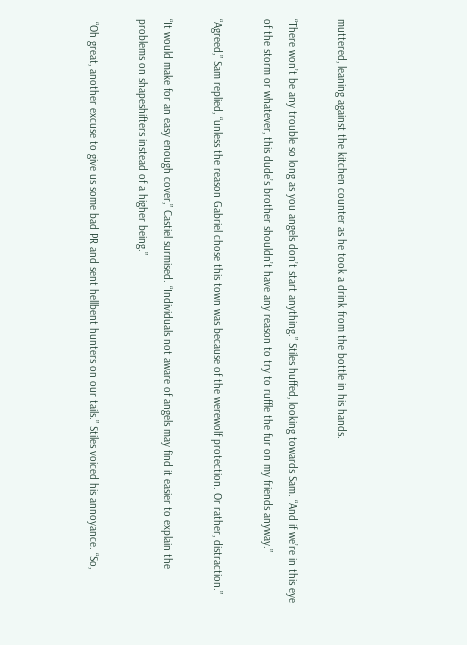muttered, leaning against the kitchen counter as he took a drink from the bottle in his hands.

“There won’t be any trouble so long as you angels don’t start anything.” Stiles huffed, looking towards Sam. “And if we’re in this eye of the storm or whatever, this dude’s brother shouldn’t have any reason to try to ruffle the fur on my friends anyway.”

“Agreed,” Sam replied, “unless the reason Gabriel chose this town was because of the werewolf protection. Or rather, distraction.”

“It would make for an easy enough cover,” Castiel surmised. “Individuals not aware of angels may find it easier to explain the problems on shapeshifters instead of a higher being.”

 “Oh great, another excuse to give us some bad PR and sent hellbent hunters on our tails.” Stiles voiced his annoyance. “So,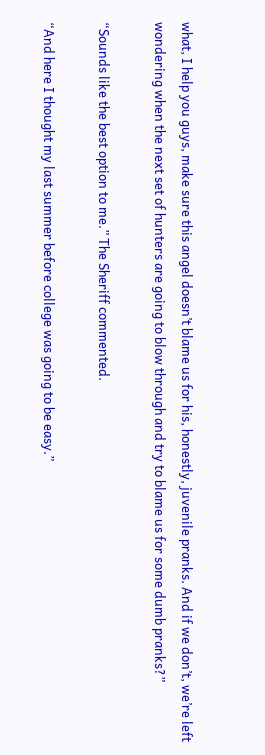what, I help you guys, make sure this angel doesn’t blame us for his, honestly, juvenile pranks. And if we don’t, we’re left wondering when the next set of hunters are going to blow through and try to blame us for some dumb pranks?”

“Sounds like the best option to me.” The Sheriff commented.

“And here I thought my last summer before college was going to be easy.”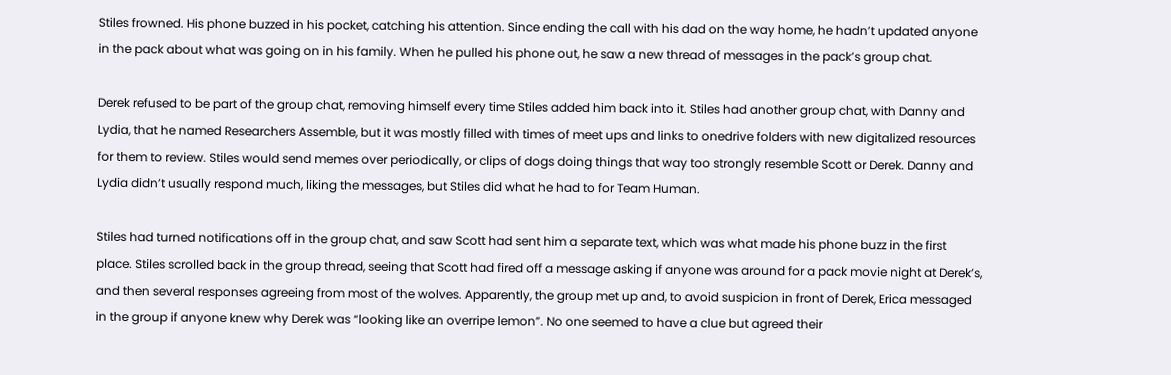Stiles frowned. His phone buzzed in his pocket, catching his attention. Since ending the call with his dad on the way home, he hadn’t updated anyone in the pack about what was going on in his family. When he pulled his phone out, he saw a new thread of messages in the pack’s group chat.

Derek refused to be part of the group chat, removing himself every time Stiles added him back into it. Stiles had another group chat, with Danny and Lydia, that he named Researchers Assemble, but it was mostly filled with times of meet ups and links to onedrive folders with new digitalized resources for them to review. Stiles would send memes over periodically, or clips of dogs doing things that way too strongly resemble Scott or Derek. Danny and Lydia didn’t usually respond much, liking the messages, but Stiles did what he had to for Team Human.

Stiles had turned notifications off in the group chat, and saw Scott had sent him a separate text, which was what made his phone buzz in the first place. Stiles scrolled back in the group thread, seeing that Scott had fired off a message asking if anyone was around for a pack movie night at Derek’s, and then several responses agreeing from most of the wolves. Apparently, the group met up and, to avoid suspicion in front of Derek, Erica messaged in the group if anyone knew why Derek was “looking like an overripe lemon”. No one seemed to have a clue but agreed their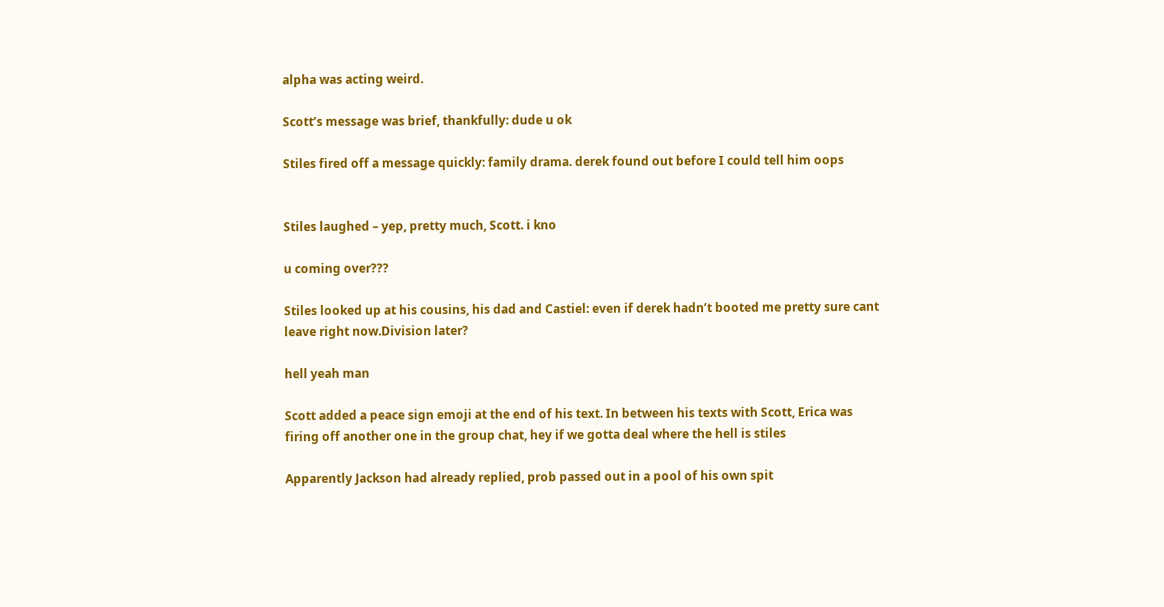alpha was acting weird.

Scott’s message was brief, thankfully: dude u ok

Stiles fired off a message quickly: family drama. derek found out before I could tell him oops


Stiles laughed – yep, pretty much, Scott. i kno

u coming over???

Stiles looked up at his cousins, his dad and Castiel: even if derek hadn’t booted me pretty sure cant leave right now.Division later?

hell yeah man

Scott added a peace sign emoji at the end of his text. In between his texts with Scott, Erica was firing off another one in the group chat, hey if we gotta deal where the hell is stiles

Apparently Jackson had already replied, prob passed out in a pool of his own spit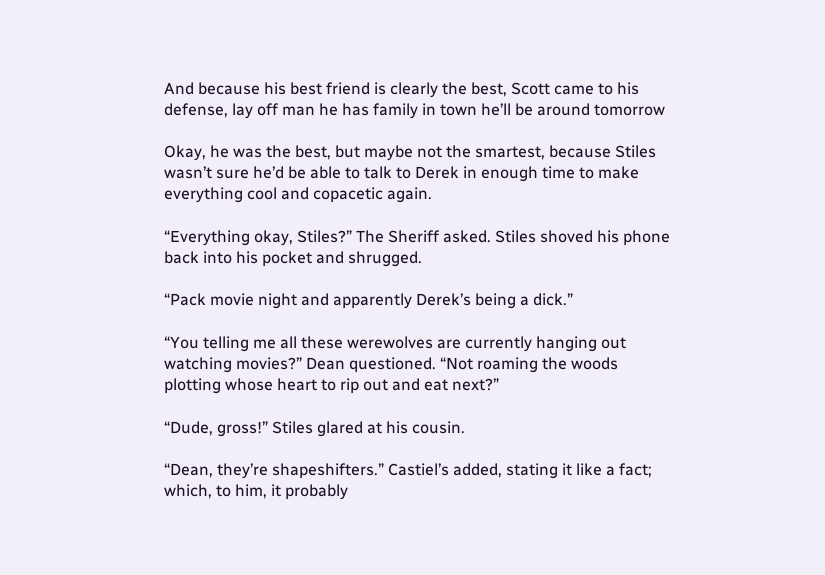And because his best friend is clearly the best, Scott came to his defense, lay off man he has family in town he’ll be around tomorrow

Okay, he was the best, but maybe not the smartest, because Stiles wasn’t sure he’d be able to talk to Derek in enough time to make everything cool and copacetic again.

“Everything okay, Stiles?” The Sheriff asked. Stiles shoved his phone back into his pocket and shrugged.

“Pack movie night and apparently Derek’s being a dick.”

“You telling me all these werewolves are currently hanging out watching movies?” Dean questioned. “Not roaming the woods plotting whose heart to rip out and eat next?”

“Dude, gross!” Stiles glared at his cousin.

“Dean, they’re shapeshifters.” Castiel’s added, stating it like a fact; which, to him, it probably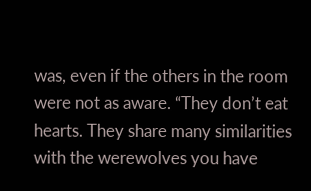was, even if the others in the room were not as aware. “They don’t eat hearts. They share many similarities with the werewolves you have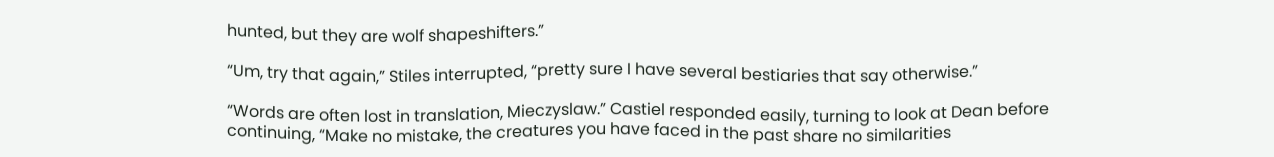hunted, but they are wolf shapeshifters.”

“Um, try that again,” Stiles interrupted, “pretty sure I have several bestiaries that say otherwise.”

“Words are often lost in translation, Mieczyslaw.” Castiel responded easily, turning to look at Dean before continuing, “Make no mistake, the creatures you have faced in the past share no similarities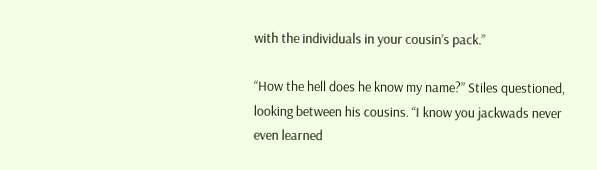with the individuals in your cousin’s pack.”

“How the hell does he know my name?” Stiles questioned, looking between his cousins. “I know you jackwads never even learned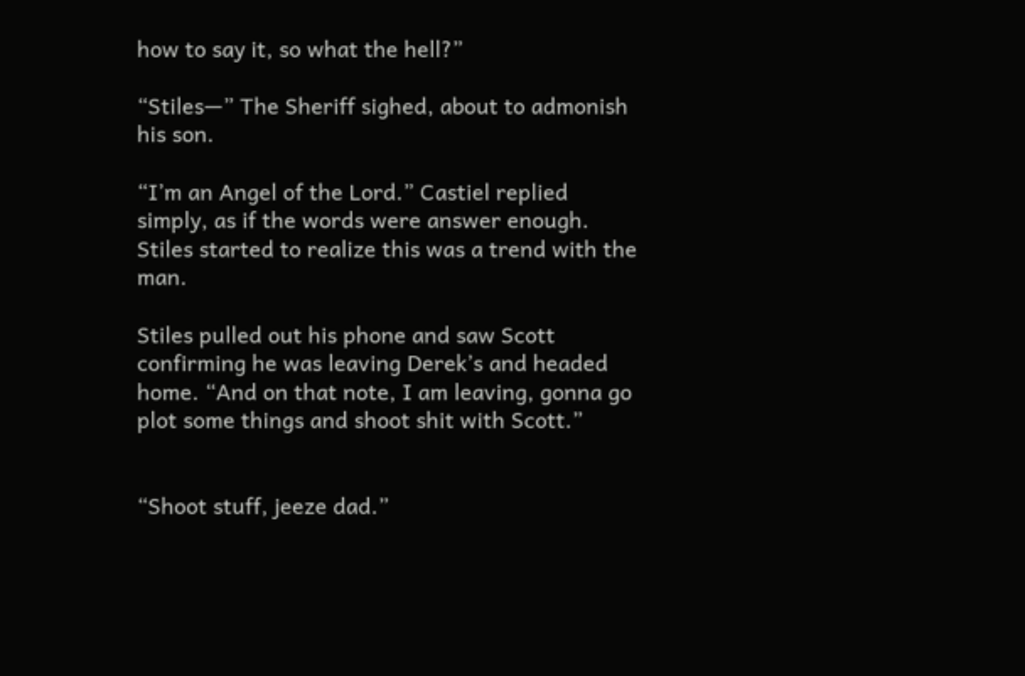how to say it, so what the hell?”

“Stiles—” The Sheriff sighed, about to admonish his son.

“I’m an Angel of the Lord.” Castiel replied simply, as if the words were answer enough. Stiles started to realize this was a trend with the man.

Stiles pulled out his phone and saw Scott confirming he was leaving Derek’s and headed home. “And on that note, I am leaving, gonna go plot some things and shoot shit with Scott.”


“Shoot stuff, jeeze dad.”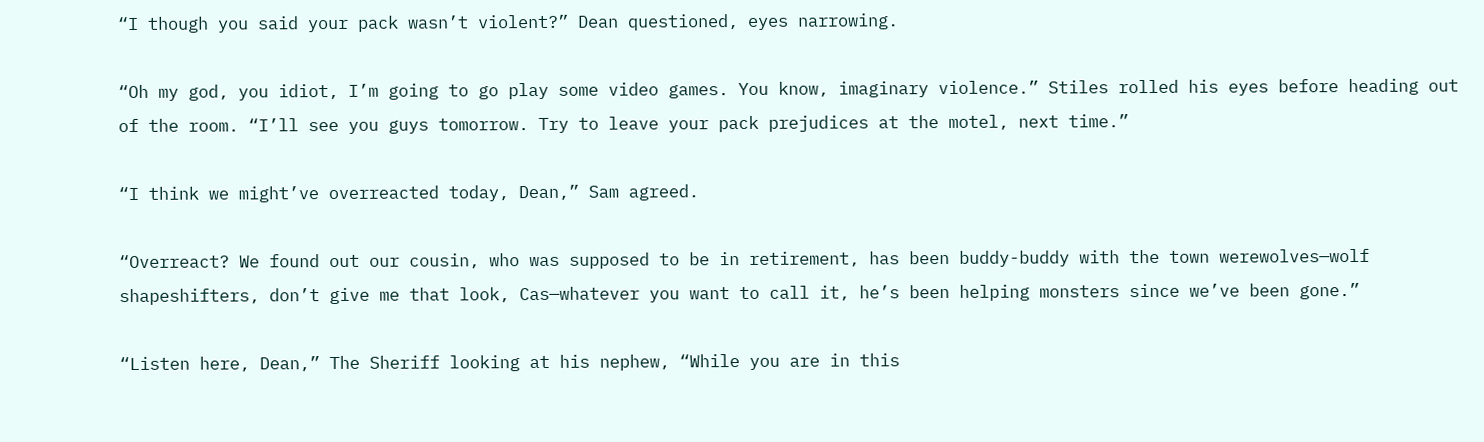“I though you said your pack wasn’t violent?” Dean questioned, eyes narrowing.

“Oh my god, you idiot, I’m going to go play some video games. You know, imaginary violence.” Stiles rolled his eyes before heading out of the room. “I’ll see you guys tomorrow. Try to leave your pack prejudices at the motel, next time.”

“I think we might’ve overreacted today, Dean,” Sam agreed.

“Overreact? We found out our cousin, who was supposed to be in retirement, has been buddy-buddy with the town werewolves—wolf shapeshifters, don’t give me that look, Cas—whatever you want to call it, he’s been helping monsters since we’ve been gone.”

“Listen here, Dean,” The Sheriff looking at his nephew, “While you are in this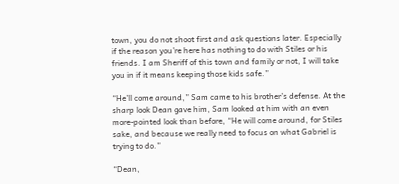town, you do not shoot first and ask questions later. Especially if the reason you’re here has nothing to do with Stiles or his friends. I am Sheriff of this town and family or not, I will take you in if it means keeping those kids safe.”

“He’ll come around,” Sam came to his brother’s defense. At the sharp look Dean gave him, Sam looked at him with an even more-pointed look than before, “He will come around, for Stiles sake, and because we really need to focus on what Gabriel is trying to do.”

“Dean,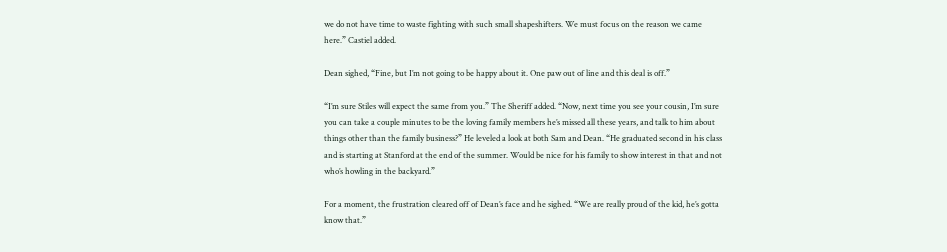we do not have time to waste fighting with such small shapeshifters. We must focus on the reason we came here.” Castiel added.

Dean sighed, “Fine, but I’m not going to be happy about it. One paw out of line and this deal is off.”

“I’m sure Stiles will expect the same from you.” The Sheriff added. “Now, next time you see your cousin, I’m sure you can take a couple minutes to be the loving family members he’s missed all these years, and talk to him about things other than the family business?” He leveled a look at both Sam and Dean. “He graduated second in his class and is starting at Stanford at the end of the summer. Would be nice for his family to show interest in that and not who’s howling in the backyard.”

For a moment, the frustration cleared off of Dean’s face and he sighed. “We are really proud of the kid, he’s gotta know that.”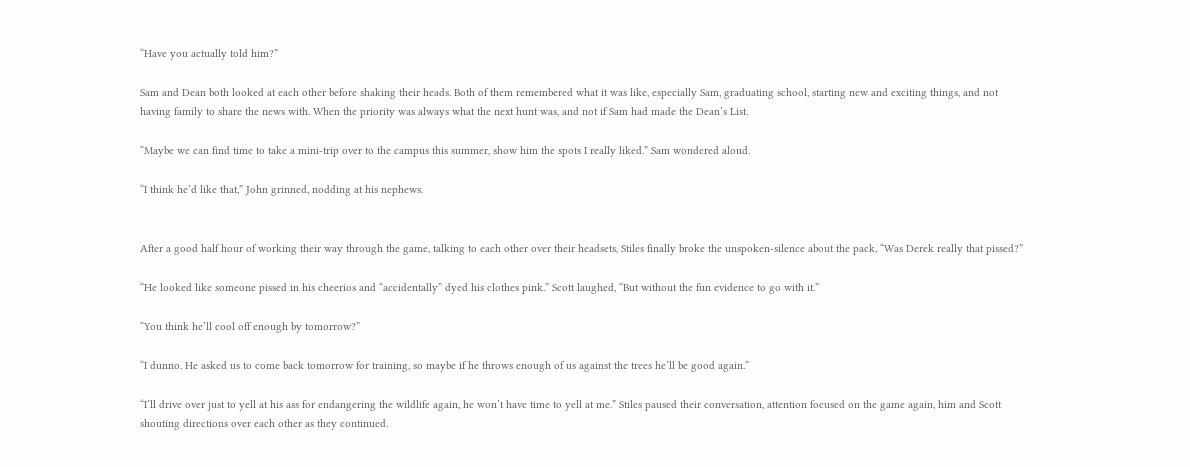“Have you actually told him?”

Sam and Dean both looked at each other before shaking their heads. Both of them remembered what it was like, especially Sam, graduating school, starting new and exciting things, and not having family to share the news with. When the priority was always what the next hunt was, and not if Sam had made the Dean’s List.

“Maybe we can find time to take a mini-trip over to the campus this summer, show him the spots I really liked.” Sam wondered aloud.

“I think he’d like that,” John grinned, nodding at his nephews.


After a good half hour of working their way through the game, talking to each other over their headsets, Stiles finally broke the unspoken-silence about the pack, “Was Derek really that pissed?”

“He looked like someone pissed in his cheerios and “accidentally” dyed his clothes pink.” Scott laughed, “But without the fun evidence to go with it.”

“You think he’ll cool off enough by tomorrow?”

“I dunno. He asked us to come back tomorrow for training, so maybe if he throws enough of us against the trees he’ll be good again.”

“I’ll drive over just to yell at his ass for endangering the wildlife again, he won’t have time to yell at me.” Stiles paused their conversation, attention focused on the game again, him and Scott shouting directions over each other as they continued.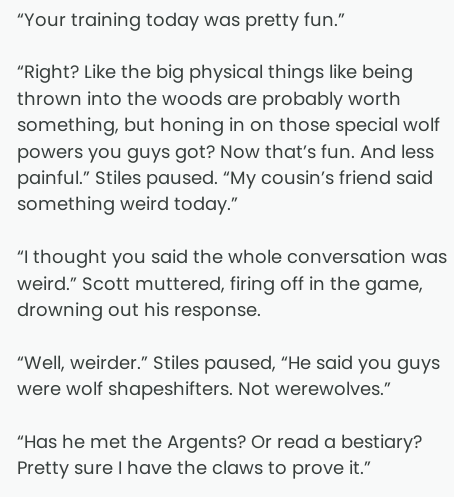“Your training today was pretty fun.”

“Right? Like the big physical things like being thrown into the woods are probably worth something, but honing in on those special wolf powers you guys got? Now that’s fun. And less painful.” Stiles paused. “My cousin’s friend said something weird today.”

“I thought you said the whole conversation was weird.” Scott muttered, firing off in the game, drowning out his response.

“Well, weirder.” Stiles paused, “He said you guys were wolf shapeshifters. Not werewolves.”

“Has he met the Argents? Or read a bestiary? Pretty sure I have the claws to prove it.”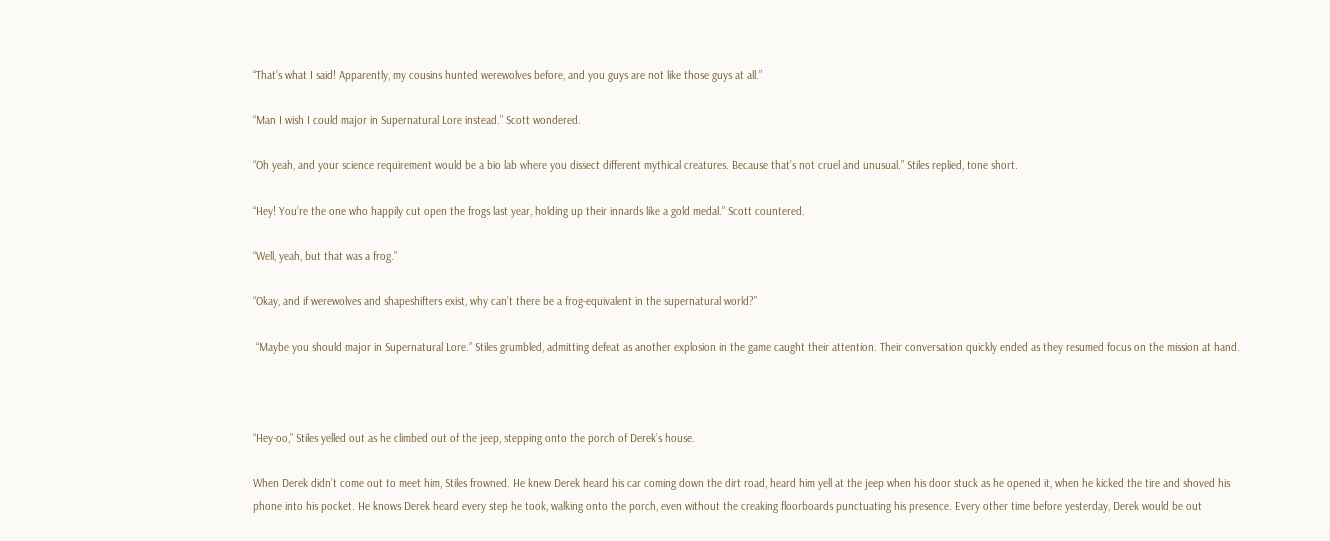“That’s what I said! Apparently, my cousins hunted werewolves before, and you guys are not like those guys at all.”

“Man I wish I could major in Supernatural Lore instead.” Scott wondered.

“Oh yeah, and your science requirement would be a bio lab where you dissect different mythical creatures. Because that’s not cruel and unusual.” Stiles replied, tone short.

“Hey! You’re the one who happily cut open the frogs last year, holding up their innards like a gold medal.” Scott countered.

“Well, yeah, but that was a frog.”

“Okay, and if werewolves and shapeshifters exist, why can’t there be a frog-equivalent in the supernatural world?”

 “Maybe you should major in Supernatural Lore.” Stiles grumbled, admitting defeat as another explosion in the game caught their attention. Their conversation quickly ended as they resumed focus on the mission at hand.



“Hey-oo,” Stiles yelled out as he climbed out of the jeep, stepping onto the porch of Derek’s house.

When Derek didn’t come out to meet him, Stiles frowned. He knew Derek heard his car coming down the dirt road, heard him yell at the jeep when his door stuck as he opened it, when he kicked the tire and shoved his phone into his pocket. He knows Derek heard every step he took, walking onto the porch, even without the creaking floorboards punctuating his presence. Every other time before yesterday, Derek would be out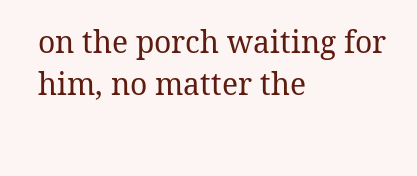on the porch waiting for him, no matter the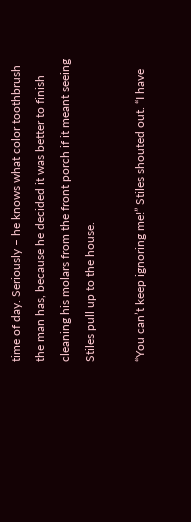time of day. Seriously – he knows what color toothbrush the man has, because he decided it was better to finish cleaning his molars from the front porch if it meant seeing Stiles pull up to the house.

“You can’t keep ignoring me!” Stiles shouted out. “I have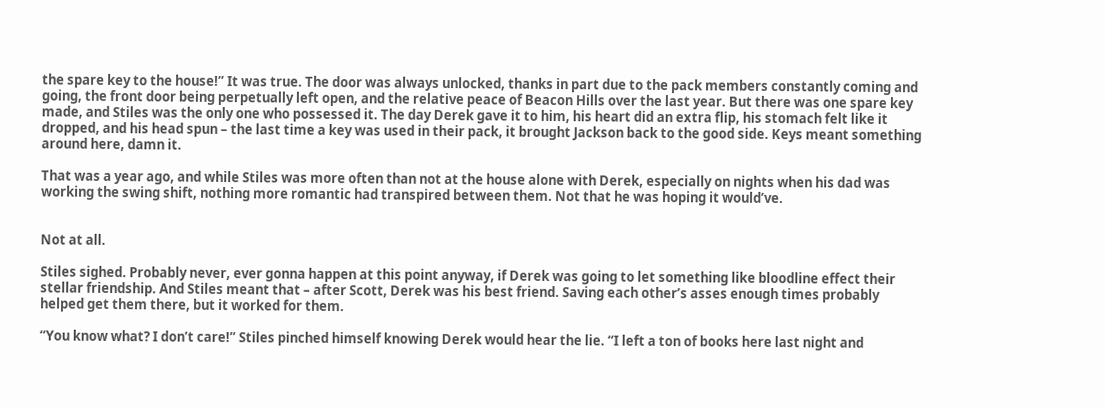the spare key to the house!” It was true. The door was always unlocked, thanks in part due to the pack members constantly coming and going, the front door being perpetually left open, and the relative peace of Beacon Hills over the last year. But there was one spare key made, and Stiles was the only one who possessed it. The day Derek gave it to him, his heart did an extra flip, his stomach felt like it dropped, and his head spun – the last time a key was used in their pack, it brought Jackson back to the good side. Keys meant something around here, damn it.

That was a year ago, and while Stiles was more often than not at the house alone with Derek, especially on nights when his dad was working the swing shift, nothing more romantic had transpired between them. Not that he was hoping it would’ve.


Not at all.

Stiles sighed. Probably never, ever gonna happen at this point anyway, if Derek was going to let something like bloodline effect their stellar friendship. And Stiles meant that – after Scott, Derek was his best friend. Saving each other’s asses enough times probably helped get them there, but it worked for them.

“You know what? I don’t care!” Stiles pinched himself knowing Derek would hear the lie. “I left a ton of books here last night and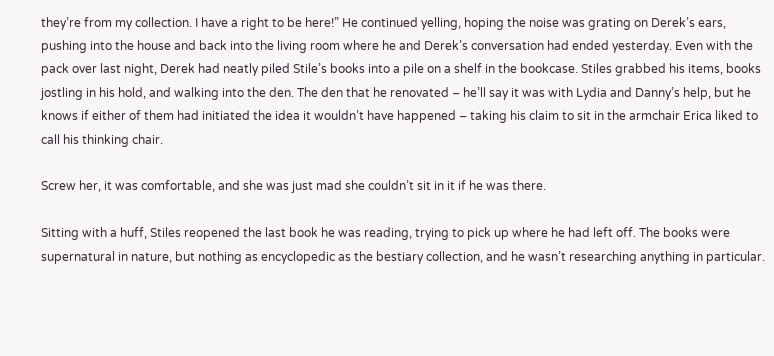they’re from my collection. I have a right to be here!” He continued yelling, hoping the noise was grating on Derek’s ears, pushing into the house and back into the living room where he and Derek’s conversation had ended yesterday. Even with the pack over last night, Derek had neatly piled Stile’s books into a pile on a shelf in the bookcase. Stiles grabbed his items, books jostling in his hold, and walking into the den. The den that he renovated – he’ll say it was with Lydia and Danny’s help, but he knows if either of them had initiated the idea it wouldn’t have happened – taking his claim to sit in the armchair Erica liked to call his thinking chair.

Screw her, it was comfortable, and she was just mad she couldn’t sit in it if he was there.

Sitting with a huff, Stiles reopened the last book he was reading, trying to pick up where he had left off. The books were supernatural in nature, but nothing as encyclopedic as the bestiary collection, and he wasn’t researching anything in particular.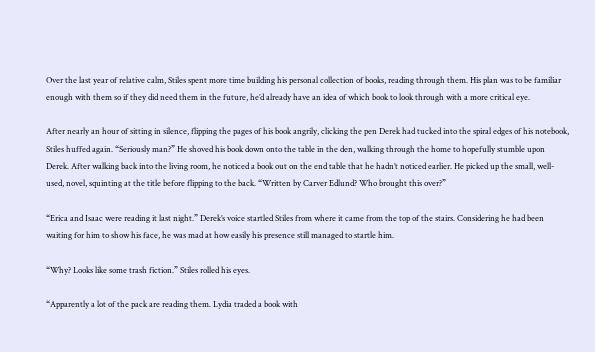Over the last year of relative calm, Stiles spent more time building his personal collection of books, reading through them. His plan was to be familiar enough with them so if they did need them in the future, he’d already have an idea of which book to look through with a more critical eye.

After nearly an hour of sitting in silence, flipping the pages of his book angrily, clicking the pen Derek had tucked into the spiral edges of his notebook, Stiles huffed again. “Seriously man?” He shoved his book down onto the table in the den, walking through the home to hopefully stumble upon Derek. After walking back into the living room, he noticed a book out on the end table that he hadn’t noticed earlier. He picked up the small, well-used, novel, squinting at the title before flipping to the back. “Written by Carver Edlund? Who brought this over?”

“Erica and Isaac were reading it last night.” Derek’s voice startled Stiles from where it came from the top of the stairs. Considering he had been waiting for him to show his face, he was mad at how easily his presence still managed to startle him.

“Why? Looks like some trash fiction.” Stiles rolled his eyes.

“Apparently a lot of the pack are reading them. Lydia traded a book with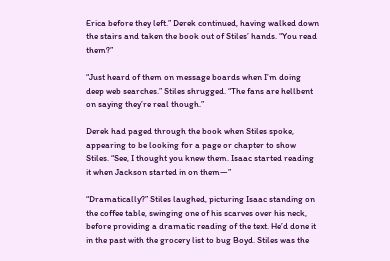Erica before they left.” Derek continued, having walked down the stairs and taken the book out of Stiles’ hands. “You read them?”

“Just heard of them on message boards when I’m doing deep web searches.” Stiles shrugged. “The fans are hellbent on saying they’re real though.”

Derek had paged through the book when Stiles spoke, appearing to be looking for a page or chapter to show Stiles. “See, I thought you knew them. Isaac started reading it when Jackson started in on them—”

“Dramatically?” Stiles laughed, picturing Isaac standing on the coffee table, swinging one of his scarves over his neck, before providing a dramatic reading of the text. He’d done it in the past with the grocery list to bug Boyd. Stiles was the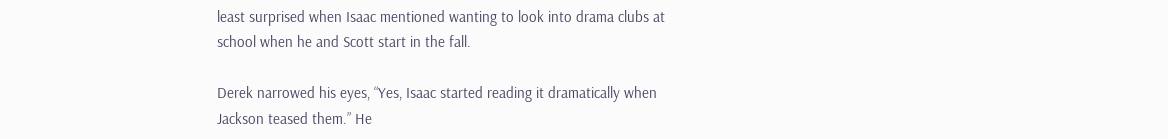least surprised when Isaac mentioned wanting to look into drama clubs at school when he and Scott start in the fall.

Derek narrowed his eyes, “Yes, Isaac started reading it dramatically when Jackson teased them.” He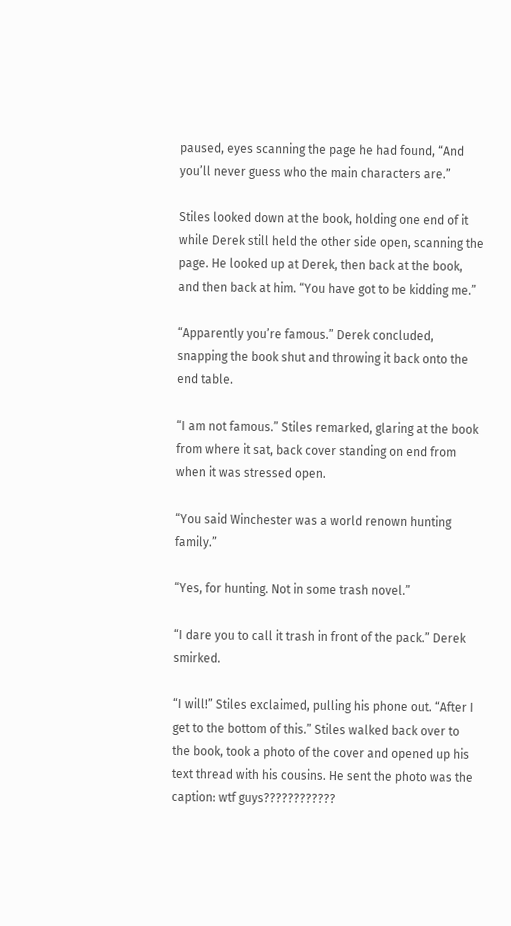paused, eyes scanning the page he had found, “And you’ll never guess who the main characters are.”

Stiles looked down at the book, holding one end of it while Derek still held the other side open, scanning the page. He looked up at Derek, then back at the book, and then back at him. “You have got to be kidding me.”

“Apparently you’re famous.” Derek concluded, snapping the book shut and throwing it back onto the end table.

“I am not famous.” Stiles remarked, glaring at the book from where it sat, back cover standing on end from when it was stressed open.

“You said Winchester was a world renown hunting family.”

“Yes, for hunting. Not in some trash novel.”

“I dare you to call it trash in front of the pack.” Derek smirked.

“I will!” Stiles exclaimed, pulling his phone out. “After I get to the bottom of this.” Stiles walked back over to the book, took a photo of the cover and opened up his text thread with his cousins. He sent the photo was the caption: wtf guys????????????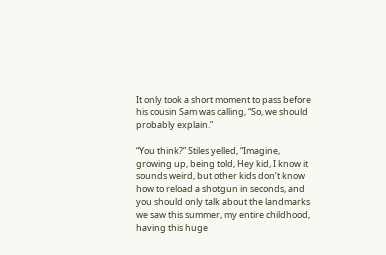It only took a short moment to pass before his cousin Sam was calling, “So, we should probably explain.”

“You think?” Stiles yelled, “Imagine, growing up, being told, Hey kid, I know it sounds weird, but other kids don’t know how to reload a shotgun in seconds, and you should only talk about the landmarks we saw this summer, my entire childhood, having this huge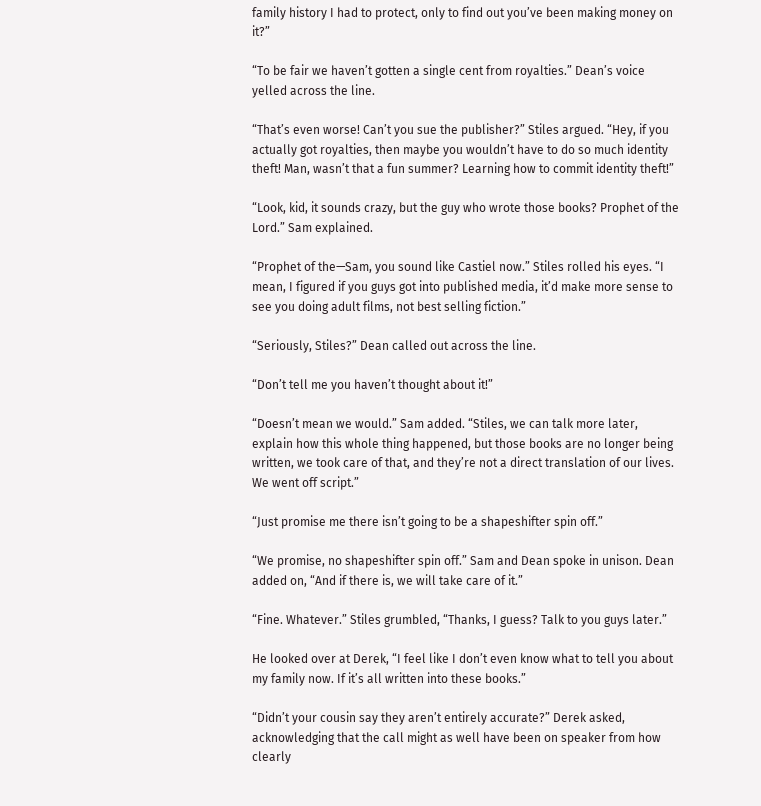family history I had to protect, only to find out you’ve been making money on it?”

“To be fair we haven’t gotten a single cent from royalties.” Dean’s voice yelled across the line.

“That’s even worse! Can’t you sue the publisher?” Stiles argued. “Hey, if you actually got royalties, then maybe you wouldn’t have to do so much identity theft! Man, wasn’t that a fun summer? Learning how to commit identity theft!”

“Look, kid, it sounds crazy, but the guy who wrote those books? Prophet of the Lord.” Sam explained.

“Prophet of the—Sam, you sound like Castiel now.” Stiles rolled his eyes. “I mean, I figured if you guys got into published media, it’d make more sense to see you doing adult films, not best selling fiction.”

“Seriously, Stiles?” Dean called out across the line.

“Don’t tell me you haven’t thought about it!”

“Doesn’t mean we would.” Sam added. “Stiles, we can talk more later, explain how this whole thing happened, but those books are no longer being written, we took care of that, and they’re not a direct translation of our lives. We went off script.”

“Just promise me there isn’t going to be a shapeshifter spin off.”

“We promise, no shapeshifter spin off.” Sam and Dean spoke in unison. Dean added on, “And if there is, we will take care of it.”

“Fine. Whatever.” Stiles grumbled, “Thanks, I guess? Talk to you guys later.”

He looked over at Derek, “I feel like I don’t even know what to tell you about my family now. If it’s all written into these books.”

“Didn’t your cousin say they aren’t entirely accurate?” Derek asked, acknowledging that the call might as well have been on speaker from how clearly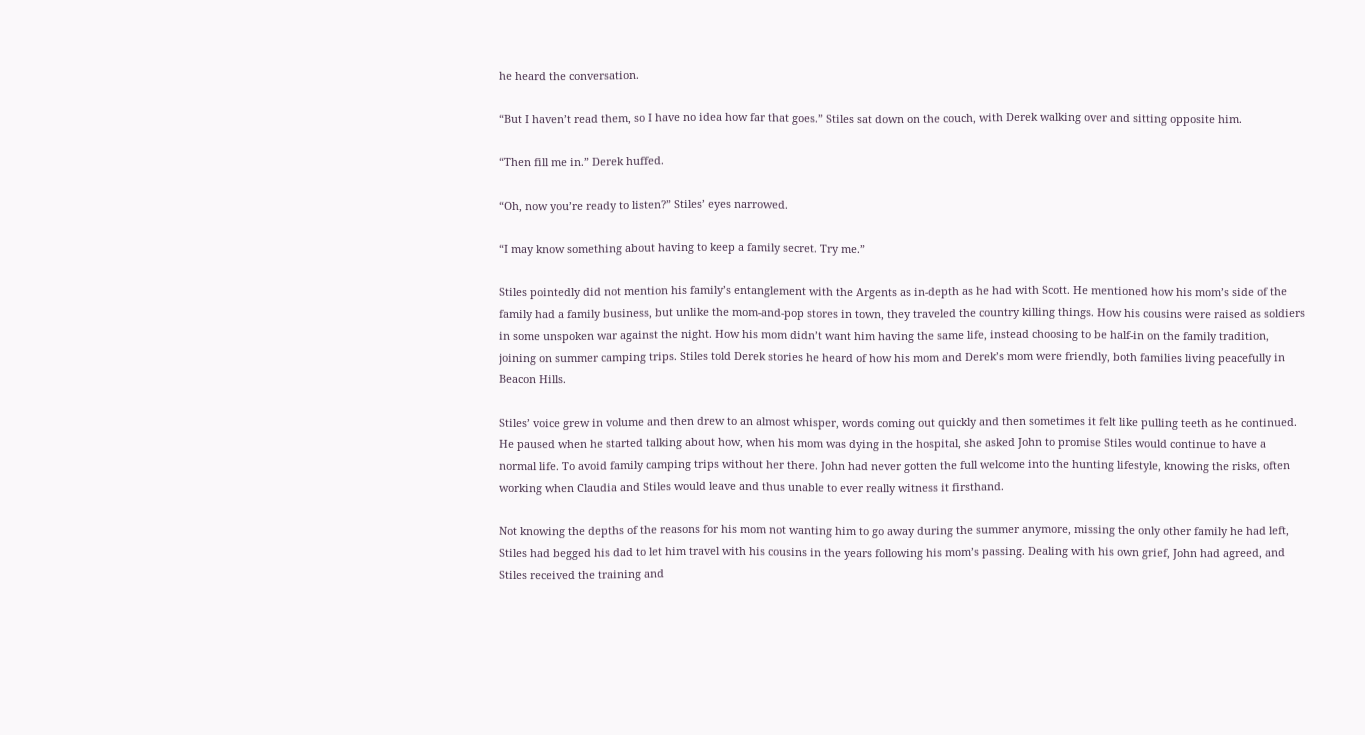he heard the conversation.

“But I haven’t read them, so I have no idea how far that goes.” Stiles sat down on the couch, with Derek walking over and sitting opposite him.

“Then fill me in.” Derek huffed.

“Oh, now you’re ready to listen?” Stiles’ eyes narrowed.

“I may know something about having to keep a family secret. Try me.”

Stiles pointedly did not mention his family’s entanglement with the Argents as in-depth as he had with Scott. He mentioned how his mom’s side of the family had a family business, but unlike the mom-and-pop stores in town, they traveled the country killing things. How his cousins were raised as soldiers in some unspoken war against the night. How his mom didn’t want him having the same life, instead choosing to be half-in on the family tradition, joining on summer camping trips. Stiles told Derek stories he heard of how his mom and Derek’s mom were friendly, both families living peacefully in Beacon Hills.

Stiles’ voice grew in volume and then drew to an almost whisper, words coming out quickly and then sometimes it felt like pulling teeth as he continued. He paused when he started talking about how, when his mom was dying in the hospital, she asked John to promise Stiles would continue to have a normal life. To avoid family camping trips without her there. John had never gotten the full welcome into the hunting lifestyle, knowing the risks, often working when Claudia and Stiles would leave and thus unable to ever really witness it firsthand.

Not knowing the depths of the reasons for his mom not wanting him to go away during the summer anymore, missing the only other family he had left, Stiles had begged his dad to let him travel with his cousins in the years following his mom’s passing. Dealing with his own grief, John had agreed, and Stiles received the training and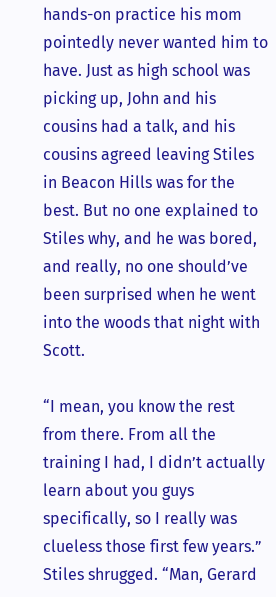hands-on practice his mom pointedly never wanted him to have. Just as high school was picking up, John and his cousins had a talk, and his cousins agreed leaving Stiles in Beacon Hills was for the best. But no one explained to Stiles why, and he was bored, and really, no one should’ve been surprised when he went into the woods that night with Scott.

“I mean, you know the rest from there. From all the training I had, I didn’t actually learn about you guys specifically, so I really was clueless those first few years.” Stiles shrugged. “Man, Gerard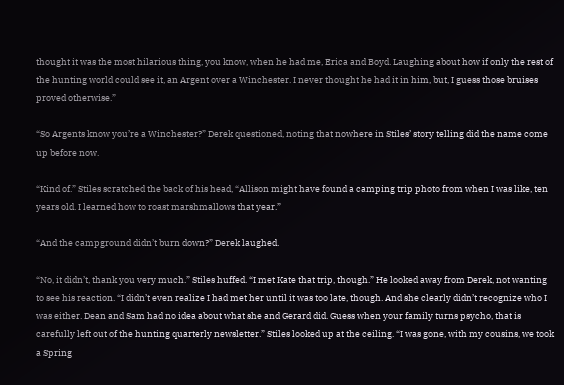thought it was the most hilarious thing, you know, when he had me, Erica and Boyd. Laughing about how if only the rest of the hunting world could see it, an Argent over a Winchester. I never thought he had it in him, but, I guess those bruises proved otherwise.”

“So Argents know you’re a Winchester?” Derek questioned, noting that nowhere in Stiles’ story telling did the name come up before now.

“Kind of.” Stiles scratched the back of his head, “Allison might have found a camping trip photo from when I was like, ten years old. I learned how to roast marshmallows that year.”

“And the campground didn’t burn down?” Derek laughed.

“No, it didn’t, thank you very much.” Stiles huffed. “I met Kate that trip, though.” He looked away from Derek, not wanting to see his reaction. “I didn’t even realize I had met her until it was too late, though. And she clearly didn’t recognize who I was either. Dean and Sam had no idea about what she and Gerard did. Guess when your family turns psycho, that is carefully left out of the hunting quarterly newsletter.” Stiles looked up at the ceiling. “I was gone, with my cousins, we took a Spring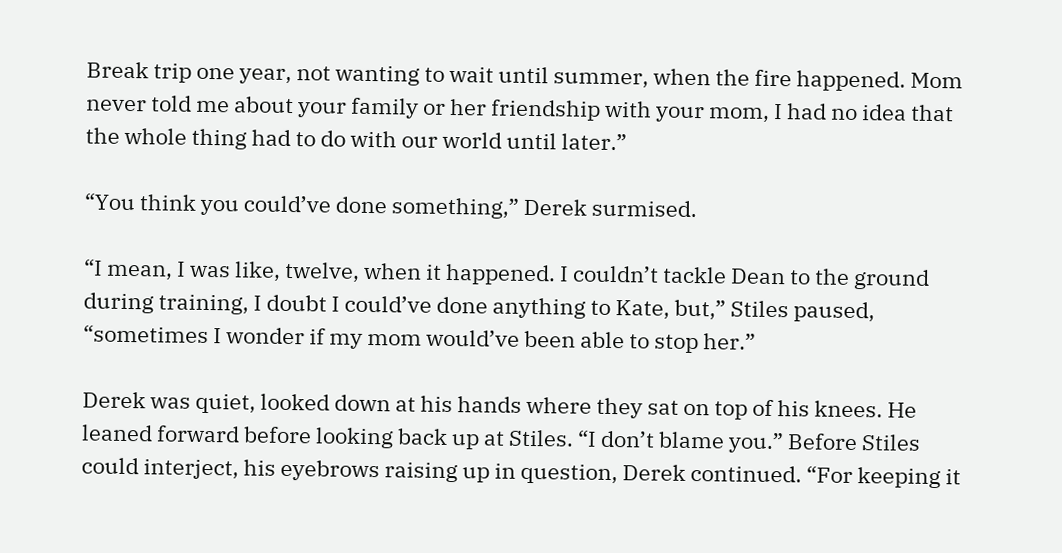Break trip one year, not wanting to wait until summer, when the fire happened. Mom never told me about your family or her friendship with your mom, I had no idea that the whole thing had to do with our world until later.”

“You think you could’ve done something,” Derek surmised.

“I mean, I was like, twelve, when it happened. I couldn’t tackle Dean to the ground during training, I doubt I could’ve done anything to Kate, but,” Stiles paused, “sometimes I wonder if my mom would’ve been able to stop her.”

Derek was quiet, looked down at his hands where they sat on top of his knees. He leaned forward before looking back up at Stiles. “I don’t blame you.” Before Stiles could interject, his eyebrows raising up in question, Derek continued. “For keeping it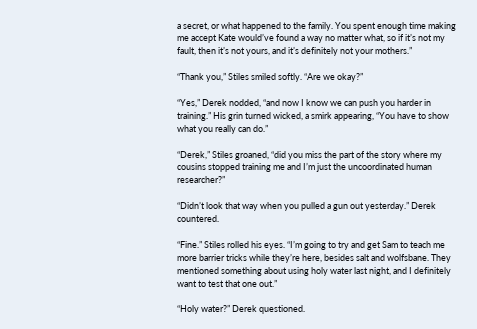a secret, or what happened to the family. You spent enough time making me accept Kate would’ve found a way no matter what, so if it’s not my fault, then it’s not yours, and it’s definitely not your mothers.”

“Thank you,” Stiles smiled softly. “Are we okay?”

“Yes,” Derek nodded, “and now I know we can push you harder in training.” His grin turned wicked, a smirk appearing, “You have to show what you really can do.”

“Derek,” Stiles groaned, “did you miss the part of the story where my cousins stopped training me and I’m just the uncoordinated human researcher?”

“Didn’t look that way when you pulled a gun out yesterday.” Derek countered.

“Fine.” Stiles rolled his eyes. “I’m going to try and get Sam to teach me more barrier tricks while they’re here, besides salt and wolfsbane. They mentioned something about using holy water last night, and I definitely want to test that one out.”

“Holy water?” Derek questioned.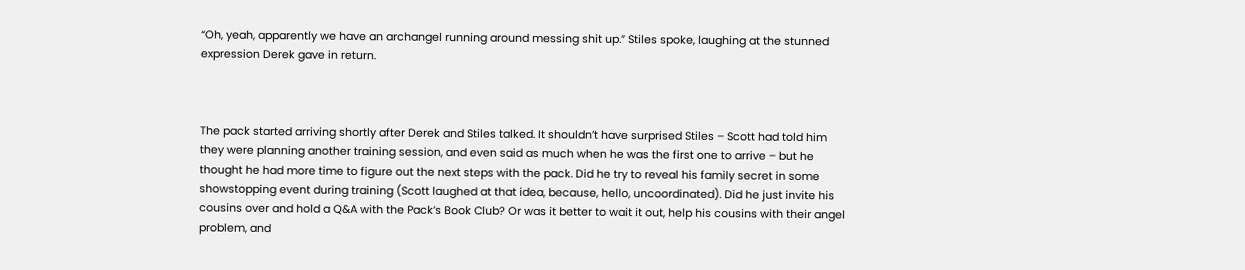“Oh, yeah, apparently we have an archangel running around messing shit up.” Stiles spoke, laughing at the stunned expression Derek gave in return.



The pack started arriving shortly after Derek and Stiles talked. It shouldn’t have surprised Stiles – Scott had told him they were planning another training session, and even said as much when he was the first one to arrive – but he thought he had more time to figure out the next steps with the pack. Did he try to reveal his family secret in some showstopping event during training (Scott laughed at that idea, because, hello, uncoordinated). Did he just invite his cousins over and hold a Q&A with the Pack’s Book Club? Or was it better to wait it out, help his cousins with their angel problem, and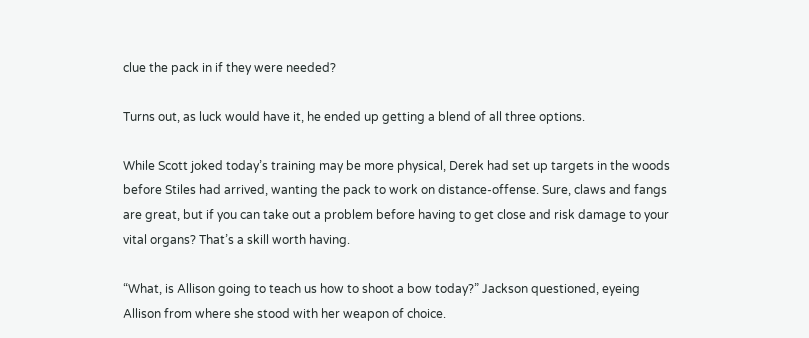clue the pack in if they were needed?

Turns out, as luck would have it, he ended up getting a blend of all three options.

While Scott joked today’s training may be more physical, Derek had set up targets in the woods before Stiles had arrived, wanting the pack to work on distance-offense. Sure, claws and fangs are great, but if you can take out a problem before having to get close and risk damage to your vital organs? That’s a skill worth having.

“What, is Allison going to teach us how to shoot a bow today?” Jackson questioned, eyeing Allison from where she stood with her weapon of choice.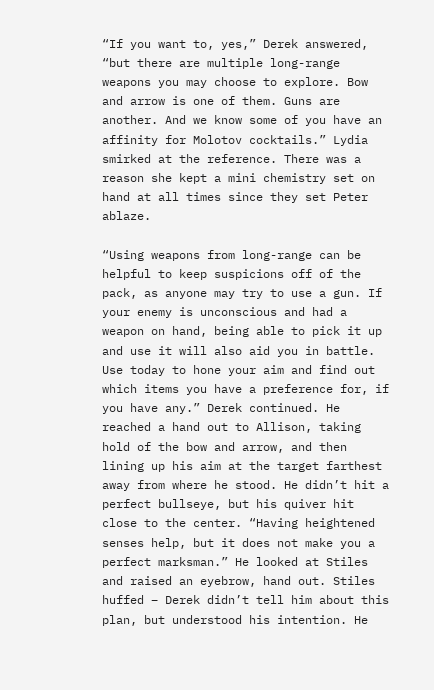“If you want to, yes,” Derek answered, “but there are multiple long-range weapons you may choose to explore. Bow and arrow is one of them. Guns are another. And we know some of you have an affinity for Molotov cocktails.” Lydia smirked at the reference. There was a reason she kept a mini chemistry set on hand at all times since they set Peter ablaze.

“Using weapons from long-range can be helpful to keep suspicions off of the pack, as anyone may try to use a gun. If your enemy is unconscious and had a weapon on hand, being able to pick it up and use it will also aid you in battle. Use today to hone your aim and find out which items you have a preference for, if you have any.” Derek continued. He reached a hand out to Allison, taking hold of the bow and arrow, and then lining up his aim at the target farthest away from where he stood. He didn’t hit a perfect bullseye, but his quiver hit close to the center. “Having heightened senses help, but it does not make you a perfect marksman.” He looked at Stiles and raised an eyebrow, hand out. Stiles huffed – Derek didn’t tell him about this plan, but understood his intention. He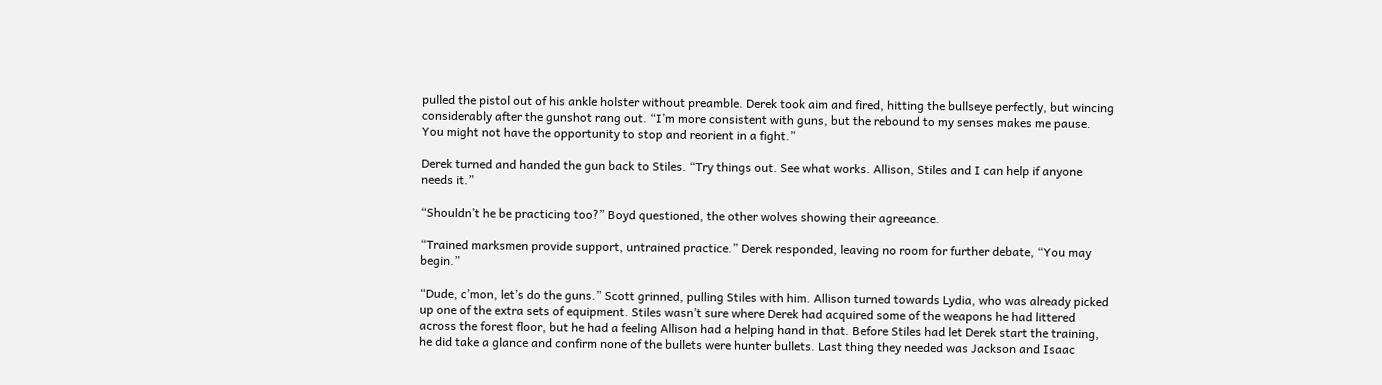pulled the pistol out of his ankle holster without preamble. Derek took aim and fired, hitting the bullseye perfectly, but wincing considerably after the gunshot rang out. “I’m more consistent with guns, but the rebound to my senses makes me pause. You might not have the opportunity to stop and reorient in a fight.”

Derek turned and handed the gun back to Stiles. “Try things out. See what works. Allison, Stiles and I can help if anyone needs it.”

“Shouldn’t he be practicing too?” Boyd questioned, the other wolves showing their agreeance.

“Trained marksmen provide support, untrained practice.” Derek responded, leaving no room for further debate, “You may begin.”

“Dude, c’mon, let’s do the guns.” Scott grinned, pulling Stiles with him. Allison turned towards Lydia, who was already picked up one of the extra sets of equipment. Stiles wasn’t sure where Derek had acquired some of the weapons he had littered across the forest floor, but he had a feeling Allison had a helping hand in that. Before Stiles had let Derek start the training, he did take a glance and confirm none of the bullets were hunter bullets. Last thing they needed was Jackson and Isaac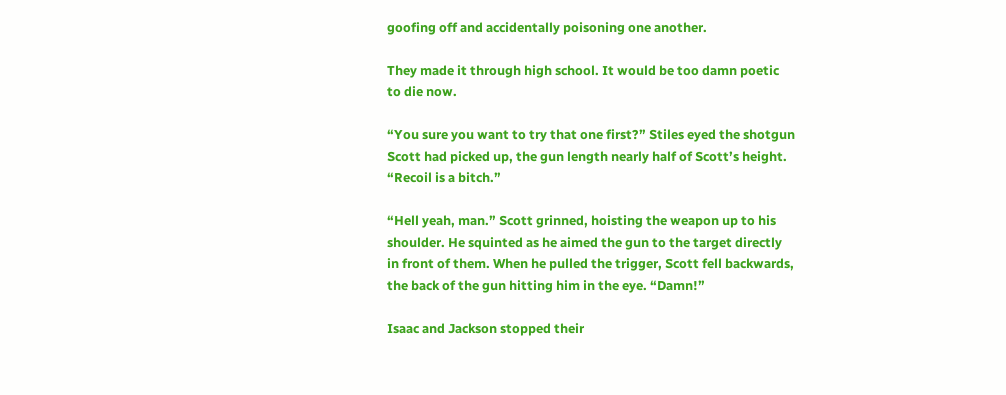goofing off and accidentally poisoning one another.

They made it through high school. It would be too damn poetic to die now.

“You sure you want to try that one first?” Stiles eyed the shotgun Scott had picked up, the gun length nearly half of Scott’s height. “Recoil is a bitch.”

“Hell yeah, man.” Scott grinned, hoisting the weapon up to his shoulder. He squinted as he aimed the gun to the target directly in front of them. When he pulled the trigger, Scott fell backwards, the back of the gun hitting him in the eye. “Damn!”

Isaac and Jackson stopped their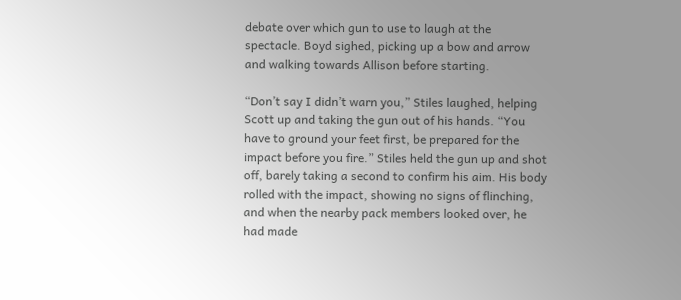debate over which gun to use to laugh at the spectacle. Boyd sighed, picking up a bow and arrow and walking towards Allison before starting.

“Don’t say I didn’t warn you,” Stiles laughed, helping Scott up and taking the gun out of his hands. “You have to ground your feet first, be prepared for the impact before you fire.” Stiles held the gun up and shot off, barely taking a second to confirm his aim. His body rolled with the impact, showing no signs of flinching, and when the nearby pack members looked over, he had made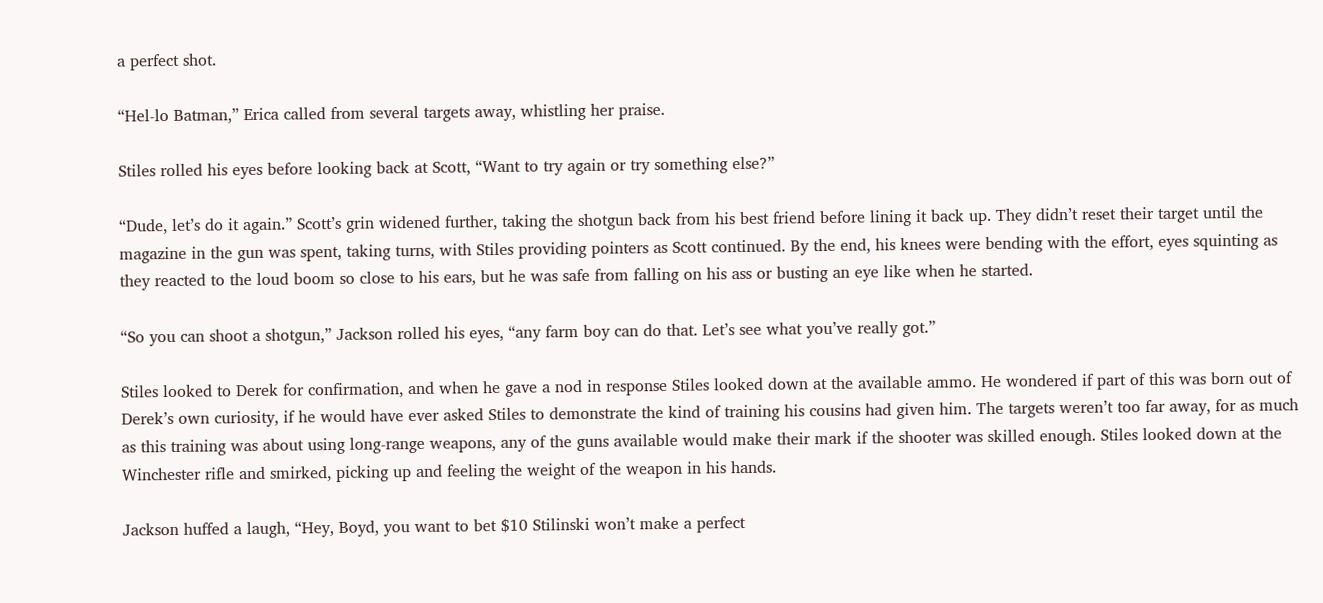a perfect shot.

“Hel-lo Batman,” Erica called from several targets away, whistling her praise.

Stiles rolled his eyes before looking back at Scott, “Want to try again or try something else?”

“Dude, let’s do it again.” Scott’s grin widened further, taking the shotgun back from his best friend before lining it back up. They didn’t reset their target until the magazine in the gun was spent, taking turns, with Stiles providing pointers as Scott continued. By the end, his knees were bending with the effort, eyes squinting as they reacted to the loud boom so close to his ears, but he was safe from falling on his ass or busting an eye like when he started.

“So you can shoot a shotgun,” Jackson rolled his eyes, “any farm boy can do that. Let’s see what you’ve really got.”

Stiles looked to Derek for confirmation, and when he gave a nod in response Stiles looked down at the available ammo. He wondered if part of this was born out of Derek’s own curiosity, if he would have ever asked Stiles to demonstrate the kind of training his cousins had given him. The targets weren’t too far away, for as much as this training was about using long-range weapons, any of the guns available would make their mark if the shooter was skilled enough. Stiles looked down at the Winchester rifle and smirked, picking up and feeling the weight of the weapon in his hands.

Jackson huffed a laugh, “Hey, Boyd, you want to bet $10 Stilinski won’t make a perfect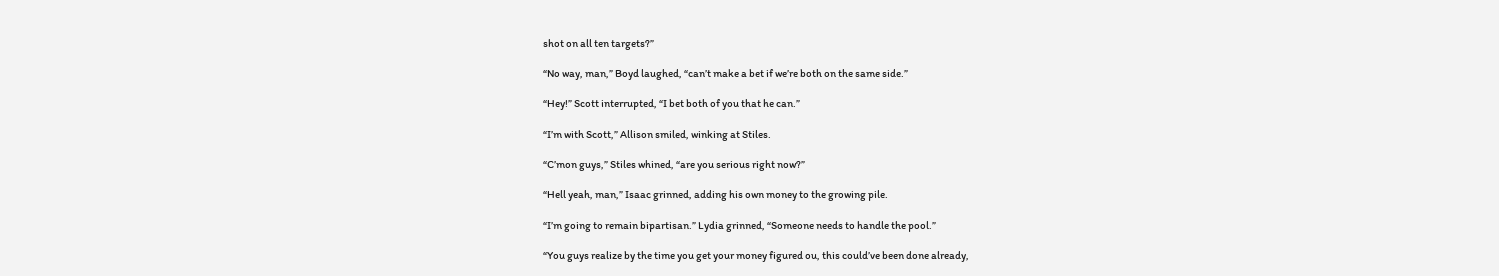shot on all ten targets?”

“No way, man,” Boyd laughed, “can’t make a bet if we’re both on the same side.”

“Hey!” Scott interrupted, “I bet both of you that he can.”

“I’m with Scott,” Allison smiled, winking at Stiles.

“C’mon guys,” Stiles whined, “are you serious right now?”

“Hell yeah, man,” Isaac grinned, adding his own money to the growing pile.

“I’m going to remain bipartisan.” Lydia grinned, “Someone needs to handle the pool.”

“You guys realize by the time you get your money figured ou, this could’ve been done already,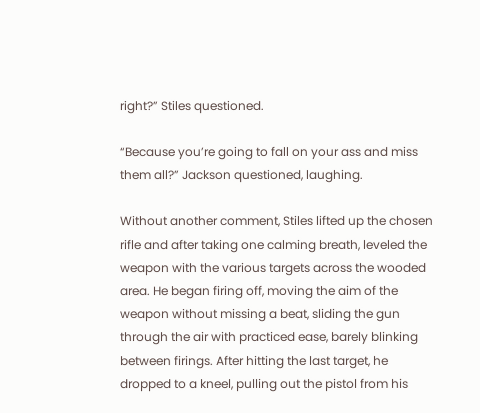right?” Stiles questioned.

“Because you’re going to fall on your ass and miss them all?” Jackson questioned, laughing.

Without another comment, Stiles lifted up the chosen rifle and after taking one calming breath, leveled the weapon with the various targets across the wooded area. He began firing off, moving the aim of the weapon without missing a beat, sliding the gun through the air with practiced ease, barely blinking between firings. After hitting the last target, he dropped to a kneel, pulling out the pistol from his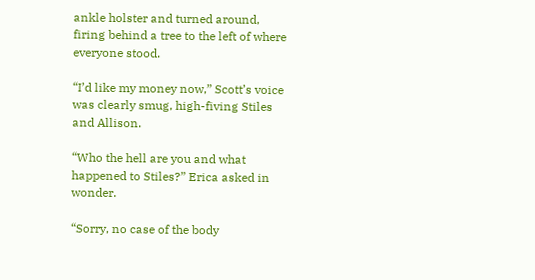ankle holster and turned around, firing behind a tree to the left of where everyone stood.

“I’d like my money now,” Scott’s voice was clearly smug, high-fiving Stiles and Allison.

“Who the hell are you and what happened to Stiles?” Erica asked in wonder.

“Sorry, no case of the body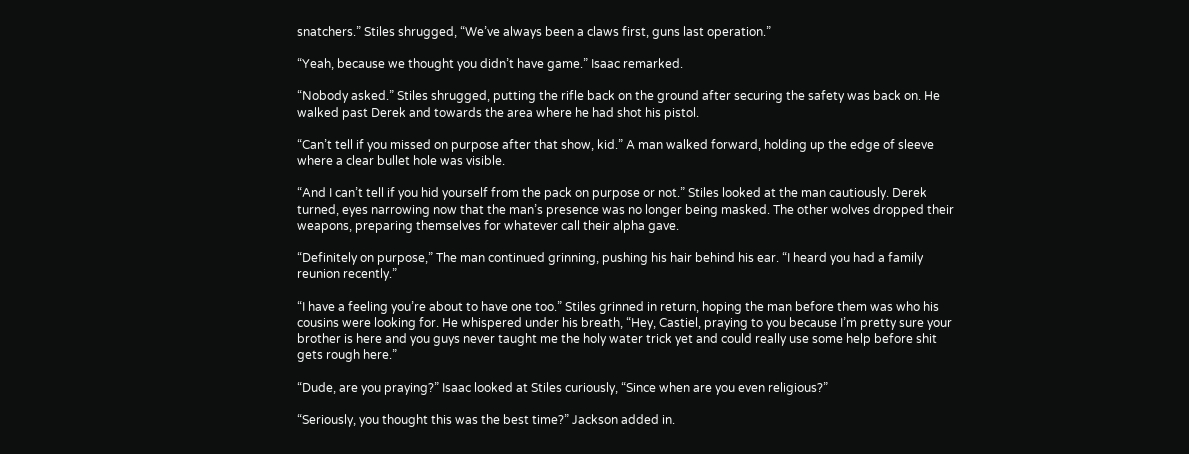snatchers.” Stiles shrugged, “We’ve always been a claws first, guns last operation.”

“Yeah, because we thought you didn’t have game.” Isaac remarked.

“Nobody asked.” Stiles shrugged, putting the rifle back on the ground after securing the safety was back on. He walked past Derek and towards the area where he had shot his pistol.

“Can’t tell if you missed on purpose after that show, kid.” A man walked forward, holding up the edge of sleeve where a clear bullet hole was visible.

“And I can’t tell if you hid yourself from the pack on purpose or not.” Stiles looked at the man cautiously. Derek turned, eyes narrowing now that the man’s presence was no longer being masked. The other wolves dropped their weapons, preparing themselves for whatever call their alpha gave.

“Definitely on purpose,” The man continued grinning, pushing his hair behind his ear. “I heard you had a family reunion recently.”

“I have a feeling you’re about to have one too.” Stiles grinned in return, hoping the man before them was who his cousins were looking for. He whispered under his breath, “Hey, Castiel, praying to you because I’m pretty sure your brother is here and you guys never taught me the holy water trick yet and could really use some help before shit gets rough here.”

“Dude, are you praying?” Isaac looked at Stiles curiously, “Since when are you even religious?”

“Seriously, you thought this was the best time?” Jackson added in.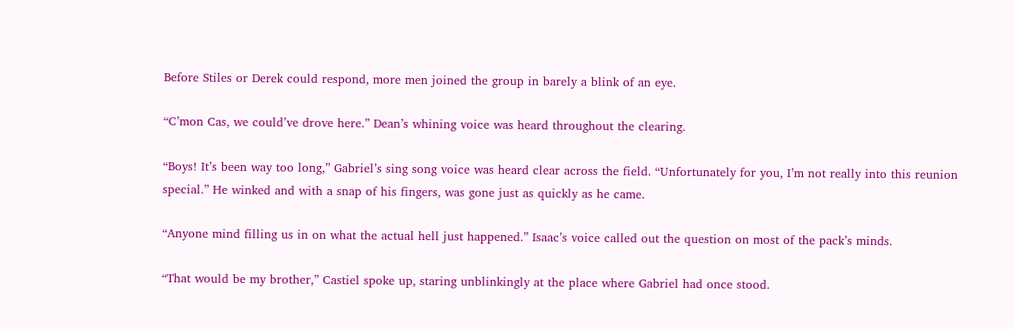Before Stiles or Derek could respond, more men joined the group in barely a blink of an eye.

“C’mon Cas, we could’ve drove here.” Dean’s whining voice was heard throughout the clearing.

“Boys! It’s been way too long,” Gabriel’s sing song voice was heard clear across the field. “Unfortunately for you, I’m not really into this reunion special.” He winked and with a snap of his fingers, was gone just as quickly as he came.

“Anyone mind filling us in on what the actual hell just happened.” Isaac’s voice called out the question on most of the pack’s minds.

“That would be my brother,” Castiel spoke up, staring unblinkingly at the place where Gabriel had once stood.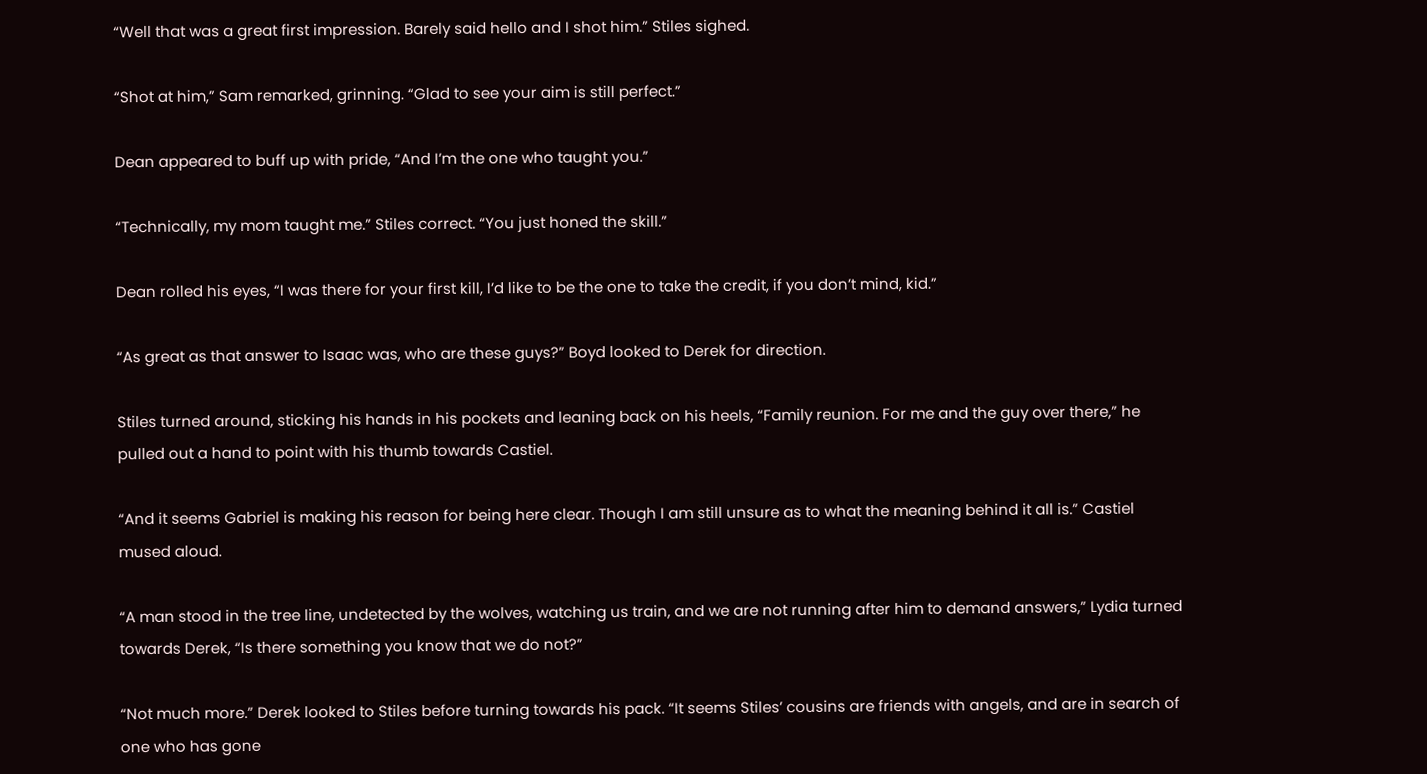“Well that was a great first impression. Barely said hello and I shot him.” Stiles sighed.

“Shot at him,” Sam remarked, grinning. “Glad to see your aim is still perfect.”

Dean appeared to buff up with pride, “And I’m the one who taught you.”

“Technically, my mom taught me.” Stiles correct. “You just honed the skill.”

Dean rolled his eyes, “I was there for your first kill, I’d like to be the one to take the credit, if you don’t mind, kid.”

“As great as that answer to Isaac was, who are these guys?” Boyd looked to Derek for direction.

Stiles turned around, sticking his hands in his pockets and leaning back on his heels, “Family reunion. For me and the guy over there,” he pulled out a hand to point with his thumb towards Castiel.

“And it seems Gabriel is making his reason for being here clear. Though I am still unsure as to what the meaning behind it all is.” Castiel mused aloud.

“A man stood in the tree line, undetected by the wolves, watching us train, and we are not running after him to demand answers,” Lydia turned towards Derek, “Is there something you know that we do not?”

“Not much more.” Derek looked to Stiles before turning towards his pack. “It seems Stiles’ cousins are friends with angels, and are in search of one who has gone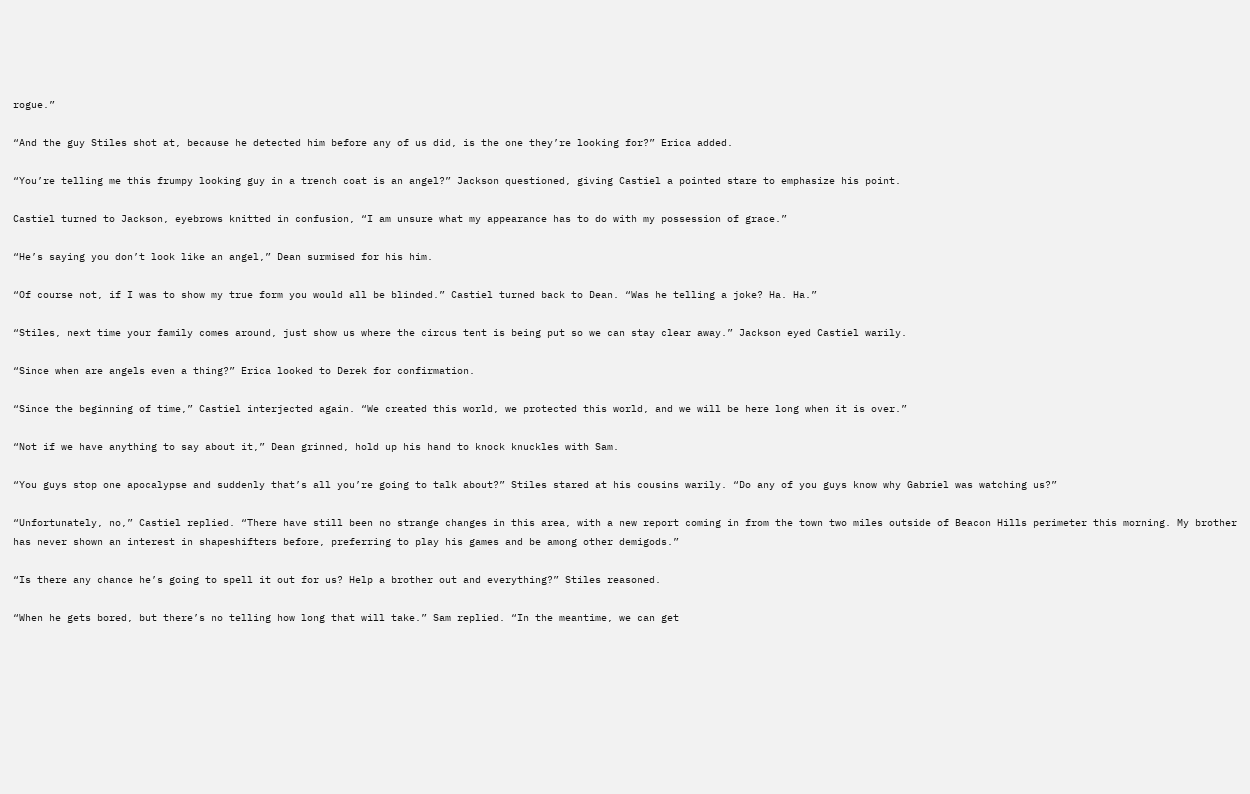rogue.”

“And the guy Stiles shot at, because he detected him before any of us did, is the one they’re looking for?” Erica added.

“You’re telling me this frumpy looking guy in a trench coat is an angel?” Jackson questioned, giving Castiel a pointed stare to emphasize his point.

Castiel turned to Jackson, eyebrows knitted in confusion, “I am unsure what my appearance has to do with my possession of grace.”

“He’s saying you don’t look like an angel,” Dean surmised for his him.

“Of course not, if I was to show my true form you would all be blinded.” Castiel turned back to Dean. “Was he telling a joke? Ha. Ha.”

“Stiles, next time your family comes around, just show us where the circus tent is being put so we can stay clear away.” Jackson eyed Castiel warily.

“Since when are angels even a thing?” Erica looked to Derek for confirmation.

“Since the beginning of time,” Castiel interjected again. “We created this world, we protected this world, and we will be here long when it is over.”

“Not if we have anything to say about it,” Dean grinned, hold up his hand to knock knuckles with Sam.

“You guys stop one apocalypse and suddenly that’s all you’re going to talk about?” Stiles stared at his cousins warily. “Do any of you guys know why Gabriel was watching us?”

“Unfortunately, no,” Castiel replied. “There have still been no strange changes in this area, with a new report coming in from the town two miles outside of Beacon Hills perimeter this morning. My brother has never shown an interest in shapeshifters before, preferring to play his games and be among other demigods.”

“Is there any chance he’s going to spell it out for us? Help a brother out and everything?” Stiles reasoned.

“When he gets bored, but there’s no telling how long that will take.” Sam replied. “In the meantime, we can get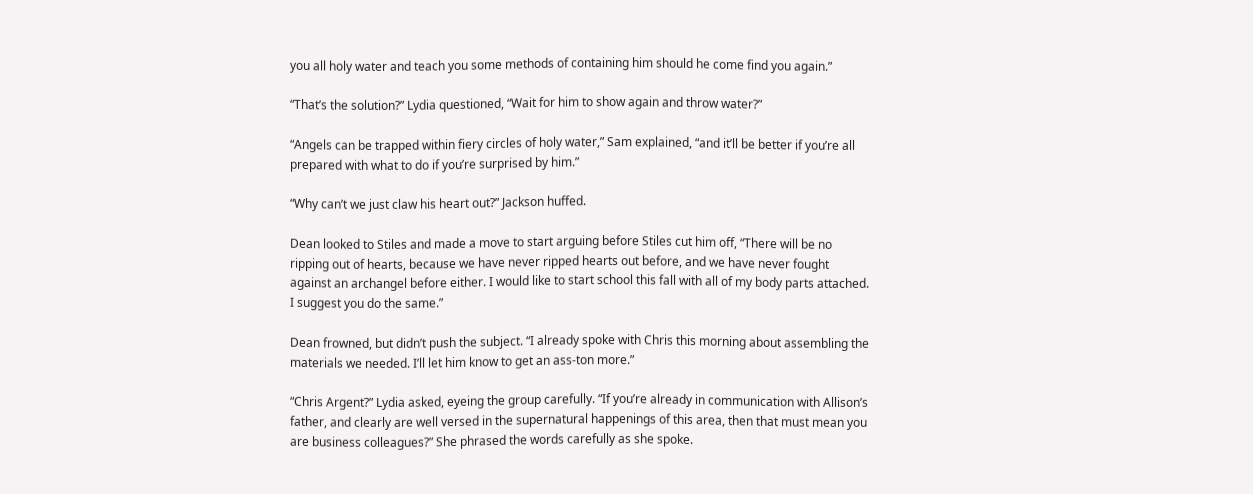you all holy water and teach you some methods of containing him should he come find you again.”

“That’s the solution?” Lydia questioned, “Wait for him to show again and throw water?”

“Angels can be trapped within fiery circles of holy water,” Sam explained, “and it’ll be better if you’re all prepared with what to do if you’re surprised by him.”

“Why can’t we just claw his heart out?” Jackson huffed.

Dean looked to Stiles and made a move to start arguing before Stiles cut him off, “There will be no ripping out of hearts, because we have never ripped hearts out before, and we have never fought against an archangel before either. I would like to start school this fall with all of my body parts attached. I suggest you do the same.”

Dean frowned, but didn’t push the subject. “I already spoke with Chris this morning about assembling the materials we needed. I’ll let him know to get an ass-ton more.”

“Chris Argent?” Lydia asked, eyeing the group carefully. “If you’re already in communication with Allison’s father, and clearly are well versed in the supernatural happenings of this area, then that must mean you are business colleagues?” She phrased the words carefully as she spoke.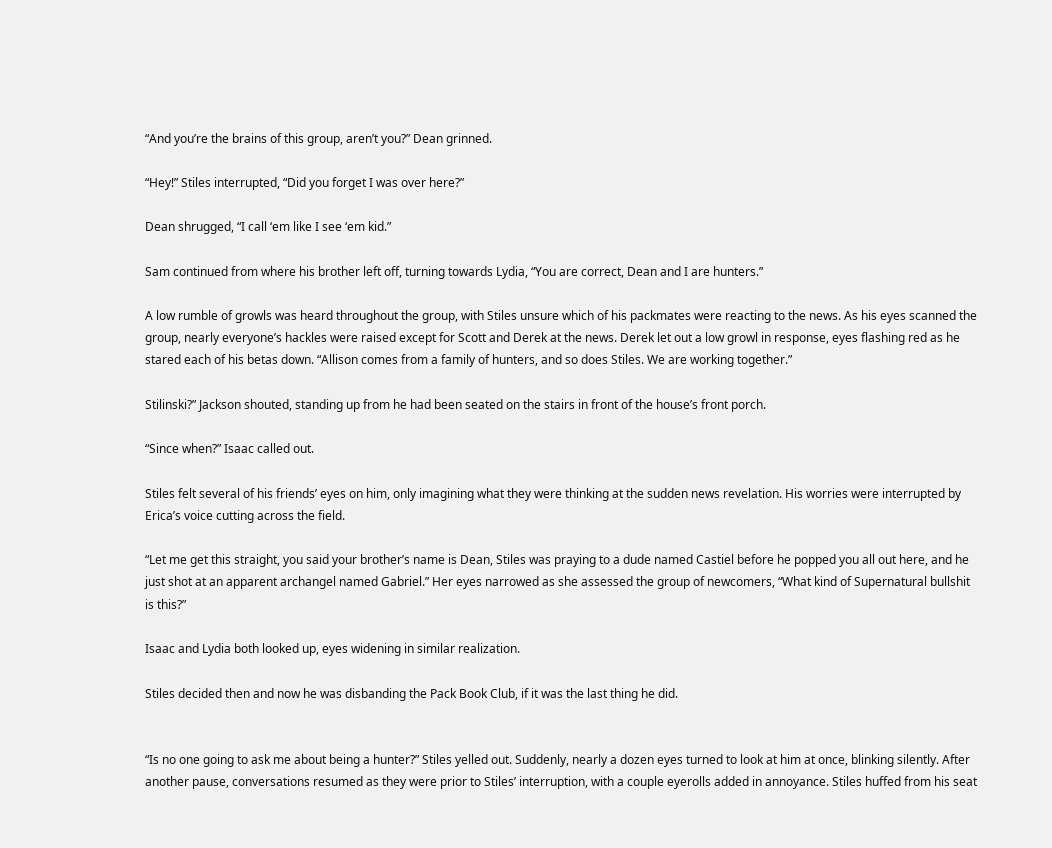“And you’re the brains of this group, aren’t you?” Dean grinned.

“Hey!” Stiles interrupted, “Did you forget I was over here?”

Dean shrugged, “I call ‘em like I see ‘em kid.”

Sam continued from where his brother left off, turning towards Lydia, “You are correct, Dean and I are hunters.”

A low rumble of growls was heard throughout the group, with Stiles unsure which of his packmates were reacting to the news. As his eyes scanned the group, nearly everyone’s hackles were raised except for Scott and Derek at the news. Derek let out a low growl in response, eyes flashing red as he stared each of his betas down. “Allison comes from a family of hunters, and so does Stiles. We are working together.”

Stilinski?” Jackson shouted, standing up from he had been seated on the stairs in front of the house’s front porch.

“Since when?” Isaac called out.

Stiles felt several of his friends’ eyes on him, only imagining what they were thinking at the sudden news revelation. His worries were interrupted by Erica’s voice cutting across the field.

“Let me get this straight, you said your brother’s name is Dean, Stiles was praying to a dude named Castiel before he popped you all out here, and he just shot at an apparent archangel named Gabriel.” Her eyes narrowed as she assessed the group of newcomers, “What kind of Supernatural bullshit is this?”

Isaac and Lydia both looked up, eyes widening in similar realization.

Stiles decided then and now he was disbanding the Pack Book Club, if it was the last thing he did.


“Is no one going to ask me about being a hunter?” Stiles yelled out. Suddenly, nearly a dozen eyes turned to look at him at once, blinking silently. After another pause, conversations resumed as they were prior to Stiles’ interruption, with a couple eyerolls added in annoyance. Stiles huffed from his seat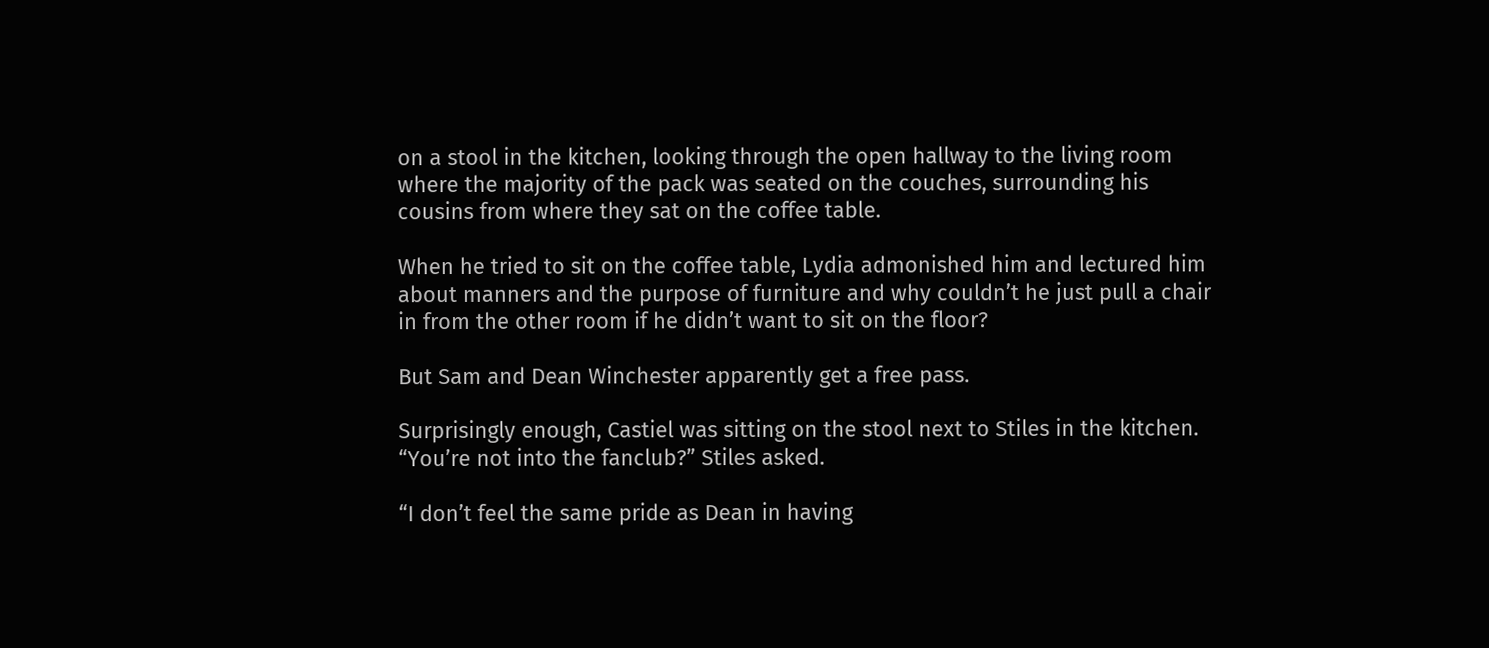on a stool in the kitchen, looking through the open hallway to the living room where the majority of the pack was seated on the couches, surrounding his cousins from where they sat on the coffee table.

When he tried to sit on the coffee table, Lydia admonished him and lectured him about manners and the purpose of furniture and why couldn’t he just pull a chair in from the other room if he didn’t want to sit on the floor?

But Sam and Dean Winchester apparently get a free pass.

Surprisingly enough, Castiel was sitting on the stool next to Stiles in the kitchen. “You’re not into the fanclub?” Stiles asked.

“I don’t feel the same pride as Dean in having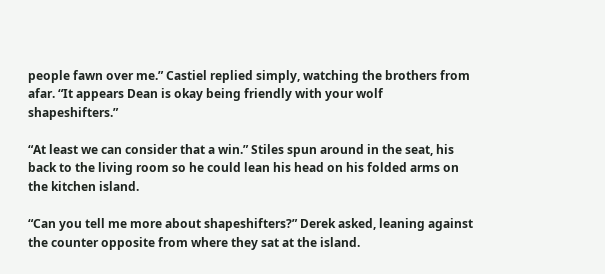people fawn over me.” Castiel replied simply, watching the brothers from afar. “It appears Dean is okay being friendly with your wolf shapeshifters.”

“At least we can consider that a win.” Stiles spun around in the seat, his back to the living room so he could lean his head on his folded arms on the kitchen island.

“Can you tell me more about shapeshifters?” Derek asked, leaning against the counter opposite from where they sat at the island.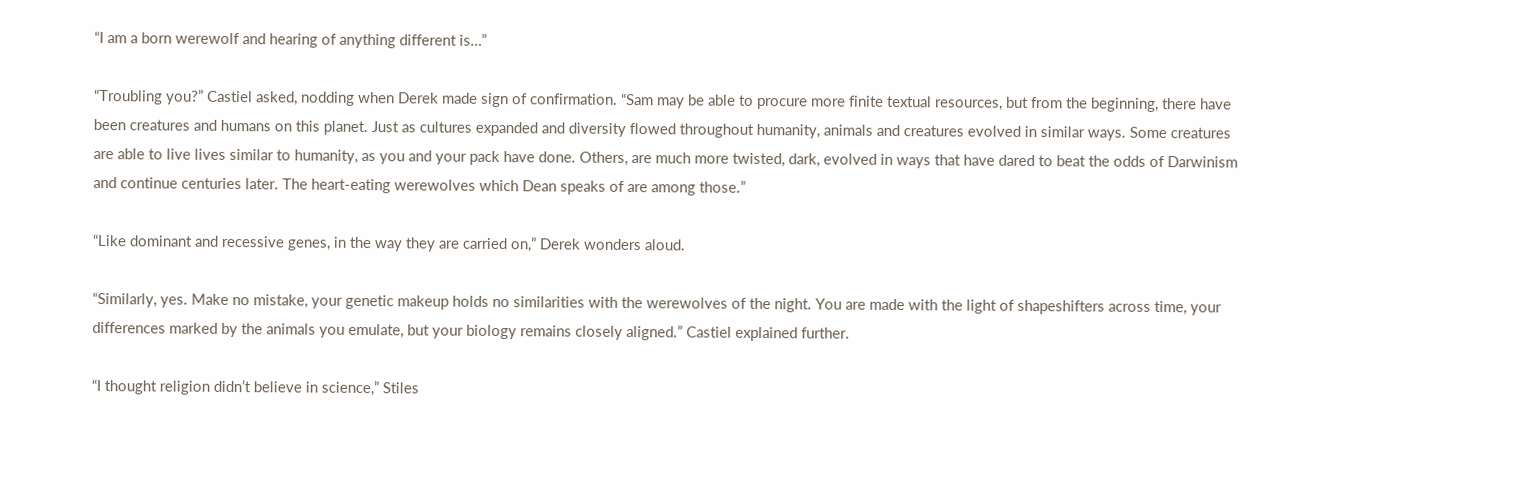“I am a born werewolf and hearing of anything different is…”

“Troubling you?” Castiel asked, nodding when Derek made sign of confirmation. “Sam may be able to procure more finite textual resources, but from the beginning, there have been creatures and humans on this planet. Just as cultures expanded and diversity flowed throughout humanity, animals and creatures evolved in similar ways. Some creatures are able to live lives similar to humanity, as you and your pack have done. Others, are much more twisted, dark, evolved in ways that have dared to beat the odds of Darwinism and continue centuries later. The heart-eating werewolves which Dean speaks of are among those.”

“Like dominant and recessive genes, in the way they are carried on,” Derek wonders aloud.

“Similarly, yes. Make no mistake, your genetic makeup holds no similarities with the werewolves of the night. You are made with the light of shapeshifters across time, your differences marked by the animals you emulate, but your biology remains closely aligned.” Castiel explained further.

“I thought religion didn’t believe in science,” Stiles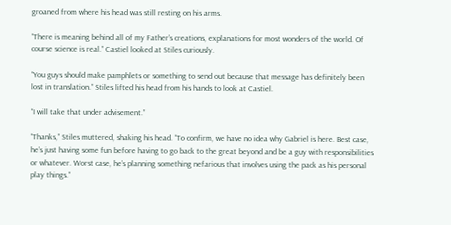groaned from where his head was still resting on his arms.

“There is meaning behind all of my Father’s creations, explanations for most wonders of the world. Of course science is real.” Castiel looked at Stiles curiously.

“You guys should make pamphlets or something to send out because that message has definitely been lost in translation.” Stiles lifted his head from his hands to look at Castiel.

“I will take that under advisement.”

“Thanks,” Stiles muttered, shaking his head. “To confirm, we have no idea why Gabriel is here. Best case, he’s just having some fun before having to go back to the great beyond and be a guy with responsibilities or whatever. Worst case, he’s planning something nefarious that involves using the pack as his personal play things.”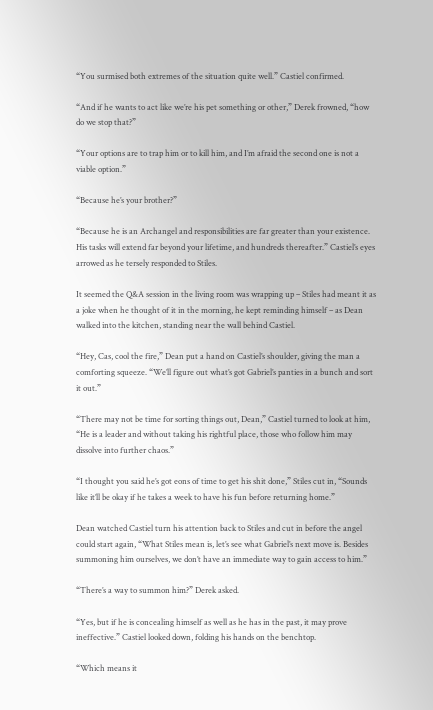“You surmised both extremes of the situation quite well.” Castiel confirmed.

“And if he wants to act like we’re his pet something or other,” Derek frowned, “how do we stop that?”

“Your options are to trap him or to kill him, and I’m afraid the second one is not a viable option.”

“Because he’s your brother?”

“Because he is an Archangel and responsibilities are far greater than your existence. His tasks will extend far beyond your lifetime, and hundreds thereafter.” Castiel’s eyes arrowed as he tersely responded to Stiles.

It seemed the Q&A session in the living room was wrapping up – Stiles had meant it as a joke when he thought of it in the morning, he kept reminding himself – as Dean walked into the kitchen, standing near the wall behind Castiel.

“Hey, Cas, cool the fire,” Dean put a hand on Castiel’s shoulder, giving the man a comforting squeeze. “We’ll figure out what’s got Gabriel’s panties in a bunch and sort it out.”

“There may not be time for sorting things out, Dean,” Castiel turned to look at him, “He is a leader and without taking his rightful place, those who follow him may dissolve into further chaos.”

“I thought you said he’s got eons of time to get his shit done,” Stiles cut in, “Sounds like it’ll be okay if he takes a week to have his fun before returning home.”

Dean watched Castiel turn his attention back to Stiles and cut in before the angel could start again, “What Stiles mean is, let’s see what Gabriel’s next move is. Besides summoning him ourselves, we don’t have an immediate way to gain access to him.”

“There’s a way to summon him?” Derek asked.

“Yes, but if he is concealing himself as well as he has in the past, it may prove ineffective.” Castiel looked down, folding his hands on the benchtop.

“Which means it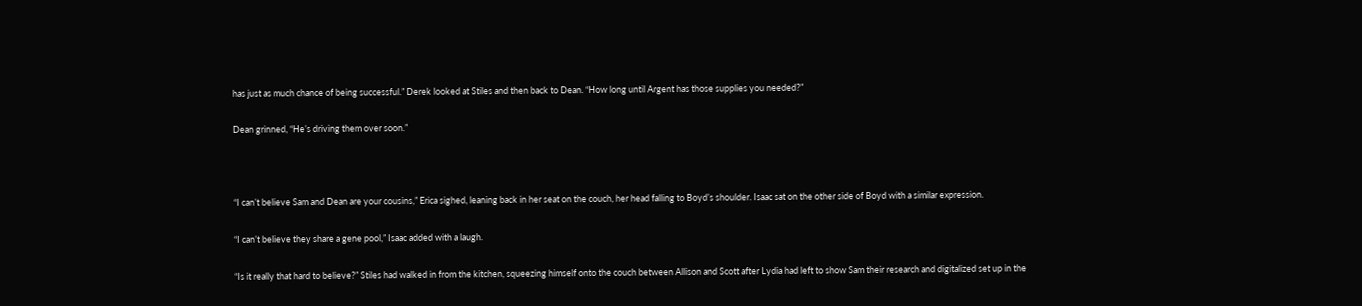has just as much chance of being successful.” Derek looked at Stiles and then back to Dean. “How long until Argent has those supplies you needed?”

Dean grinned, “He’s driving them over soon.”



“I can’t believe Sam and Dean are your cousins,” Erica sighed, leaning back in her seat on the couch, her head falling to Boyd’s shoulder. Isaac sat on the other side of Boyd with a similar expression.

“I can’t believe they share a gene pool,” Isaac added with a laugh.

“Is it really that hard to believe?” Stiles had walked in from the kitchen, squeezing himself onto the couch between Allison and Scott after Lydia had left to show Sam their research and digitalized set up in the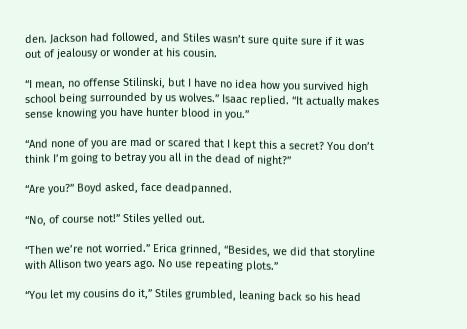den. Jackson had followed, and Stiles wasn’t sure quite sure if it was out of jealousy or wonder at his cousin.

“I mean, no offense Stilinski, but I have no idea how you survived high school being surrounded by us wolves.” Isaac replied. “It actually makes sense knowing you have hunter blood in you.”

“And none of you are mad or scared that I kept this a secret? You don’t think I’m going to betray you all in the dead of night?”

“Are you?” Boyd asked, face deadpanned.

“No, of course not!” Stiles yelled out.

“Then we’re not worried.” Erica grinned, “Besides, we did that storyline with Allison two years ago. No use repeating plots.”

“You let my cousins do it,” Stiles grumbled, leaning back so his head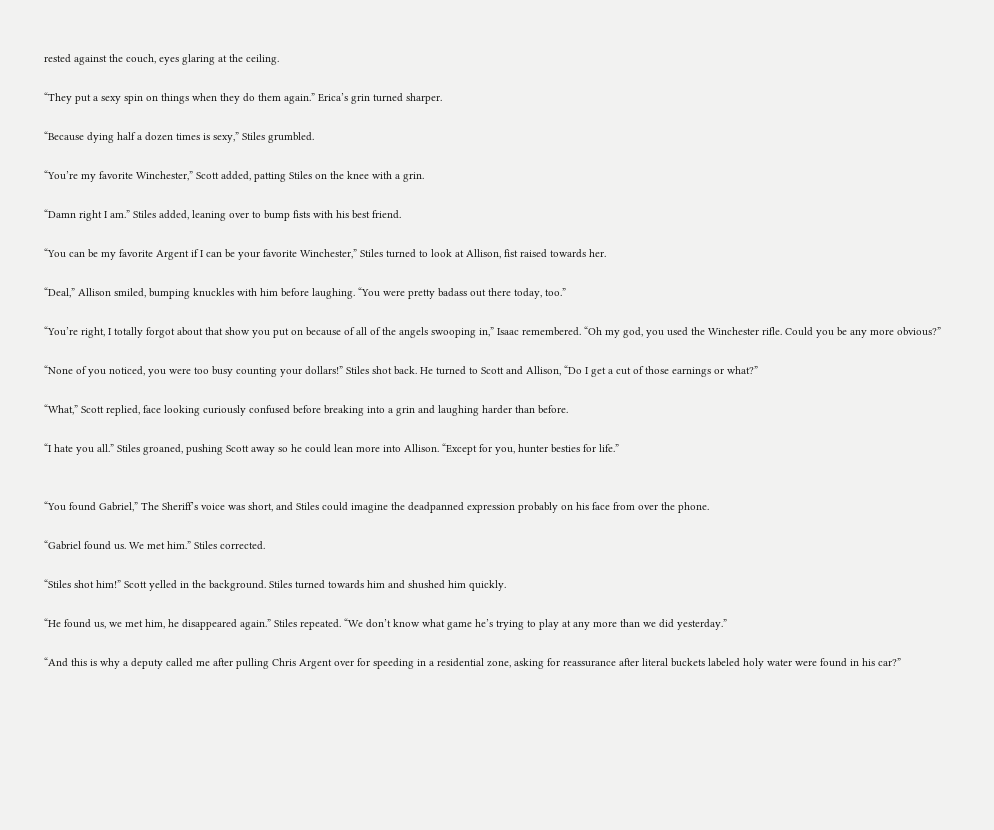rested against the couch, eyes glaring at the ceiling.

“They put a sexy spin on things when they do them again.” Erica’s grin turned sharper.

“Because dying half a dozen times is sexy,” Stiles grumbled.

“You’re my favorite Winchester,” Scott added, patting Stiles on the knee with a grin.

“Damn right I am.” Stiles added, leaning over to bump fists with his best friend.

“You can be my favorite Argent if I can be your favorite Winchester,” Stiles turned to look at Allison, fist raised towards her.

“Deal,” Allison smiled, bumping knuckles with him before laughing. “You were pretty badass out there today, too.”

“You’re right, I totally forgot about that show you put on because of all of the angels swooping in,” Isaac remembered. “Oh my god, you used the Winchester rifle. Could you be any more obvious?”

“None of you noticed, you were too busy counting your dollars!” Stiles shot back. He turned to Scott and Allison, “Do I get a cut of those earnings or what?”

“What,” Scott replied, face looking curiously confused before breaking into a grin and laughing harder than before.

“I hate you all.” Stiles groaned, pushing Scott away so he could lean more into Allison. “Except for you, hunter besties for life.”


“You found Gabriel,” The Sheriff’s voice was short, and Stiles could imagine the deadpanned expression probably on his face from over the phone.

“Gabriel found us. We met him.” Stiles corrected.

“Stiles shot him!” Scott yelled in the background. Stiles turned towards him and shushed him quickly.

“He found us, we met him, he disappeared again.” Stiles repeated. “We don’t know what game he’s trying to play at any more than we did yesterday.”

“And this is why a deputy called me after pulling Chris Argent over for speeding in a residential zone, asking for reassurance after literal buckets labeled holy water were found in his car?”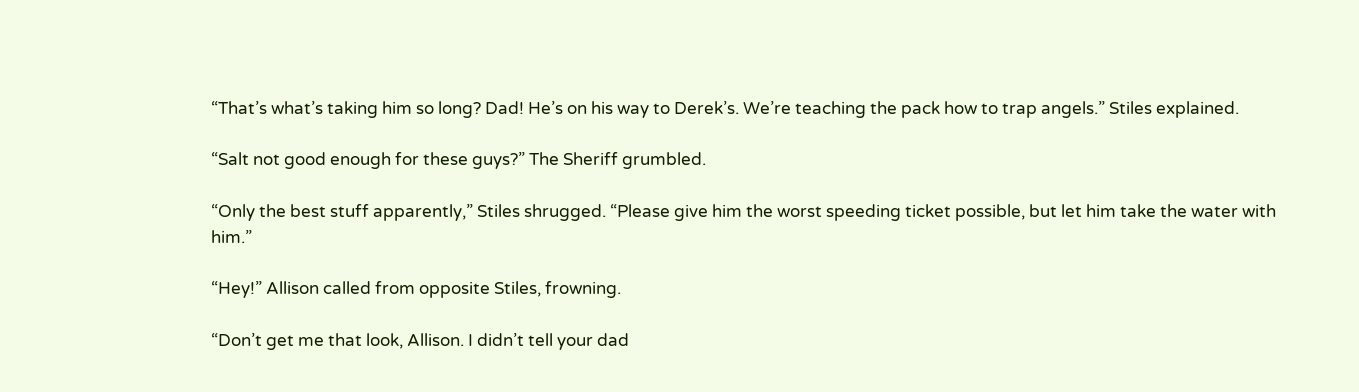“That’s what’s taking him so long? Dad! He’s on his way to Derek’s. We’re teaching the pack how to trap angels.” Stiles explained.

“Salt not good enough for these guys?” The Sheriff grumbled.

“Only the best stuff apparently,” Stiles shrugged. “Please give him the worst speeding ticket possible, but let him take the water with him.”

“Hey!” Allison called from opposite Stiles, frowning.

“Don’t get me that look, Allison. I didn’t tell your dad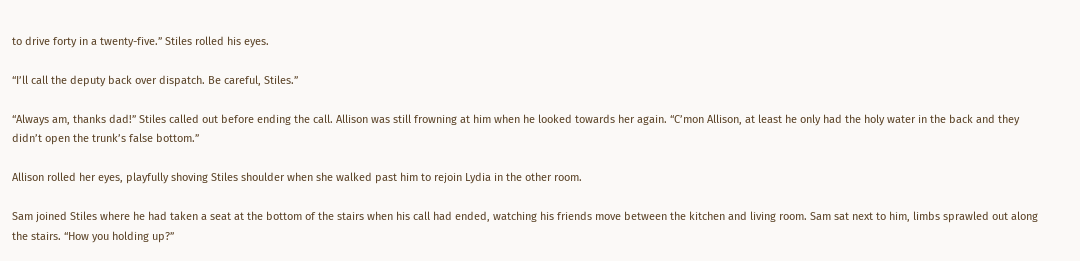to drive forty in a twenty-five.” Stiles rolled his eyes.

“I’ll call the deputy back over dispatch. Be careful, Stiles.”

“Always am, thanks dad!” Stiles called out before ending the call. Allison was still frowning at him when he looked towards her again. “C’mon Allison, at least he only had the holy water in the back and they didn’t open the trunk’s false bottom.”

Allison rolled her eyes, playfully shoving Stiles shoulder when she walked past him to rejoin Lydia in the other room.

Sam joined Stiles where he had taken a seat at the bottom of the stairs when his call had ended, watching his friends move between the kitchen and living room. Sam sat next to him, limbs sprawled out along the stairs. “How you holding up?”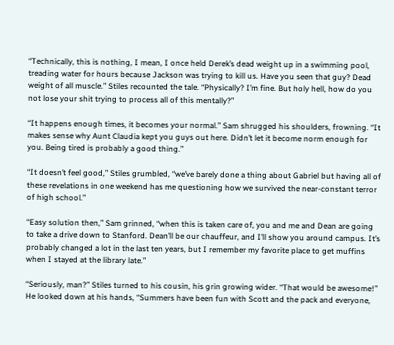“Technically, this is nothing, I mean, I once held Derek’s dead weight up in a swimming pool, treading water for hours because Jackson was trying to kill us. Have you seen that guy? Dead weight of all muscle.” Stiles recounted the tale. “Physically? I’m fine. But holy hell, how do you not lose your shit trying to process all of this mentally?”

“It happens enough times, it becomes your normal.” Sam shrugged his shoulders, frowning. “It makes sense why Aunt Claudia kept you guys out here. Didn’t let it become norm enough for you. Being tired is probably a good thing.”

“It doesn’t feel good,” Stiles grumbled, “we’ve barely done a thing about Gabriel but having all of these revelations in one weekend has me questioning how we survived the near-constant terror of high school.”

“Easy solution then,” Sam grinned, “when this is taken care of, you and me and Dean are going to take a drive down to Stanford. Dean’ll be our chauffeur, and I’ll show you around campus. It’s probably changed a lot in the last ten years, but I remember my favorite place to get muffins when I stayed at the library late.”

“Seriously, man?” Stiles turned to his cousin, his grin growing wider. “That would be awesome!” He looked down at his hands, “Summers have been fun with Scott and the pack and everyone,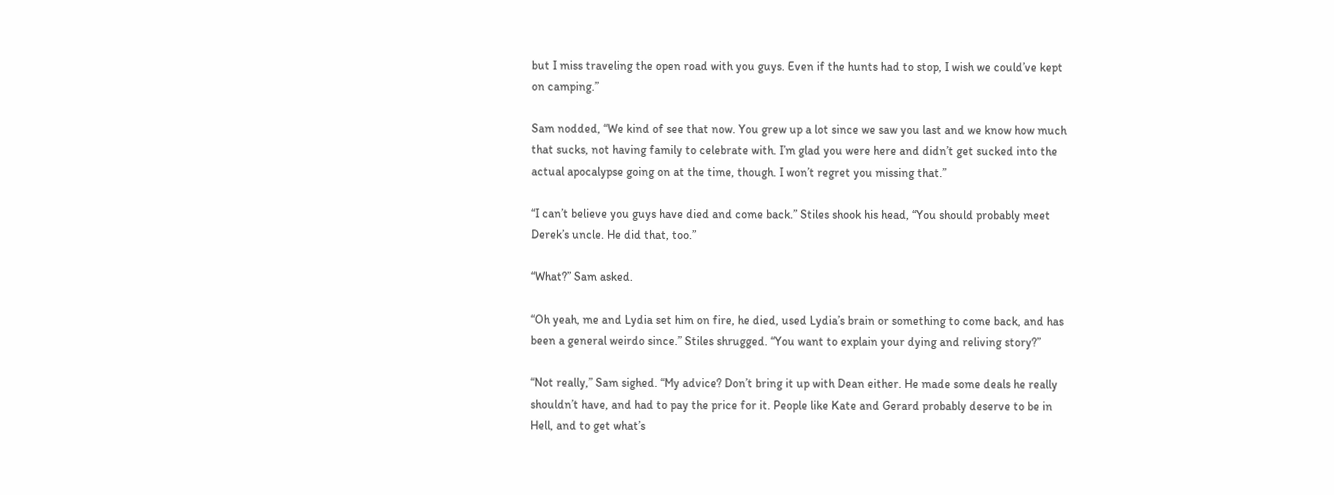but I miss traveling the open road with you guys. Even if the hunts had to stop, I wish we could’ve kept on camping.”

Sam nodded, “We kind of see that now. You grew up a lot since we saw you last and we know how much that sucks, not having family to celebrate with. I’m glad you were here and didn’t get sucked into the actual apocalypse going on at the time, though. I won’t regret you missing that.”

“I can’t believe you guys have died and come back.” Stiles shook his head, “You should probably meet Derek’s uncle. He did that, too.”

“What?” Sam asked.

“Oh yeah, me and Lydia set him on fire, he died, used Lydia’s brain or something to come back, and has been a general weirdo since.” Stiles shrugged. “You want to explain your dying and reliving story?”

“Not really,” Sam sighed. “My advice? Don’t bring it up with Dean either. He made some deals he really shouldn’t have, and had to pay the price for it. People like Kate and Gerard probably deserve to be in Hell, and to get what’s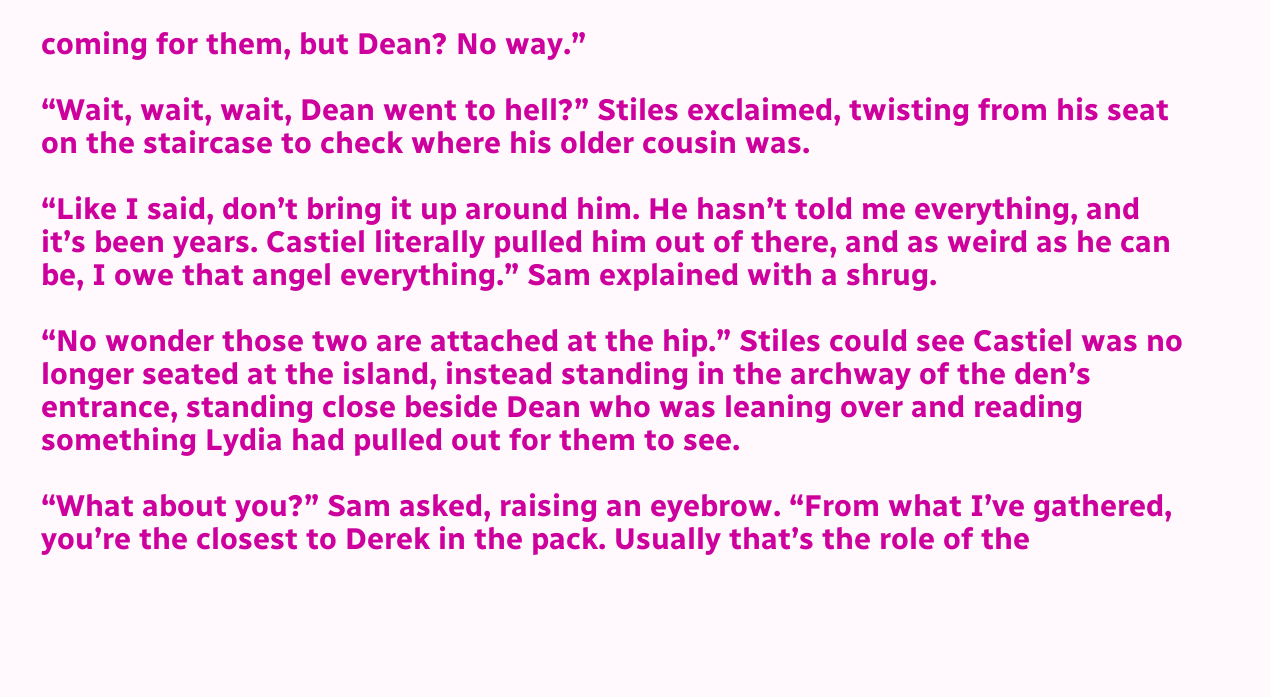coming for them, but Dean? No way.”

“Wait, wait, wait, Dean went to hell?” Stiles exclaimed, twisting from his seat on the staircase to check where his older cousin was.

“Like I said, don’t bring it up around him. He hasn’t told me everything, and it’s been years. Castiel literally pulled him out of there, and as weird as he can be, I owe that angel everything.” Sam explained with a shrug.

“No wonder those two are attached at the hip.” Stiles could see Castiel was no longer seated at the island, instead standing in the archway of the den’s entrance, standing close beside Dean who was leaning over and reading something Lydia had pulled out for them to see.

“What about you?” Sam asked, raising an eyebrow. “From what I’ve gathered, you’re the closest to Derek in the pack. Usually that’s the role of the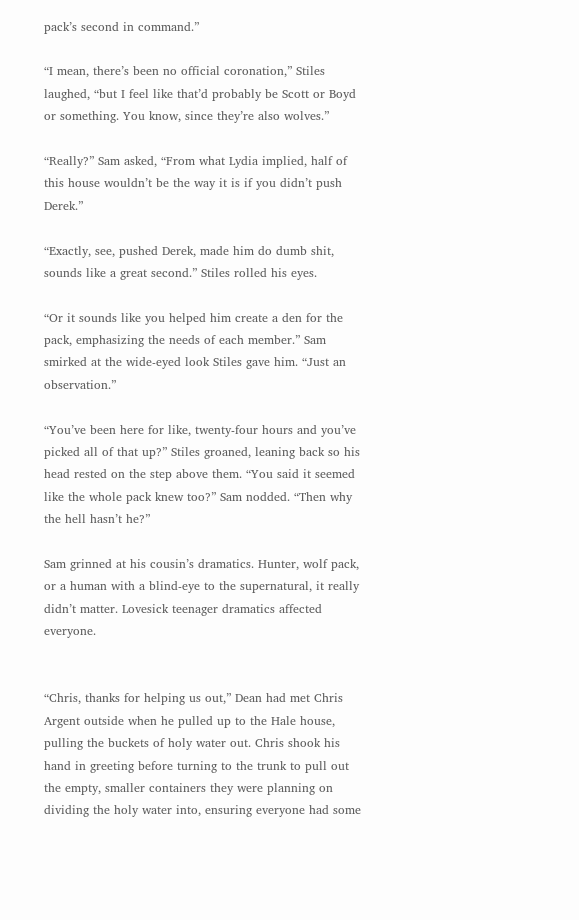pack’s second in command.”

“I mean, there’s been no official coronation,” Stiles laughed, “but I feel like that’d probably be Scott or Boyd or something. You know, since they’re also wolves.”

“Really?” Sam asked, “From what Lydia implied, half of this house wouldn’t be the way it is if you didn’t push Derek.”

“Exactly, see, pushed Derek, made him do dumb shit, sounds like a great second.” Stiles rolled his eyes.

“Or it sounds like you helped him create a den for the pack, emphasizing the needs of each member.” Sam smirked at the wide-eyed look Stiles gave him. “Just an observation.”

“You’ve been here for like, twenty-four hours and you’ve picked all of that up?” Stiles groaned, leaning back so his head rested on the step above them. “You said it seemed like the whole pack knew too?” Sam nodded. “Then why the hell hasn’t he?”

Sam grinned at his cousin’s dramatics. Hunter, wolf pack, or a human with a blind-eye to the supernatural, it really didn’t matter. Lovesick teenager dramatics affected everyone.


“Chris, thanks for helping us out,” Dean had met Chris Argent outside when he pulled up to the Hale house, pulling the buckets of holy water out. Chris shook his hand in greeting before turning to the trunk to pull out the empty, smaller containers they were planning on dividing the holy water into, ensuring everyone had some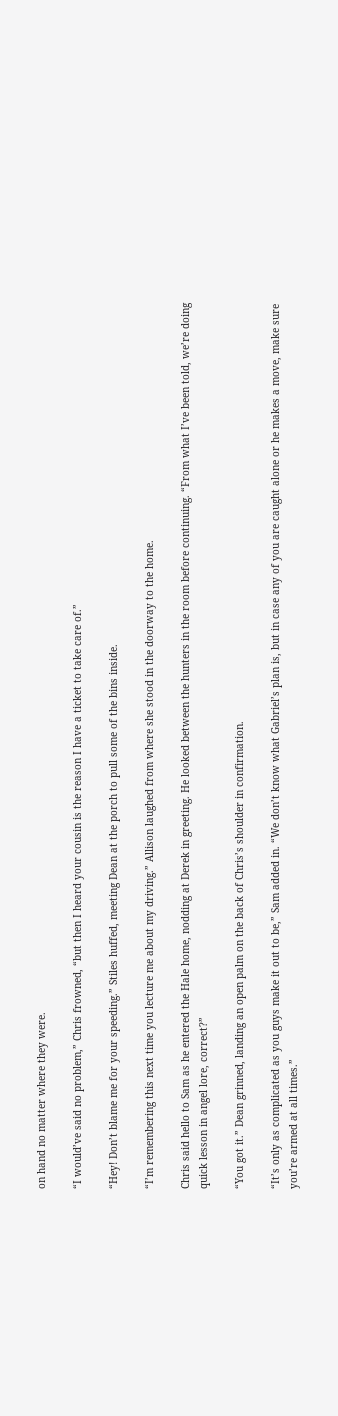on hand no matter where they were.

“I would’ve said no problem,” Chris frowned, “but then I heard your cousin is the reason I have a ticket to take care of.”

“Hey! Don’t blame me for your speeding.” Stiles huffed, meeting Dean at the porch to pull some of the bins inside.

“I’m remembering this next time you lecture me about my driving.” Allison laughed from where she stood in the doorway to the home.

Chris said hello to Sam as he entered the Hale home, nodding at Derek in greeting. He looked between the hunters in the room before continuing. “From what I’ve been told, we’re doing quick lesson in angel lore, correct?”

“You got it.” Dean grinned, landing an open palm on the back of Chris’s shoulder in confirmation.

“It’s only as complicated as you guys make it out to be,” Sam added in. “We don’t know what Gabriel’s plan is, but in case any of you are caught alone or he makes a move, make sure you’re armed at all times.”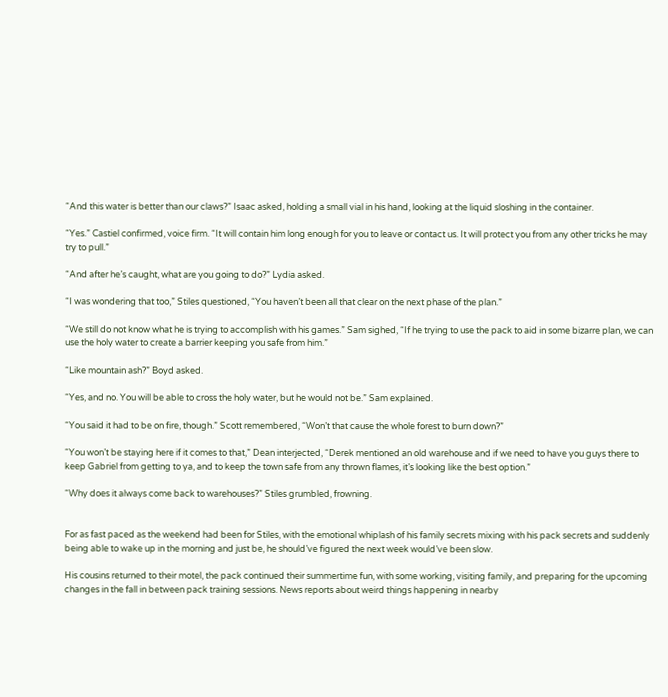“And this water is better than our claws?” Isaac asked, holding a small vial in his hand, looking at the liquid sloshing in the container.

“Yes.” Castiel confirmed, voice firm. “It will contain him long enough for you to leave or contact us. It will protect you from any other tricks he may try to pull.”

“And after he’s caught, what are you going to do?” Lydia asked.

“I was wondering that too,” Stiles questioned, “You haven’t been all that clear on the next phase of the plan.”

“We still do not know what he is trying to accomplish with his games.” Sam sighed, “If he trying to use the pack to aid in some bizarre plan, we can use the holy water to create a barrier keeping you safe from him.”

“Like mountain ash?” Boyd asked.

“Yes, and no. You will be able to cross the holy water, but he would not be.” Sam explained.

“You said it had to be on fire, though.” Scott remembered, “Won’t that cause the whole forest to burn down?”

“You won’t be staying here if it comes to that,” Dean interjected, “Derek mentioned an old warehouse and if we need to have you guys there to keep Gabriel from getting to ya, and to keep the town safe from any thrown flames, it’s looking like the best option.”

“Why does it always come back to warehouses?” Stiles grumbled, frowning.


For as fast paced as the weekend had been for Stiles, with the emotional whiplash of his family secrets mixing with his pack secrets and suddenly being able to wake up in the morning and just be, he should’ve figured the next week would’ve been slow.

His cousins returned to their motel, the pack continued their summertime fun, with some working, visiting family, and preparing for the upcoming changes in the fall in between pack training sessions. News reports about weird things happening in nearby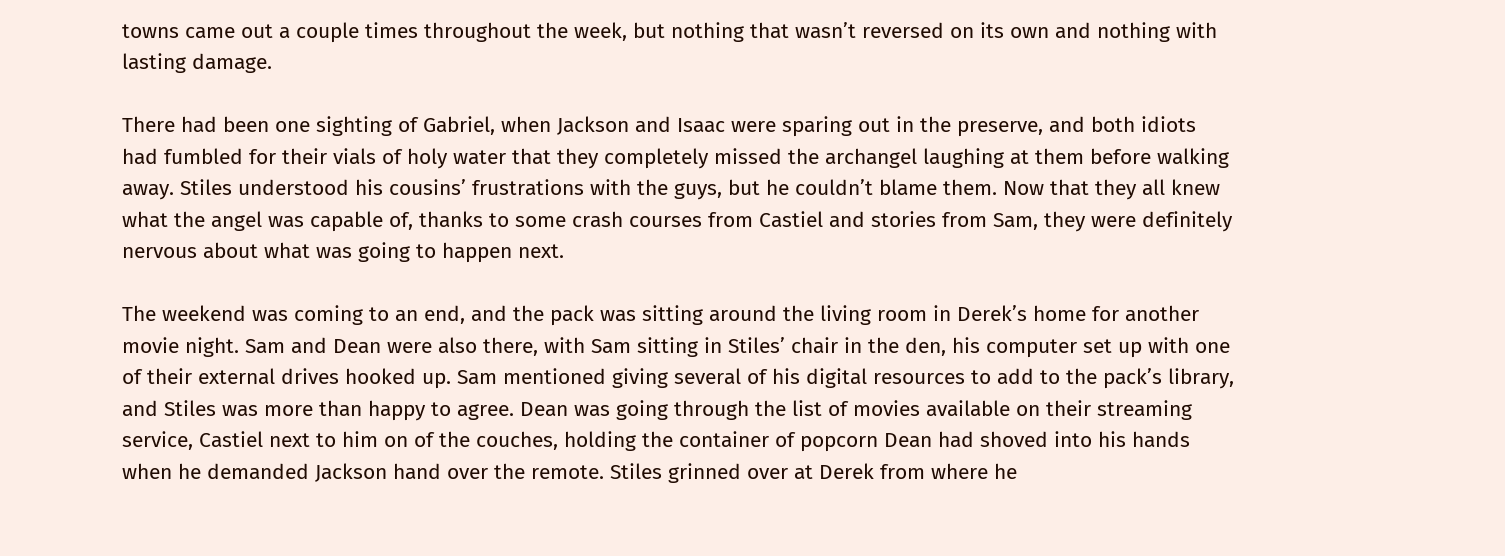towns came out a couple times throughout the week, but nothing that wasn’t reversed on its own and nothing with lasting damage.

There had been one sighting of Gabriel, when Jackson and Isaac were sparing out in the preserve, and both idiots had fumbled for their vials of holy water that they completely missed the archangel laughing at them before walking away. Stiles understood his cousins’ frustrations with the guys, but he couldn’t blame them. Now that they all knew what the angel was capable of, thanks to some crash courses from Castiel and stories from Sam, they were definitely nervous about what was going to happen next.

The weekend was coming to an end, and the pack was sitting around the living room in Derek’s home for another movie night. Sam and Dean were also there, with Sam sitting in Stiles’ chair in the den, his computer set up with one of their external drives hooked up. Sam mentioned giving several of his digital resources to add to the pack’s library, and Stiles was more than happy to agree. Dean was going through the list of movies available on their streaming service, Castiel next to him on of the couches, holding the container of popcorn Dean had shoved into his hands when he demanded Jackson hand over the remote. Stiles grinned over at Derek from where he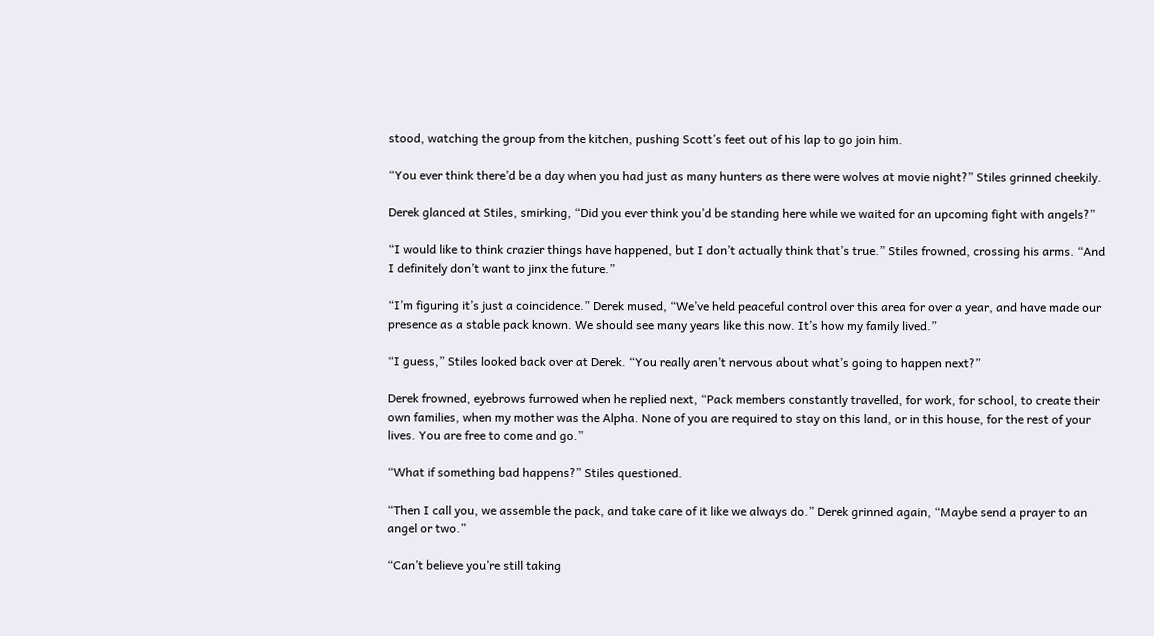stood, watching the group from the kitchen, pushing Scott’s feet out of his lap to go join him.

“You ever think there’d be a day when you had just as many hunters as there were wolves at movie night?” Stiles grinned cheekily.

Derek glanced at Stiles, smirking, “Did you ever think you’d be standing here while we waited for an upcoming fight with angels?”

“I would like to think crazier things have happened, but I don’t actually think that’s true.” Stiles frowned, crossing his arms. “And I definitely don’t want to jinx the future.”

“I’m figuring it’s just a coincidence.” Derek mused, “We’ve held peaceful control over this area for over a year, and have made our presence as a stable pack known. We should see many years like this now. It’s how my family lived.”

“I guess,” Stiles looked back over at Derek. “You really aren’t nervous about what’s going to happen next?”

Derek frowned, eyebrows furrowed when he replied next, “Pack members constantly travelled, for work, for school, to create their own families, when my mother was the Alpha. None of you are required to stay on this land, or in this house, for the rest of your lives. You are free to come and go.”

“What if something bad happens?” Stiles questioned.

“Then I call you, we assemble the pack, and take care of it like we always do.” Derek grinned again, “Maybe send a prayer to an angel or two.”

“Can’t believe you’re still taking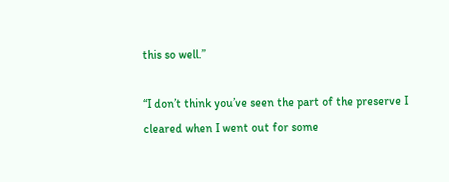this so well.”

“I don’t think you’ve seen the part of the preserve I cleared when I went out for some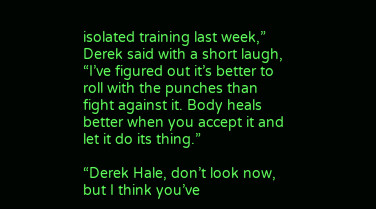isolated training last week,” Derek said with a short laugh, “I’ve figured out it’s better to roll with the punches than fight against it. Body heals better when you accept it and let it do its thing.”

“Derek Hale, don’t look now, but I think you’ve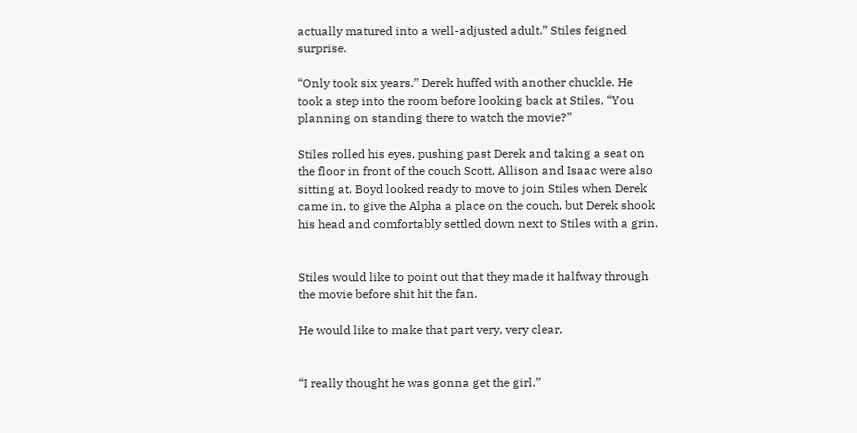actually matured into a well-adjusted adult.” Stiles feigned surprise.

“Only took six years.” Derek huffed with another chuckle. He took a step into the room before looking back at Stiles, “You planning on standing there to watch the movie?”

Stiles rolled his eyes, pushing past Derek and taking a seat on the floor in front of the couch Scott, Allison and Isaac were also sitting at. Boyd looked ready to move to join Stiles when Derek came in, to give the Alpha a place on the couch, but Derek shook his head and comfortably settled down next to Stiles with a grin.


Stiles would like to point out that they made it halfway through the movie before shit hit the fan.

He would like to make that part very, very clear.


“I really thought he was gonna get the girl.”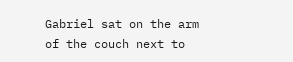Gabriel sat on the arm of the couch next to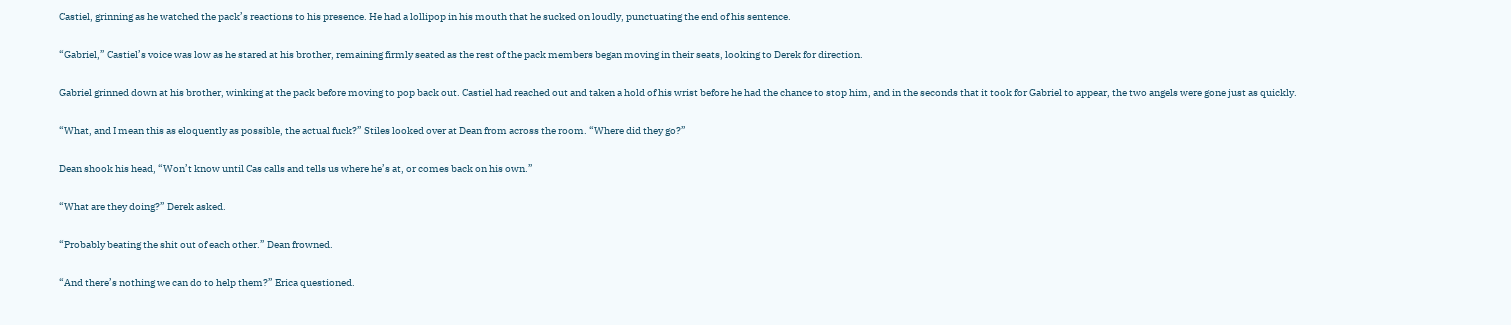Castiel, grinning as he watched the pack’s reactions to his presence. He had a lollipop in his mouth that he sucked on loudly, punctuating the end of his sentence.

“Gabriel,” Castiel’s voice was low as he stared at his brother, remaining firmly seated as the rest of the pack members began moving in their seats, looking to Derek for direction.

Gabriel grinned down at his brother, winking at the pack before moving to pop back out. Castiel had reached out and taken a hold of his wrist before he had the chance to stop him, and in the seconds that it took for Gabriel to appear, the two angels were gone just as quickly.

“What, and I mean this as eloquently as possible, the actual fuck?” Stiles looked over at Dean from across the room. “Where did they go?”

Dean shook his head, “Won’t know until Cas calls and tells us where he’s at, or comes back on his own.”

“What are they doing?” Derek asked.

“Probably beating the shit out of each other.” Dean frowned.

“And there’s nothing we can do to help them?” Erica questioned.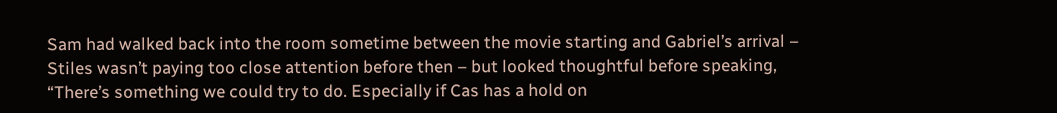Sam had walked back into the room sometime between the movie starting and Gabriel’s arrival – Stiles wasn’t paying too close attention before then – but looked thoughtful before speaking, “There’s something we could try to do. Especially if Cas has a hold on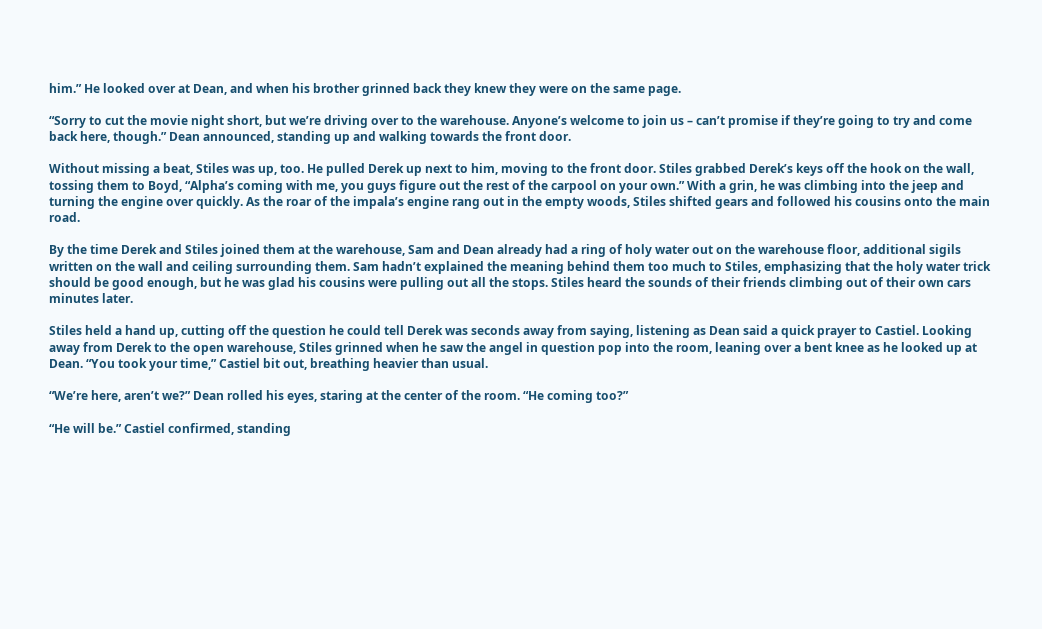him.” He looked over at Dean, and when his brother grinned back they knew they were on the same page.

“Sorry to cut the movie night short, but we’re driving over to the warehouse. Anyone’s welcome to join us – can’t promise if they’re going to try and come back here, though.” Dean announced, standing up and walking towards the front door.

Without missing a beat, Stiles was up, too. He pulled Derek up next to him, moving to the front door. Stiles grabbed Derek’s keys off the hook on the wall, tossing them to Boyd, “Alpha’s coming with me, you guys figure out the rest of the carpool on your own.” With a grin, he was climbing into the jeep and turning the engine over quickly. As the roar of the impala’s engine rang out in the empty woods, Stiles shifted gears and followed his cousins onto the main road.

By the time Derek and Stiles joined them at the warehouse, Sam and Dean already had a ring of holy water out on the warehouse floor, additional sigils written on the wall and ceiling surrounding them. Sam hadn’t explained the meaning behind them too much to Stiles, emphasizing that the holy water trick should be good enough, but he was glad his cousins were pulling out all the stops. Stiles heard the sounds of their friends climbing out of their own cars minutes later.

Stiles held a hand up, cutting off the question he could tell Derek was seconds away from saying, listening as Dean said a quick prayer to Castiel. Looking away from Derek to the open warehouse, Stiles grinned when he saw the angel in question pop into the room, leaning over a bent knee as he looked up at Dean. “You took your time,” Castiel bit out, breathing heavier than usual.

“We’re here, aren’t we?” Dean rolled his eyes, staring at the center of the room. “He coming too?”

“He will be.” Castiel confirmed, standing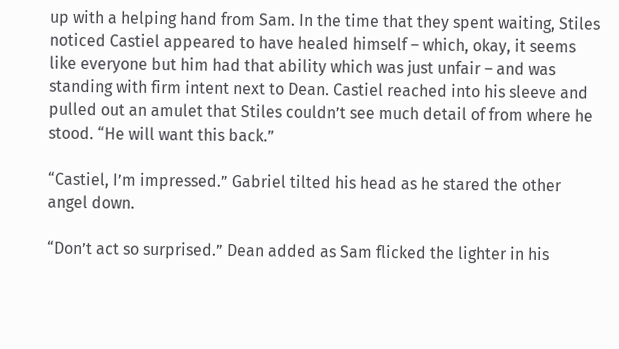up with a helping hand from Sam. In the time that they spent waiting, Stiles noticed Castiel appeared to have healed himself – which, okay, it seems like everyone but him had that ability which was just unfair – and was standing with firm intent next to Dean. Castiel reached into his sleeve and pulled out an amulet that Stiles couldn’t see much detail of from where he stood. “He will want this back.”

“Castiel, I’m impressed.” Gabriel tilted his head as he stared the other angel down.

“Don’t act so surprised.” Dean added as Sam flicked the lighter in his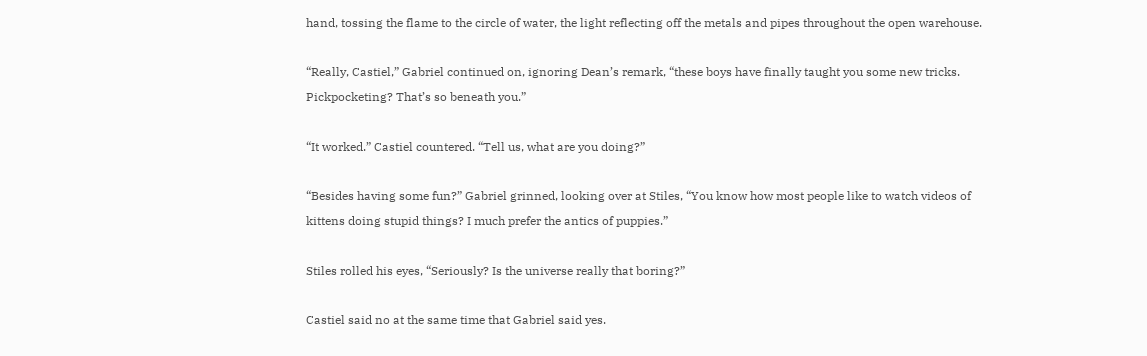hand, tossing the flame to the circle of water, the light reflecting off the metals and pipes throughout the open warehouse.

“Really, Castiel,” Gabriel continued on, ignoring Dean’s remark, “these boys have finally taught you some new tricks. Pickpocketing? That’s so beneath you.”

“It worked.” Castiel countered. “Tell us, what are you doing?”

“Besides having some fun?” Gabriel grinned, looking over at Stiles, “You know how most people like to watch videos of kittens doing stupid things? I much prefer the antics of puppies.”

Stiles rolled his eyes, “Seriously? Is the universe really that boring?”

Castiel said no at the same time that Gabriel said yes.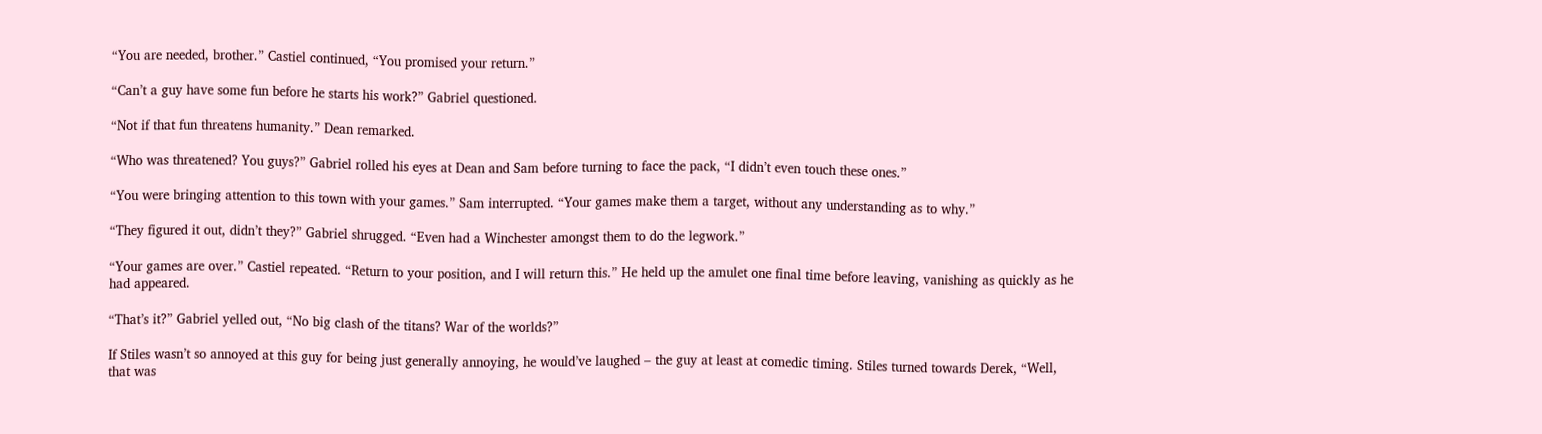“You are needed, brother.” Castiel continued, “You promised your return.”

“Can’t a guy have some fun before he starts his work?” Gabriel questioned.

“Not if that fun threatens humanity.” Dean remarked.

“Who was threatened? You guys?” Gabriel rolled his eyes at Dean and Sam before turning to face the pack, “I didn’t even touch these ones.”

“You were bringing attention to this town with your games.” Sam interrupted. “Your games make them a target, without any understanding as to why.”

“They figured it out, didn’t they?” Gabriel shrugged. “Even had a Winchester amongst them to do the legwork.”

“Your games are over.” Castiel repeated. “Return to your position, and I will return this.” He held up the amulet one final time before leaving, vanishing as quickly as he had appeared.

“That’s it?” Gabriel yelled out, “No big clash of the titans? War of the worlds?”

If Stiles wasn’t so annoyed at this guy for being just generally annoying, he would’ve laughed – the guy at least at comedic timing. Stiles turned towards Derek, “Well, that was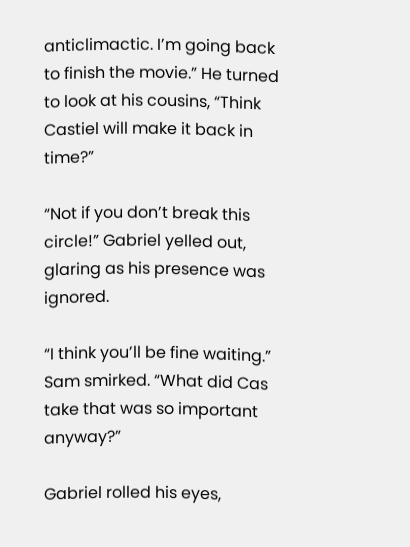anticlimactic. I’m going back to finish the movie.” He turned to look at his cousins, “Think Castiel will make it back in time?”

“Not if you don’t break this circle!” Gabriel yelled out, glaring as his presence was ignored.

“I think you’ll be fine waiting.” Sam smirked. “What did Cas take that was so important anyway?”

Gabriel rolled his eyes,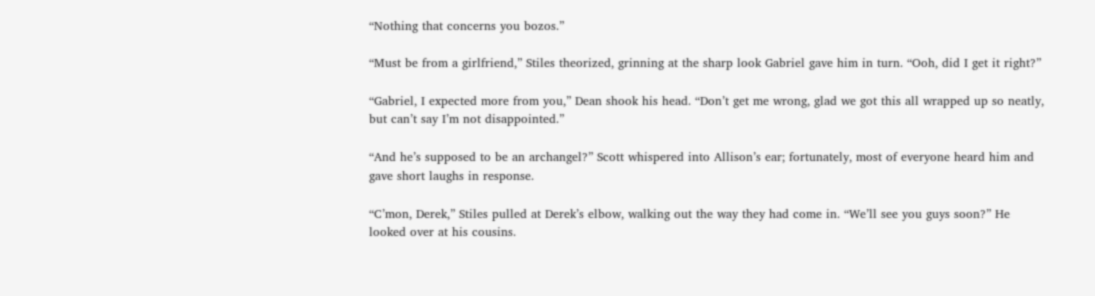“Nothing that concerns you bozos.”

“Must be from a girlfriend,” Stiles theorized, grinning at the sharp look Gabriel gave him in turn. “Ooh, did I get it right?”

“Gabriel, I expected more from you,” Dean shook his head. “Don’t get me wrong, glad we got this all wrapped up so neatly, but can’t say I’m not disappointed.”

“And he’s supposed to be an archangel?” Scott whispered into Allison’s ear; fortunately, most of everyone heard him and gave short laughs in response.

“C’mon, Derek,” Stiles pulled at Derek’s elbow, walking out the way they had come in. “We’ll see you guys soon?” He looked over at his cousins.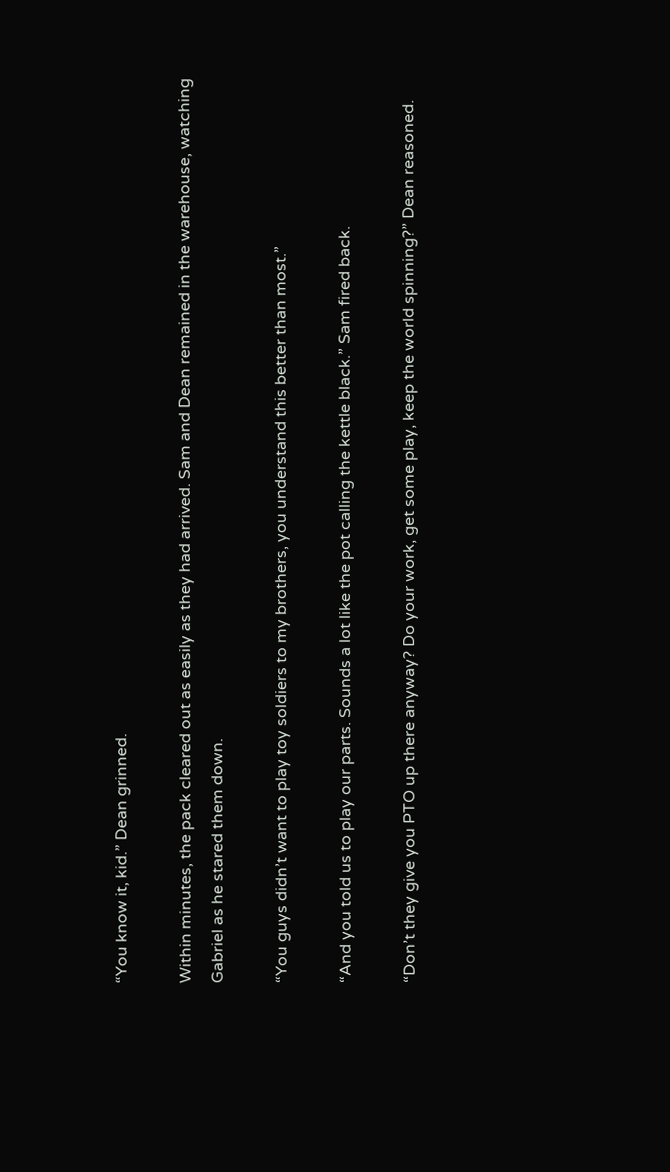“You know it, kid.” Dean grinned.

Within minutes, the pack cleared out as easily as they had arrived. Sam and Dean remained in the warehouse, watching Gabriel as he stared them down.

“You guys didn’t want to play toy soldiers to my brothers, you understand this better than most.”

“And you told us to play our parts. Sounds a lot like the pot calling the kettle black.” Sam fired back.

“Don’t they give you PTO up there anyway? Do your work, get some play, keep the world spinning?” Dean reasoned.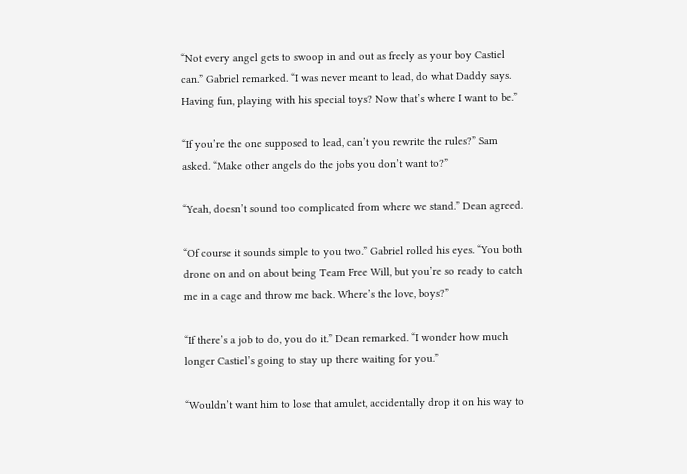“Not every angel gets to swoop in and out as freely as your boy Castiel can.” Gabriel remarked. “I was never meant to lead, do what Daddy says. Having fun, playing with his special toys? Now that’s where I want to be.”

“If you’re the one supposed to lead, can’t you rewrite the rules?” Sam asked. “Make other angels do the jobs you don’t want to?”

“Yeah, doesn’t sound too complicated from where we stand.” Dean agreed.

“Of course it sounds simple to you two.” Gabriel rolled his eyes. “You both drone on and on about being Team Free Will, but you’re so ready to catch me in a cage and throw me back. Where’s the love, boys?”

“If there’s a job to do, you do it.” Dean remarked. “I wonder how much longer Castiel’s going to stay up there waiting for you.”

“Wouldn’t want him to lose that amulet, accidentally drop it on his way to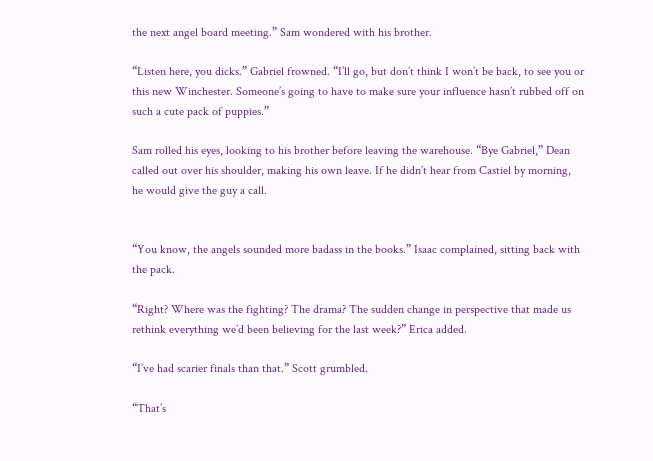the next angel board meeting.” Sam wondered with his brother.

“Listen here, you dicks.” Gabriel frowned. “I’ll go, but don’t think I won’t be back, to see you or this new Winchester. Someone’s going to have to make sure your influence hasn’t rubbed off on such a cute pack of puppies.”

Sam rolled his eyes, looking to his brother before leaving the warehouse. “Bye Gabriel,” Dean called out over his shoulder, making his own leave. If he didn’t hear from Castiel by morning, he would give the guy a call.


“You know, the angels sounded more badass in the books.” Isaac complained, sitting back with the pack.

“Right? Where was the fighting? The drama? The sudden change in perspective that made us rethink everything we’d been believing for the last week?” Erica added.

“I’ve had scarier finals than that.” Scott grumbled.

“That’s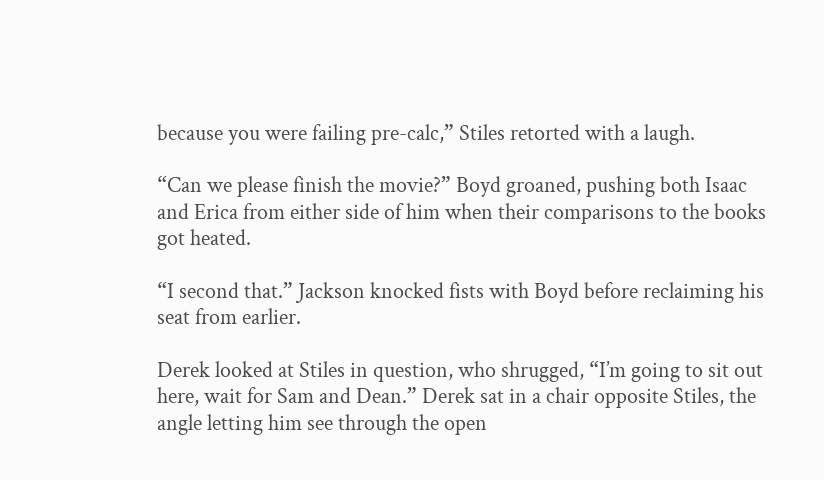because you were failing pre-calc,” Stiles retorted with a laugh.

“Can we please finish the movie?” Boyd groaned, pushing both Isaac and Erica from either side of him when their comparisons to the books got heated.

“I second that.” Jackson knocked fists with Boyd before reclaiming his seat from earlier.

Derek looked at Stiles in question, who shrugged, “I’m going to sit out here, wait for Sam and Dean.” Derek sat in a chair opposite Stiles, the angle letting him see through the open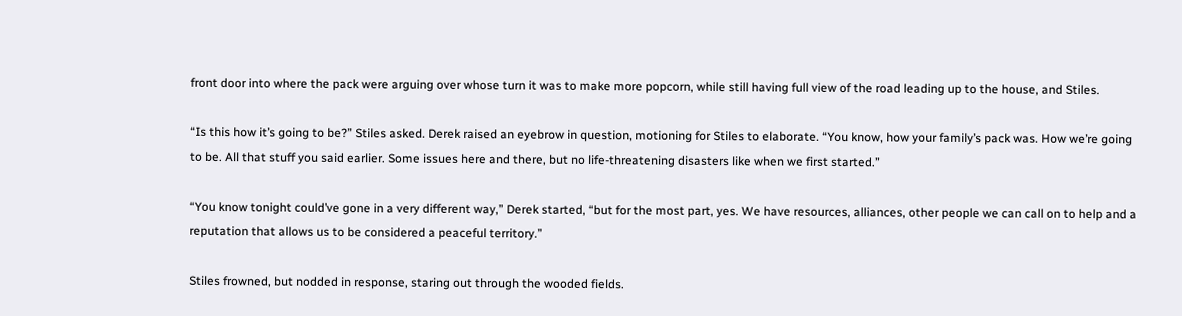front door into where the pack were arguing over whose turn it was to make more popcorn, while still having full view of the road leading up to the house, and Stiles.

“Is this how it’s going to be?” Stiles asked. Derek raised an eyebrow in question, motioning for Stiles to elaborate. “You know, how your family’s pack was. How we’re going to be. All that stuff you said earlier. Some issues here and there, but no life-threatening disasters like when we first started.”

“You know tonight could’ve gone in a very different way,” Derek started, “but for the most part, yes. We have resources, alliances, other people we can call on to help and a reputation that allows us to be considered a peaceful territory.”

Stiles frowned, but nodded in response, staring out through the wooded fields.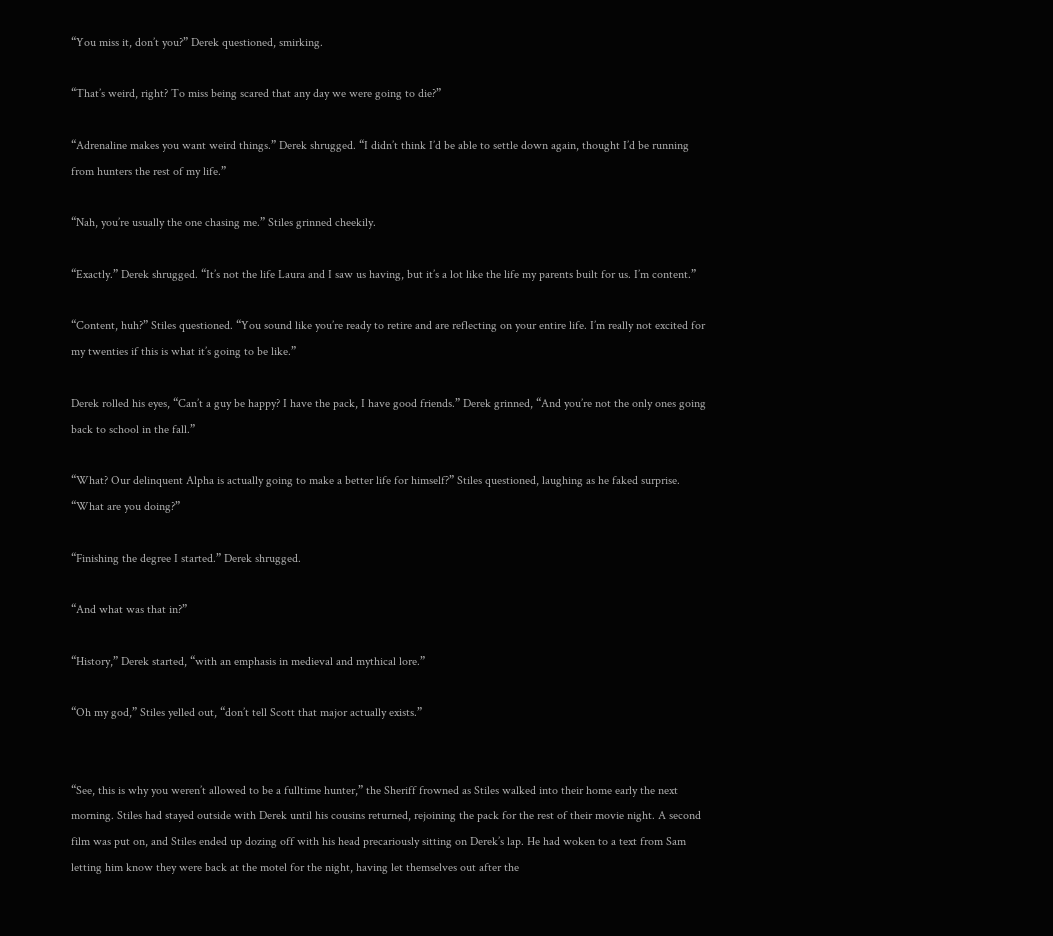“You miss it, don’t you?” Derek questioned, smirking.

“That’s weird, right? To miss being scared that any day we were going to die?”

“Adrenaline makes you want weird things.” Derek shrugged. “I didn’t think I’d be able to settle down again, thought I’d be running from hunters the rest of my life.”

“Nah, you’re usually the one chasing me.” Stiles grinned cheekily.

“Exactly.” Derek shrugged. “It’s not the life Laura and I saw us having, but it’s a lot like the life my parents built for us. I’m content.”

“Content, huh?” Stiles questioned. “You sound like you’re ready to retire and are reflecting on your entire life. I’m really not excited for my twenties if this is what it’s going to be like.”

Derek rolled his eyes, “Can’t a guy be happy? I have the pack, I have good friends.” Derek grinned, “And you’re not the only ones going back to school in the fall.”

“What? Our delinquent Alpha is actually going to make a better life for himself?” Stiles questioned, laughing as he faked surprise. “What are you doing?”

“Finishing the degree I started.” Derek shrugged.

“And what was that in?”

“History,” Derek started, “with an emphasis in medieval and mythical lore.”

“Oh my god,” Stiles yelled out, “don’t tell Scott that major actually exists.”


“See, this is why you weren’t allowed to be a fulltime hunter,” the Sheriff frowned as Stiles walked into their home early the next morning. Stiles had stayed outside with Derek until his cousins returned, rejoining the pack for the rest of their movie night. A second film was put on, and Stiles ended up dozing off with his head precariously sitting on Derek’s lap. He had woken to a text from Sam letting him know they were back at the motel for the night, having let themselves out after the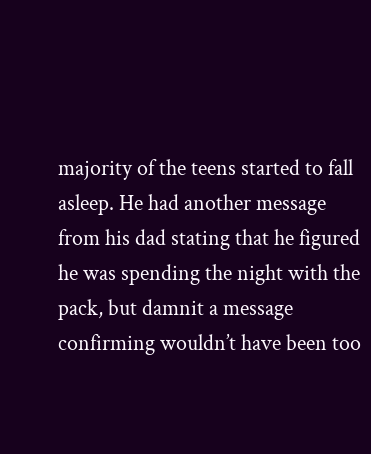majority of the teens started to fall asleep. He had another message from his dad stating that he figured he was spending the night with the pack, but damnit a message confirming wouldn’t have been too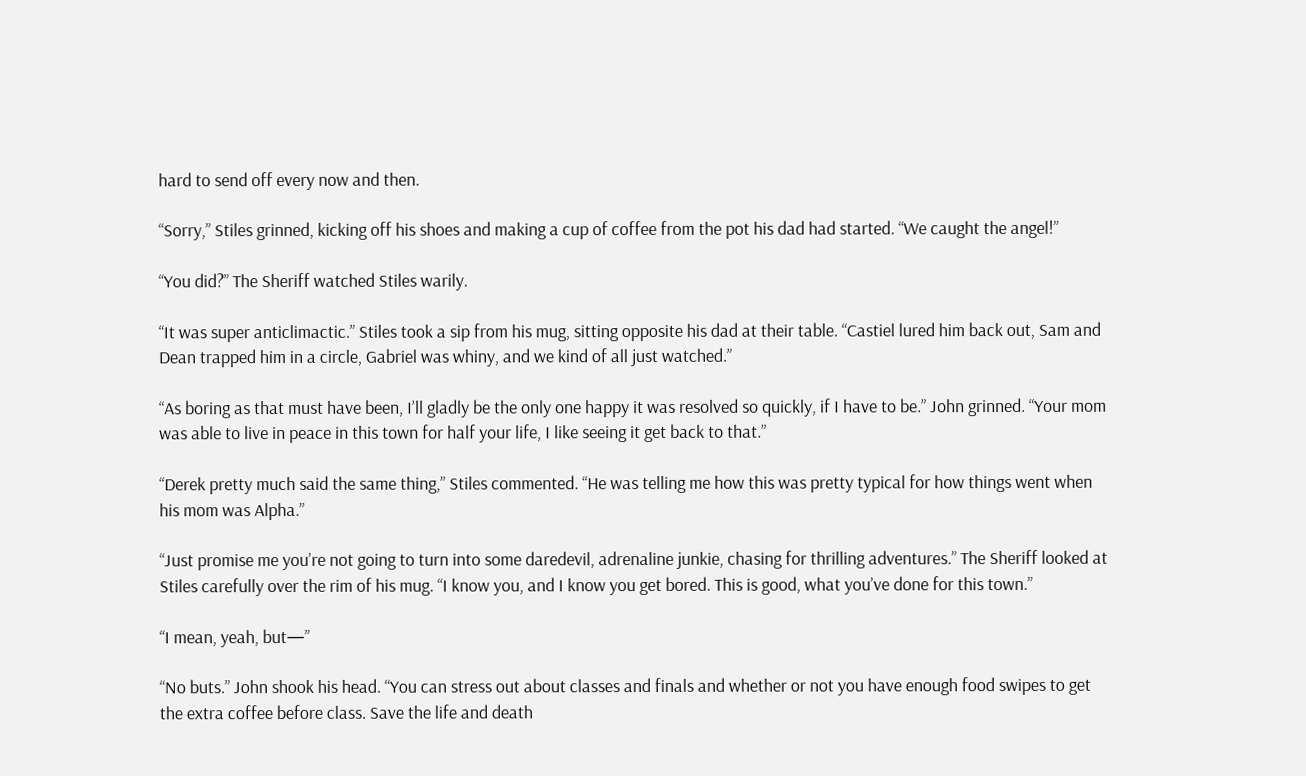hard to send off every now and then.

“Sorry,” Stiles grinned, kicking off his shoes and making a cup of coffee from the pot his dad had started. “We caught the angel!”

“You did?” The Sheriff watched Stiles warily.

“It was super anticlimactic.” Stiles took a sip from his mug, sitting opposite his dad at their table. “Castiel lured him back out, Sam and Dean trapped him in a circle, Gabriel was whiny, and we kind of all just watched.”

“As boring as that must have been, I’ll gladly be the only one happy it was resolved so quickly, if I have to be.” John grinned. “Your mom was able to live in peace in this town for half your life, I like seeing it get back to that.”

“Derek pretty much said the same thing,” Stiles commented. “He was telling me how this was pretty typical for how things went when his mom was Alpha.”

“Just promise me you’re not going to turn into some daredevil, adrenaline junkie, chasing for thrilling adventures.” The Sheriff looked at Stiles carefully over the rim of his mug. “I know you, and I know you get bored. This is good, what you’ve done for this town.”

“I mean, yeah, but—”

“No buts.” John shook his head. “You can stress out about classes and finals and whether or not you have enough food swipes to get the extra coffee before class. Save the life and death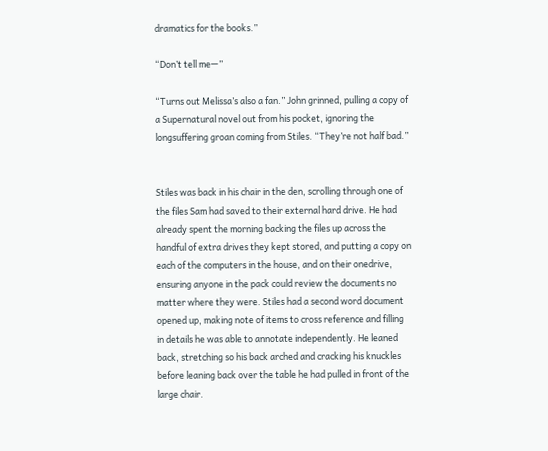dramatics for the books.”

“Don’t tell me—”

“Turns out Melissa’s also a fan.” John grinned, pulling a copy of a Supernatural novel out from his pocket, ignoring the longsuffering groan coming from Stiles. “They’re not half bad.”


Stiles was back in his chair in the den, scrolling through one of the files Sam had saved to their external hard drive. He had already spent the morning backing the files up across the handful of extra drives they kept stored, and putting a copy on each of the computers in the house, and on their onedrive, ensuring anyone in the pack could review the documents no matter where they were. Stiles had a second word document opened up, making note of items to cross reference and filling in details he was able to annotate independently. He leaned back, stretching so his back arched and cracking his knuckles before leaning back over the table he had pulled in front of the large chair.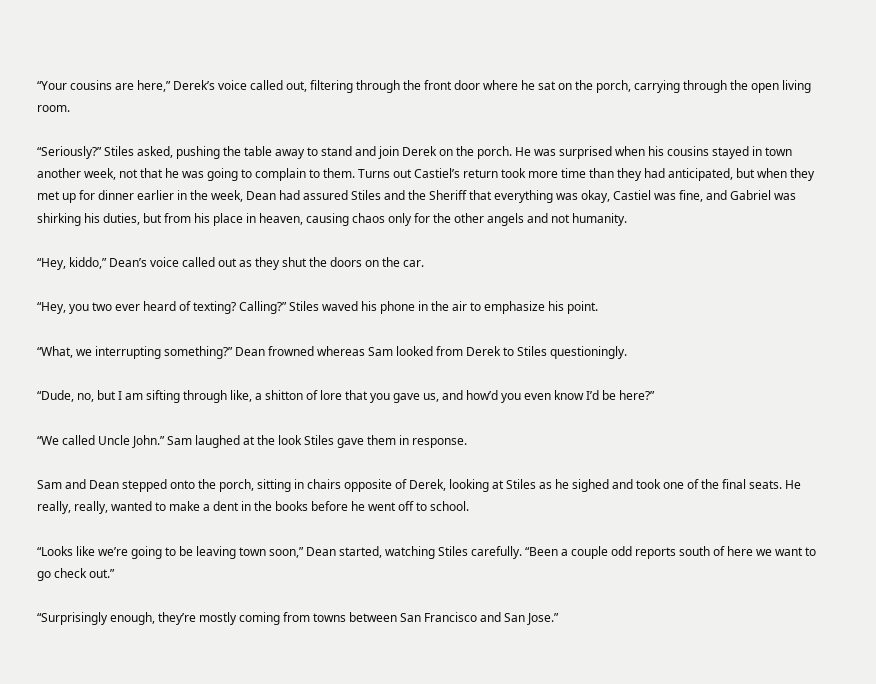“Your cousins are here,” Derek’s voice called out, filtering through the front door where he sat on the porch, carrying through the open living room.

“Seriously?” Stiles asked, pushing the table away to stand and join Derek on the porch. He was surprised when his cousins stayed in town another week, not that he was going to complain to them. Turns out Castiel’s return took more time than they had anticipated, but when they met up for dinner earlier in the week, Dean had assured Stiles and the Sheriff that everything was okay, Castiel was fine, and Gabriel was shirking his duties, but from his place in heaven, causing chaos only for the other angels and not humanity.

“Hey, kiddo,” Dean’s voice called out as they shut the doors on the car.

“Hey, you two ever heard of texting? Calling?” Stiles waved his phone in the air to emphasize his point.

“What, we interrupting something?” Dean frowned whereas Sam looked from Derek to Stiles questioningly.

“Dude, no, but I am sifting through like, a shitton of lore that you gave us, and how’d you even know I’d be here?”

“We called Uncle John.” Sam laughed at the look Stiles gave them in response.

Sam and Dean stepped onto the porch, sitting in chairs opposite of Derek, looking at Stiles as he sighed and took one of the final seats. He really, really, wanted to make a dent in the books before he went off to school.

“Looks like we’re going to be leaving town soon,” Dean started, watching Stiles carefully. “Been a couple odd reports south of here we want to go check out.”

“Surprisingly enough, they’re mostly coming from towns between San Francisco and San Jose.”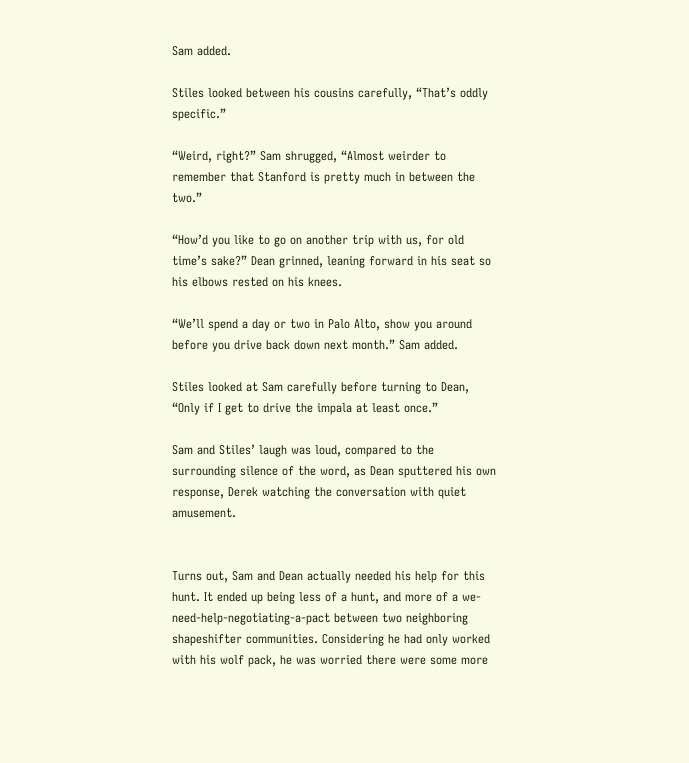Sam added.

Stiles looked between his cousins carefully, “That’s oddly specific.”

“Weird, right?” Sam shrugged, “Almost weirder to remember that Stanford is pretty much in between the two.”

“How’d you like to go on another trip with us, for old time’s sake?” Dean grinned, leaning forward in his seat so his elbows rested on his knees.

“We’ll spend a day or two in Palo Alto, show you around before you drive back down next month.” Sam added.

Stiles looked at Sam carefully before turning to Dean, “Only if I get to drive the impala at least once.”

Sam and Stiles’ laugh was loud, compared to the surrounding silence of the word, as Dean sputtered his own response, Derek watching the conversation with quiet amusement.


Turns out, Sam and Dean actually needed his help for this hunt. It ended up being less of a hunt, and more of a we-need-help-negotiating-a-pact between two neighboring shapeshifter communities. Considering he had only worked with his wolf pack, he was worried there were some more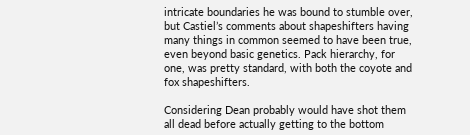intricate boundaries he was bound to stumble over, but Castiel’s comments about shapeshifters having many things in common seemed to have been true, even beyond basic genetics. Pack hierarchy, for one, was pretty standard, with both the coyote and fox shapeshifters.

Considering Dean probably would have shot them all dead before actually getting to the bottom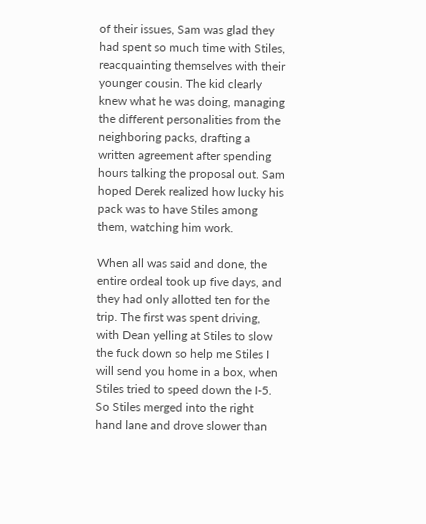of their issues, Sam was glad they had spent so much time with Stiles, reacquainting themselves with their younger cousin. The kid clearly knew what he was doing, managing the different personalities from the neighboring packs, drafting a written agreement after spending hours talking the proposal out. Sam hoped Derek realized how lucky his pack was to have Stiles among them, watching him work.

When all was said and done, the entire ordeal took up five days, and they had only allotted ten for the trip. The first was spent driving, with Dean yelling at Stiles to slow the fuck down so help me Stiles I will send you home in a box, when Stiles tried to speed down the I-5. So Stiles merged into the right hand lane and drove slower than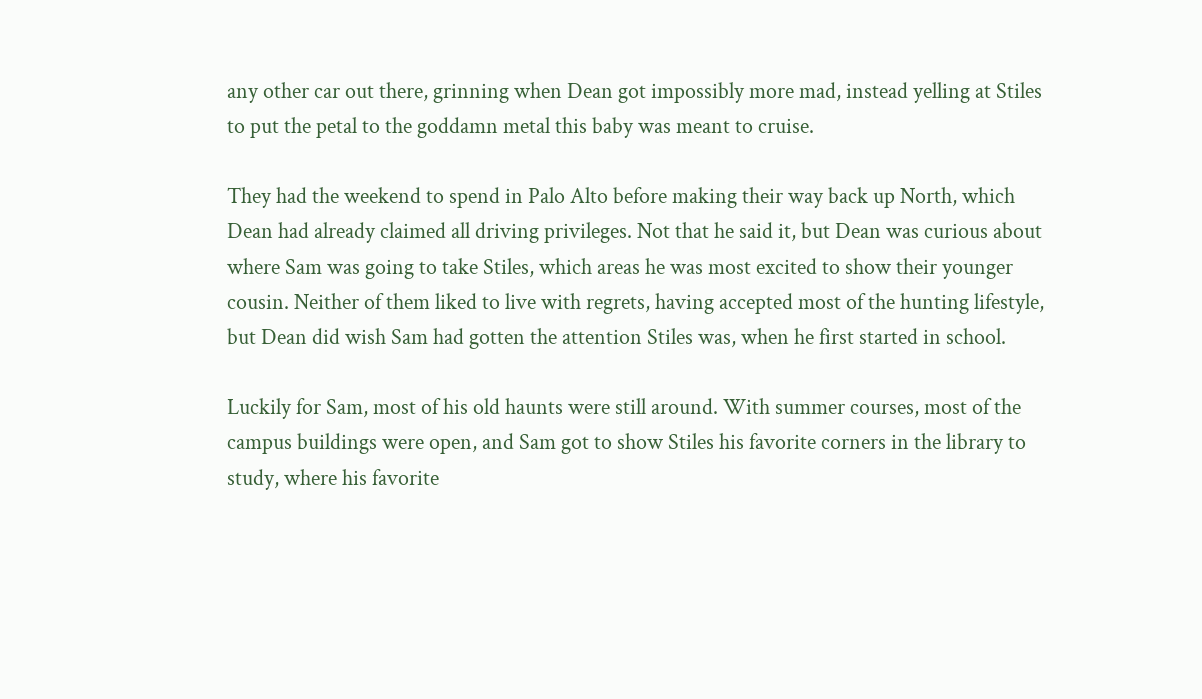any other car out there, grinning when Dean got impossibly more mad, instead yelling at Stiles to put the petal to the goddamn metal this baby was meant to cruise.

They had the weekend to spend in Palo Alto before making their way back up North, which Dean had already claimed all driving privileges. Not that he said it, but Dean was curious about where Sam was going to take Stiles, which areas he was most excited to show their younger cousin. Neither of them liked to live with regrets, having accepted most of the hunting lifestyle, but Dean did wish Sam had gotten the attention Stiles was, when he first started in school.

Luckily for Sam, most of his old haunts were still around. With summer courses, most of the campus buildings were open, and Sam got to show Stiles his favorite corners in the library to study, where his favorite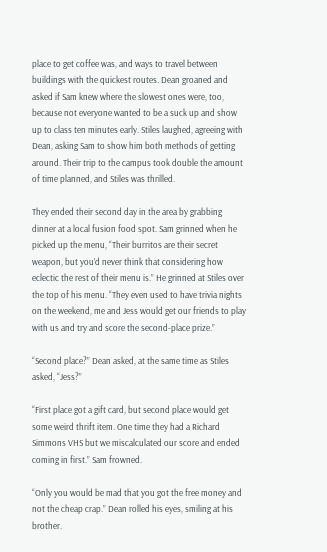place to get coffee was, and ways to travel between buildings with the quickest routes. Dean groaned and asked if Sam knew where the slowest ones were, too, because not everyone wanted to be a suck up and show up to class ten minutes early. Stiles laughed, agreeing with Dean, asking Sam to show him both methods of getting around. Their trip to the campus took double the amount of time planned, and Stiles was thrilled.

They ended their second day in the area by grabbing dinner at a local fusion food spot. Sam grinned when he picked up the menu, “Their burritos are their secret weapon, but you’d never think that considering how eclectic the rest of their menu is.” He grinned at Stiles over the top of his menu. “They even used to have trivia nights on the weekend, me and Jess would get our friends to play with us and try and score the second-place prize.”

“Second place?” Dean asked, at the same time as Stiles asked, “Jess?”

“First place got a gift card, but second place would get some weird thrift item. One time they had a Richard Simmons VHS but we miscalculated our score and ended coming in first.” Sam frowned.

“Only you would be mad that you got the free money and not the cheap crap.” Dean rolled his eyes, smiling at his brother.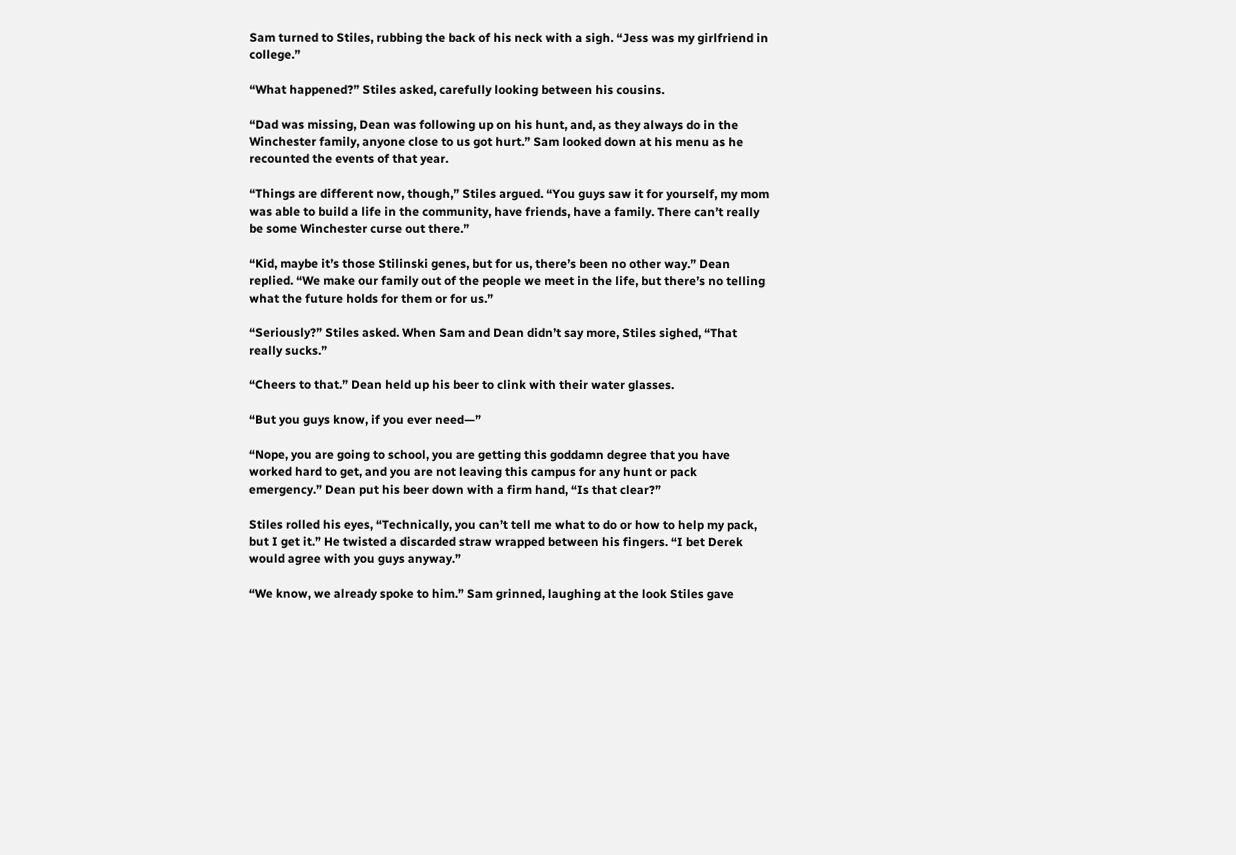Sam turned to Stiles, rubbing the back of his neck with a sigh. “Jess was my girlfriend in college.”

“What happened?” Stiles asked, carefully looking between his cousins.

“Dad was missing, Dean was following up on his hunt, and, as they always do in the Winchester family, anyone close to us got hurt.” Sam looked down at his menu as he recounted the events of that year.

“Things are different now, though,” Stiles argued. “You guys saw it for yourself, my mom was able to build a life in the community, have friends, have a family. There can’t really be some Winchester curse out there.”

“Kid, maybe it’s those Stilinski genes, but for us, there’s been no other way.” Dean replied. “We make our family out of the people we meet in the life, but there’s no telling what the future holds for them or for us.”

“Seriously?” Stiles asked. When Sam and Dean didn’t say more, Stiles sighed, “That really sucks.”

“Cheers to that.” Dean held up his beer to clink with their water glasses.

“But you guys know, if you ever need—”

“Nope, you are going to school, you are getting this goddamn degree that you have worked hard to get, and you are not leaving this campus for any hunt or pack emergency.” Dean put his beer down with a firm hand, “Is that clear?”

Stiles rolled his eyes, “Technically, you can’t tell me what to do or how to help my pack, but I get it.” He twisted a discarded straw wrapped between his fingers. “I bet Derek would agree with you guys anyway.”

“We know, we already spoke to him.” Sam grinned, laughing at the look Stiles gave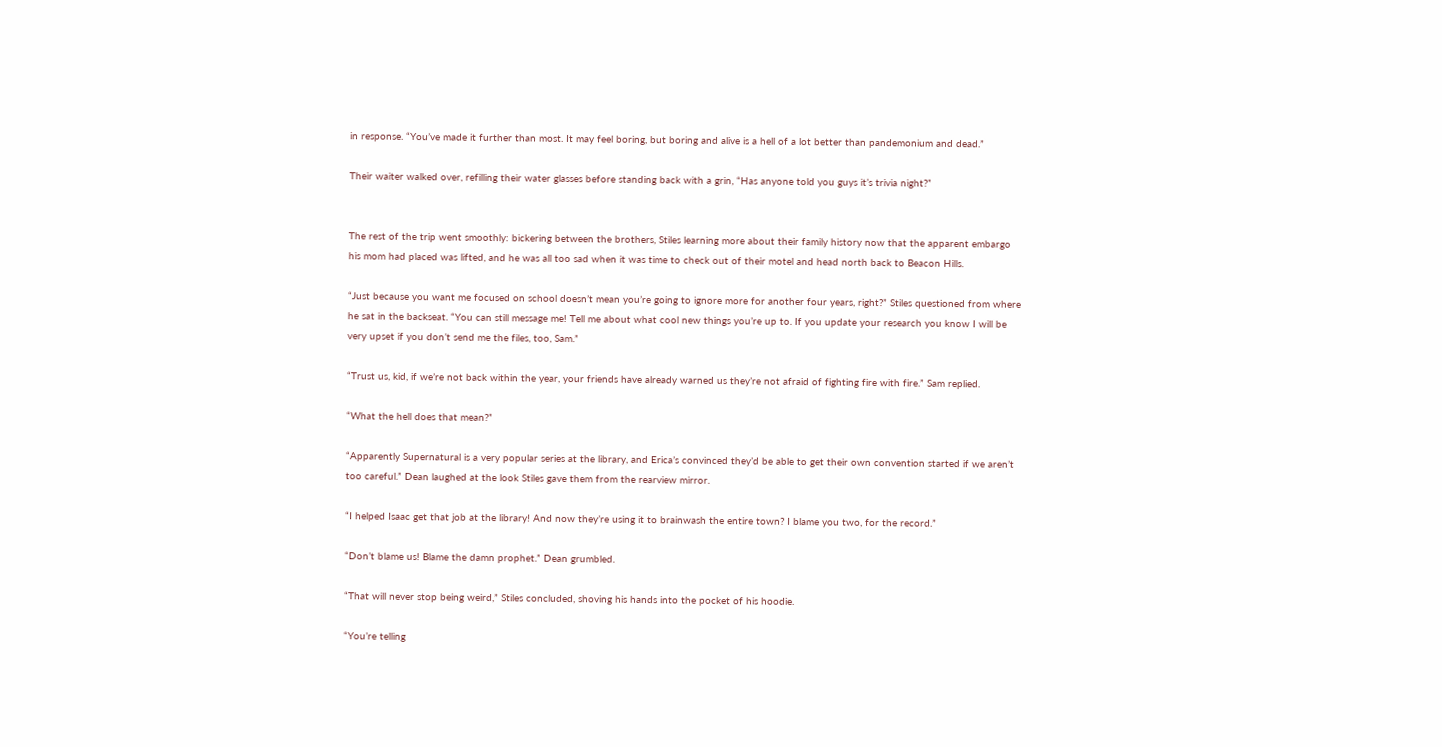in response. “You’ve made it further than most. It may feel boring, but boring and alive is a hell of a lot better than pandemonium and dead.”

Their waiter walked over, refilling their water glasses before standing back with a grin, “Has anyone told you guys it’s trivia night?”


The rest of the trip went smoothly: bickering between the brothers, Stiles learning more about their family history now that the apparent embargo his mom had placed was lifted, and he was all too sad when it was time to check out of their motel and head north back to Beacon Hills.

“Just because you want me focused on school doesn’t mean you’re going to ignore more for another four years, right?” Stiles questioned from where he sat in the backseat. “You can still message me! Tell me about what cool new things you’re up to. If you update your research you know I will be very upset if you don’t send me the files, too, Sam.”

“Trust us, kid, if we’re not back within the year, your friends have already warned us they’re not afraid of fighting fire with fire.” Sam replied.

“What the hell does that mean?”

“Apparently Supernatural is a very popular series at the library, and Erica’s convinced they’d be able to get their own convention started if we aren’t too careful.” Dean laughed at the look Stiles gave them from the rearview mirror.

“I helped Isaac get that job at the library! And now they’re using it to brainwash the entire town? I blame you two, for the record.”

“Don’t blame us! Blame the damn prophet.” Dean grumbled.

“That will never stop being weird,” Stiles concluded, shoving his hands into the pocket of his hoodie.

“You’re telling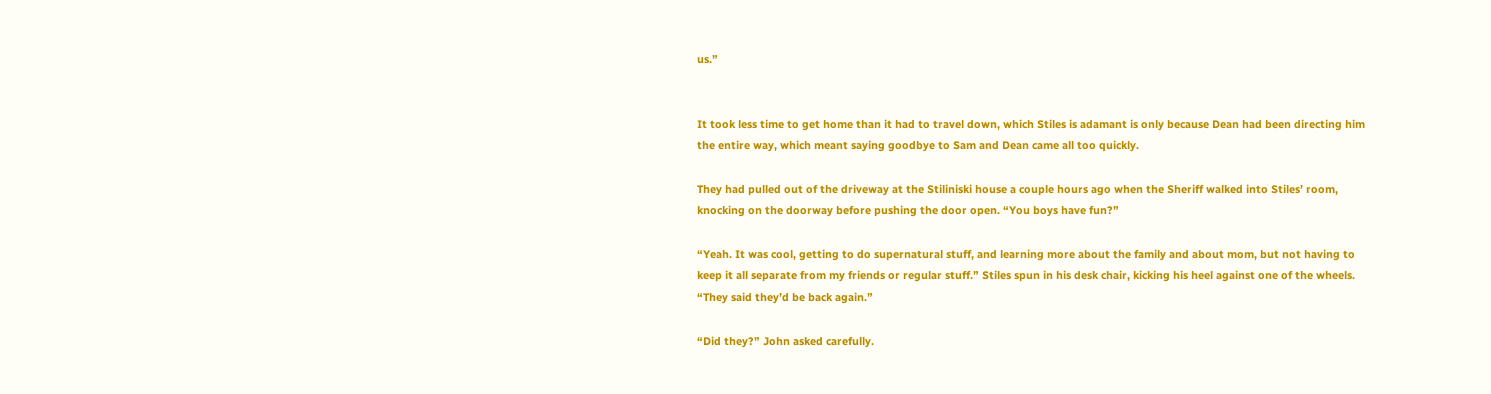us.”


It took less time to get home than it had to travel down, which Stiles is adamant is only because Dean had been directing him the entire way, which meant saying goodbye to Sam and Dean came all too quickly.

They had pulled out of the driveway at the Stiliniski house a couple hours ago when the Sheriff walked into Stiles’ room, knocking on the doorway before pushing the door open. “You boys have fun?”

“Yeah. It was cool, getting to do supernatural stuff, and learning more about the family and about mom, but not having to keep it all separate from my friends or regular stuff.” Stiles spun in his desk chair, kicking his heel against one of the wheels. “They said they’d be back again.”

“Did they?” John asked carefully.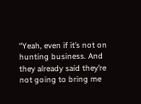“Yeah, even if it’s not on hunting business. And they already said they’re not going to bring me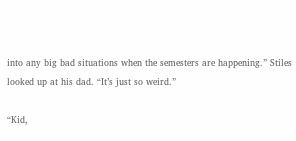into any big bad situations when the semesters are happening.” Stiles looked up at his dad. “It’s just so weird.”

“Kid,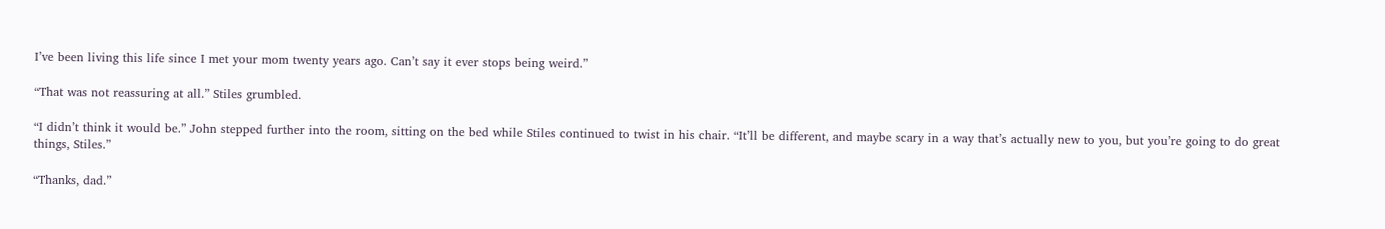I’ve been living this life since I met your mom twenty years ago. Can’t say it ever stops being weird.”

“That was not reassuring at all.” Stiles grumbled.

“I didn’t think it would be.” John stepped further into the room, sitting on the bed while Stiles continued to twist in his chair. “It’ll be different, and maybe scary in a way that’s actually new to you, but you’re going to do great things, Stiles.”

“Thanks, dad.”